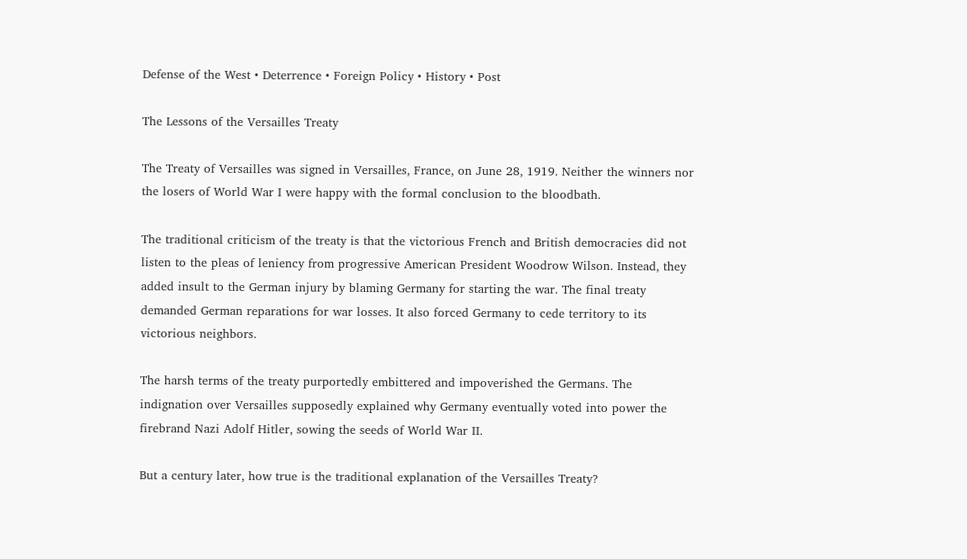Defense of the West • Deterrence • Foreign Policy • History • Post

The Lessons of the Versailles Treaty

The Treaty of Versailles was signed in Versailles, France, on June 28, 1919. Neither the winners nor the losers of World War I were happy with the formal conclusion to the bloodbath.

The traditional criticism of the treaty is that the victorious French and British democracies did not listen to the pleas of leniency from progressive American President Woodrow Wilson. Instead, they added insult to the German injury by blaming Germany for starting the war. The final treaty demanded German reparations for war losses. It also forced Germany to cede territory to its victorious neighbors.

The harsh terms of the treaty purportedly embittered and impoverished the Germans. The indignation over Versailles supposedly explained why Germany eventually voted into power the firebrand Nazi Adolf Hitler, sowing the seeds of World War II.

But a century later, how true is the traditional explanation of the Versailles Treaty?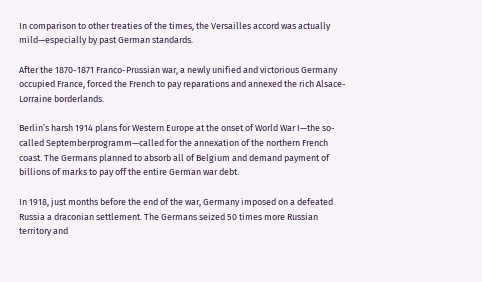In comparison to other treaties of the times, the Versailles accord was actually mild—especially by past German standards.

After the 1870-1871 Franco-Prussian war, a newly unified and victorious Germany occupied France, forced the French to pay reparations and annexed the rich Alsace-Lorraine borderlands.

Berlin’s harsh 1914 plans for Western Europe at the onset of World War I—the so-called Septemberprogramm—called for the annexation of the northern French coast. The Germans planned to absorb all of Belgium and demand payment of billions of marks to pay off the entire German war debt.

In 1918, just months before the end of the war, Germany imposed on a defeated Russia a draconian settlement. The Germans seized 50 times more Russian territory and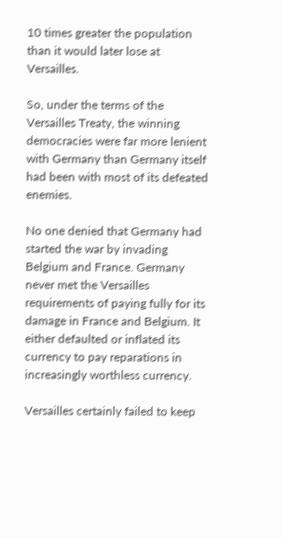10 times greater the population than it would later lose at Versailles.

So, under the terms of the Versailles Treaty, the winning democracies were far more lenient with Germany than Germany itself had been with most of its defeated enemies.

No one denied that Germany had started the war by invading Belgium and France. Germany never met the Versailles requirements of paying fully for its damage in France and Belgium. It either defaulted or inflated its currency to pay reparations in increasingly worthless currency.

Versailles certainly failed to keep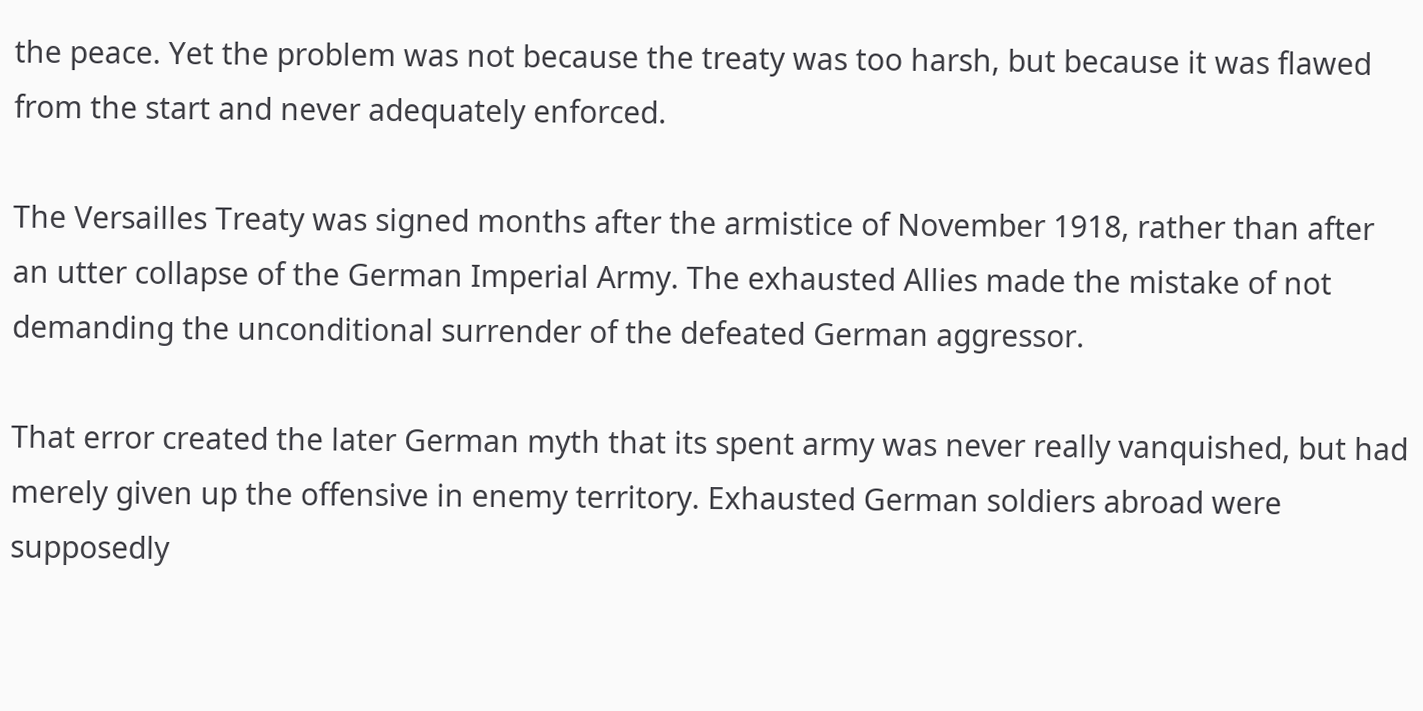the peace. Yet the problem was not because the treaty was too harsh, but because it was flawed from the start and never adequately enforced.

The Versailles Treaty was signed months after the armistice of November 1918, rather than after an utter collapse of the German Imperial Army. The exhausted Allies made the mistake of not demanding the unconditional surrender of the defeated German aggressor.

That error created the later German myth that its spent army was never really vanquished, but had merely given up the offensive in enemy territory. Exhausted German soldiers abroad were supposedly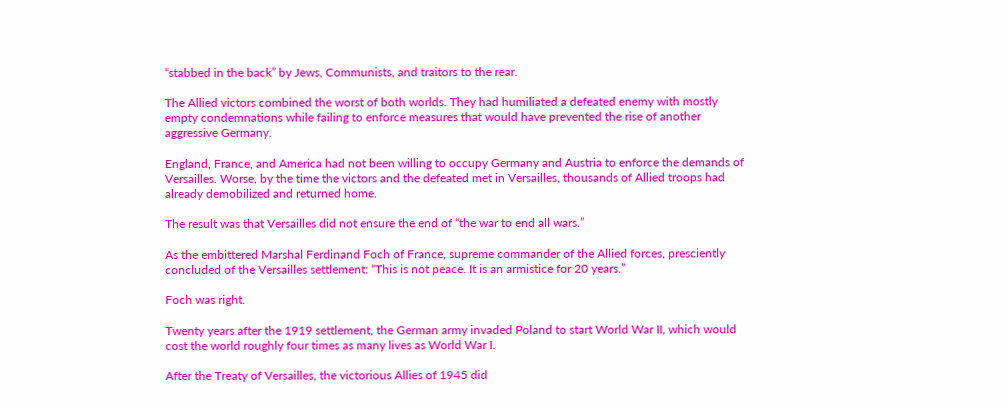“stabbed in the back” by Jews, Communists, and traitors to the rear.

The Allied victors combined the worst of both worlds. They had humiliated a defeated enemy with mostly empty condemnations while failing to enforce measures that would have prevented the rise of another aggressive Germany.

England, France, and America had not been willing to occupy Germany and Austria to enforce the demands of Versailles. Worse, by the time the victors and the defeated met in Versailles, thousands of Allied troops had already demobilized and returned home.

The result was that Versailles did not ensure the end of “the war to end all wars.”

As the embittered Marshal Ferdinand Foch of France, supreme commander of the Allied forces, presciently concluded of the Versailles settlement: “This is not peace. It is an armistice for 20 years.”

Foch was right.

Twenty years after the 1919 settlement, the German army invaded Poland to start World War II, which would cost the world roughly four times as many lives as World War I.

After the Treaty of Versailles, the victorious Allies of 1945 did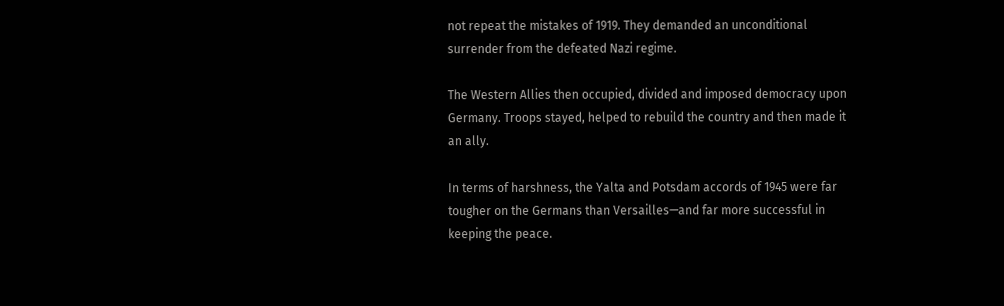not repeat the mistakes of 1919. They demanded an unconditional surrender from the defeated Nazi regime.

The Western Allies then occupied, divided and imposed democracy upon Germany. Troops stayed, helped to rebuild the country and then made it an ally.

In terms of harshness, the Yalta and Potsdam accords of 1945 were far tougher on the Germans than Versailles—and far more successful in keeping the peace.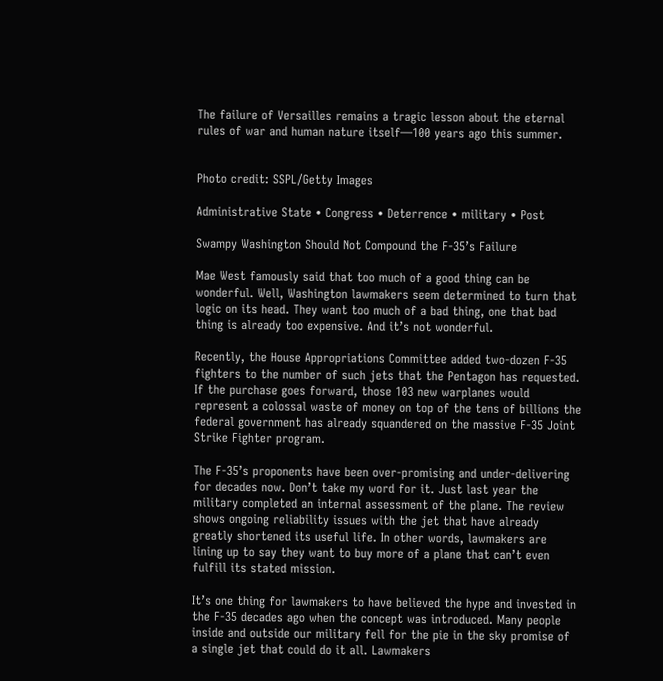The failure of Versailles remains a tragic lesson about the eternal rules of war and human nature itself—100 years ago this summer.


Photo credit: SSPL/Getty Images

Administrative State • Congress • Deterrence • military • Post

Swampy Washington Should Not Compound the F-35’s Failure

Mae West famously said that too much of a good thing can be wonderful. Well, Washington lawmakers seem determined to turn that logic on its head. They want too much of a bad thing, one that bad thing is already too expensive. And it’s not wonderful.

Recently, the House Appropriations Committee added two-dozen F-35 fighters to the number of such jets that the Pentagon has requested. If the purchase goes forward, those 103 new warplanes would represent a colossal waste of money on top of the tens of billions the federal government has already squandered on the massive F-35 Joint Strike Fighter program.

The F-35’s proponents have been over-promising and under-delivering for decades now. Don’t take my word for it. Just last year the military completed an internal assessment of the plane. The review shows ongoing reliability issues with the jet that have already greatly shortened its useful life. In other words, lawmakers are lining up to say they want to buy more of a plane that can’t even fulfill its stated mission.

It’s one thing for lawmakers to have believed the hype and invested in the F-35 decades ago when the concept was introduced. Many people inside and outside our military fell for the pie in the sky promise of a single jet that could do it all. Lawmakers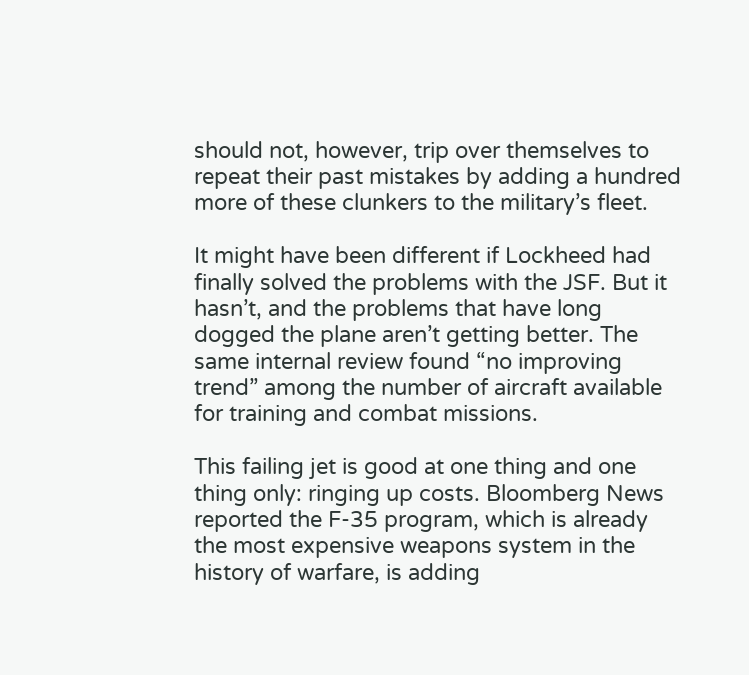should not, however, trip over themselves to repeat their past mistakes by adding a hundred more of these clunkers to the military’s fleet.

It might have been different if Lockheed had finally solved the problems with the JSF. But it hasn’t, and the problems that have long dogged the plane aren’t getting better. The same internal review found “no improving trend” among the number of aircraft available for training and combat missions.

This failing jet is good at one thing and one thing only: ringing up costs. Bloomberg News reported the F-35 program, which is already the most expensive weapons system in the history of warfare, is adding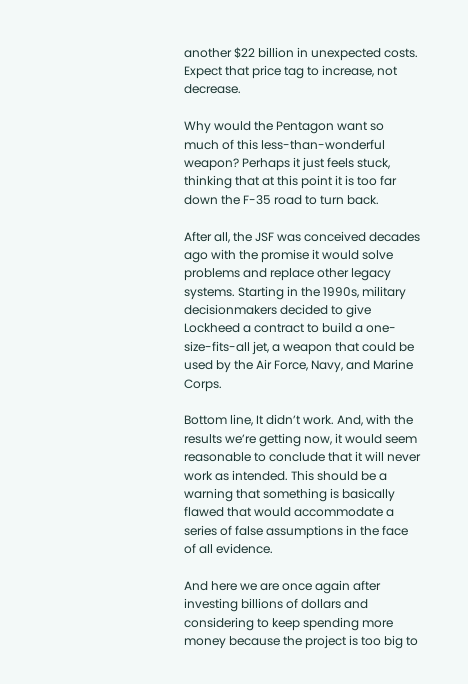another $22 billion in unexpected costs. Expect that price tag to increase, not decrease.

Why would the Pentagon want so much of this less-than-wonderful weapon? Perhaps it just feels stuck, thinking that at this point it is too far down the F-35 road to turn back.

After all, the JSF was conceived decades ago with the promise it would solve problems and replace other legacy systems. Starting in the 1990s, military decisionmakers decided to give Lockheed a contract to build a one-size-fits-all jet, a weapon that could be used by the Air Force, Navy, and Marine Corps.

Bottom line, It didn’t work. And, with the results we’re getting now, it would seem reasonable to conclude that it will never work as intended. This should be a warning that something is basically flawed that would accommodate a series of false assumptions in the face of all evidence.

And here we are once again after investing billions of dollars and considering to keep spending more money because the project is too big to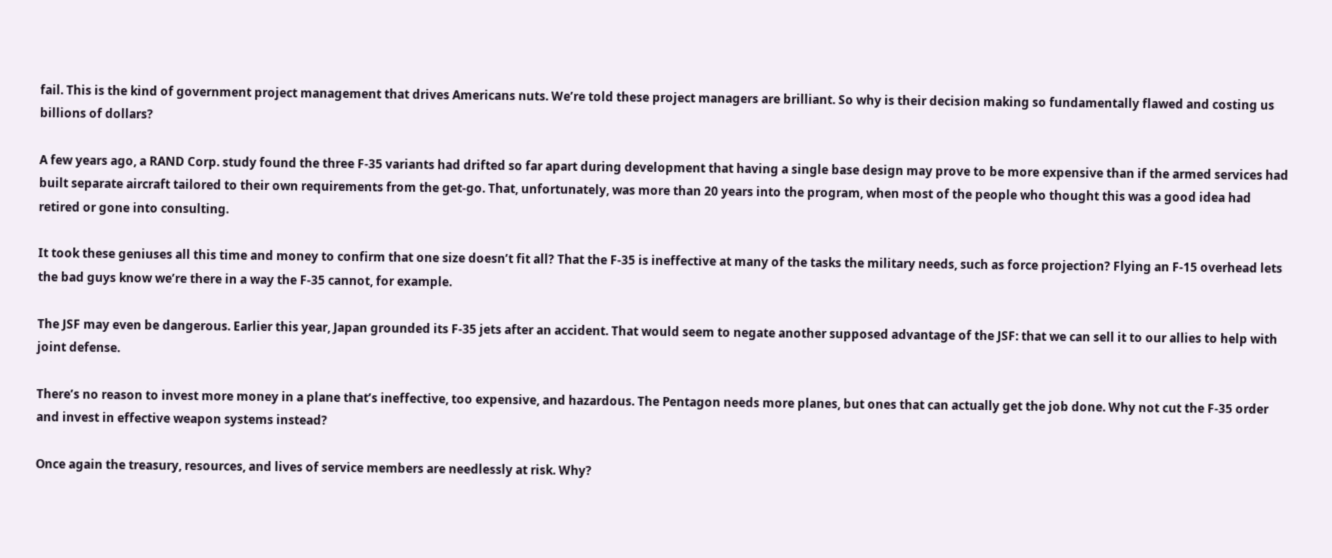fail. This is the kind of government project management that drives Americans nuts. We’re told these project managers are brilliant. So why is their decision making so fundamentally flawed and costing us billions of dollars?

A few years ago, a RAND Corp. study found the three F-35 variants had drifted so far apart during development that having a single base design may prove to be more expensive than if the armed services had built separate aircraft tailored to their own requirements from the get-go. That, unfortunately, was more than 20 years into the program, when most of the people who thought this was a good idea had retired or gone into consulting.

It took these geniuses all this time and money to confirm that one size doesn’t fit all? That the F-35 is ineffective at many of the tasks the military needs, such as force projection? Flying an F-15 overhead lets the bad guys know we’re there in a way the F-35 cannot, for example.

The JSF may even be dangerous. Earlier this year, Japan grounded its F-35 jets after an accident. That would seem to negate another supposed advantage of the JSF: that we can sell it to our allies to help with joint defense.

There’s no reason to invest more money in a plane that’s ineffective, too expensive, and hazardous. The Pentagon needs more planes, but ones that can actually get the job done. Why not cut the F-35 order and invest in effective weapon systems instead?

Once again the treasury, resources, and lives of service members are needlessly at risk. Why?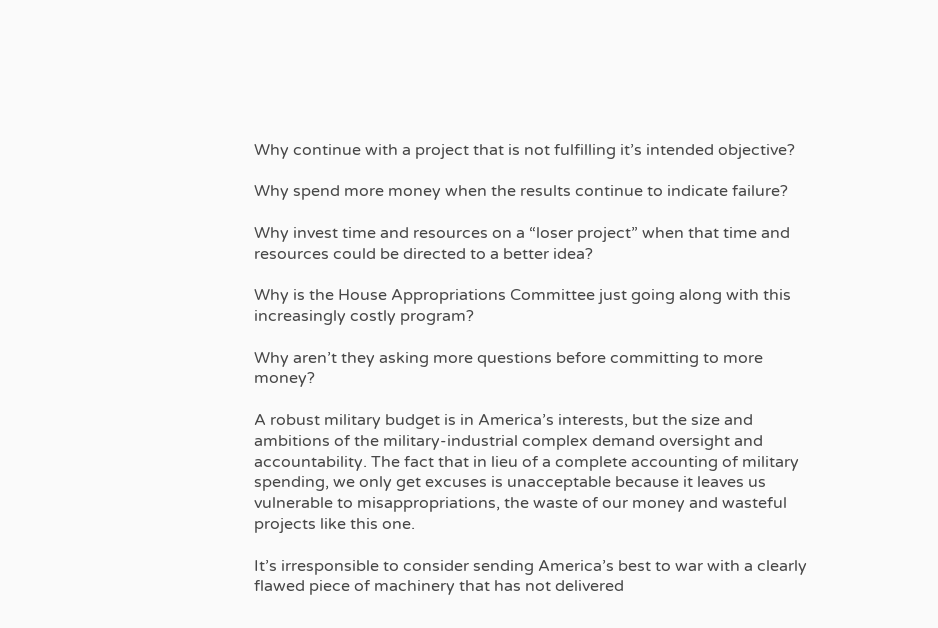Why continue with a project that is not fulfilling it’s intended objective?

Why spend more money when the results continue to indicate failure?

Why invest time and resources on a “loser project” when that time and resources could be directed to a better idea?

Why is the House Appropriations Committee just going along with this increasingly costly program?

Why aren’t they asking more questions before committing to more money?

A robust military budget is in America’s interests, but the size and ambitions of the military-industrial complex demand oversight and accountability. The fact that in lieu of a complete accounting of military spending, we only get excuses is unacceptable because it leaves us vulnerable to misappropriations, the waste of our money and wasteful projects like this one.

It’s irresponsible to consider sending America’s best to war with a clearly flawed piece of machinery that has not delivered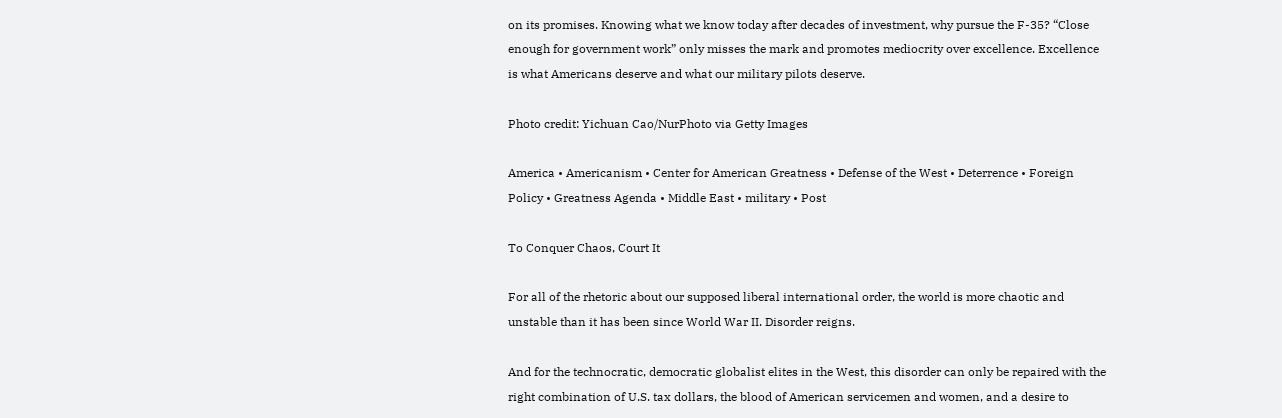on its promises. Knowing what we know today after decades of investment, why pursue the F-35? “Close enough for government work” only misses the mark and promotes mediocrity over excellence. Excellence is what Americans deserve and what our military pilots deserve.

Photo credit: Yichuan Cao/NurPhoto via Getty Images

America • Americanism • Center for American Greatness • Defense of the West • Deterrence • Foreign Policy • Greatness Agenda • Middle East • military • Post

To Conquer Chaos, Court It

For all of the rhetoric about our supposed liberal international order, the world is more chaotic and unstable than it has been since World War II. Disorder reigns.

And for the technocratic, democratic globalist elites in the West, this disorder can only be repaired with the right combination of U.S. tax dollars, the blood of American servicemen and women, and a desire to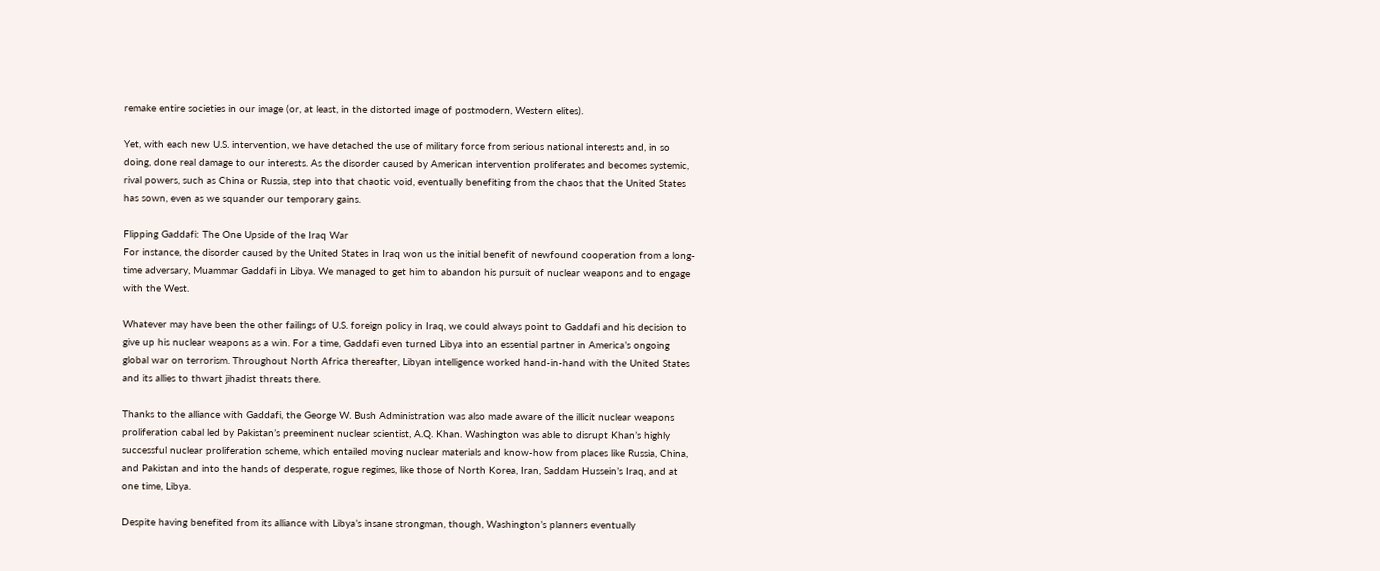remake entire societies in our image (or, at least, in the distorted image of postmodern, Western elites).

Yet, with each new U.S. intervention, we have detached the use of military force from serious national interests and, in so doing, done real damage to our interests. As the disorder caused by American intervention proliferates and becomes systemic, rival powers, such as China or Russia, step into that chaotic void, eventually benefiting from the chaos that the United States has sown, even as we squander our temporary gains.

Flipping Gaddafi: The One Upside of the Iraq War
For instance, the disorder caused by the United States in Iraq won us the initial benefit of newfound cooperation from a long-time adversary, Muammar Gaddafi in Libya. We managed to get him to abandon his pursuit of nuclear weapons and to engage with the West.

Whatever may have been the other failings of U.S. foreign policy in Iraq, we could always point to Gaddafi and his decision to give up his nuclear weapons as a win. For a time, Gaddafi even turned Libya into an essential partner in America’s ongoing global war on terrorism. Throughout North Africa thereafter, Libyan intelligence worked hand-in-hand with the United States and its allies to thwart jihadist threats there.

Thanks to the alliance with Gaddafi, the George W. Bush Administration was also made aware of the illicit nuclear weapons proliferation cabal led by Pakistan’s preeminent nuclear scientist, A.Q. Khan. Washington was able to disrupt Khan’s highly successful nuclear proliferation scheme, which entailed moving nuclear materials and know-how from places like Russia, China, and Pakistan and into the hands of desperate, rogue regimes, like those of North Korea, Iran, Saddam Hussein’s Iraq, and at one time, Libya.

Despite having benefited from its alliance with Libya’s insane strongman, though, Washington’s planners eventually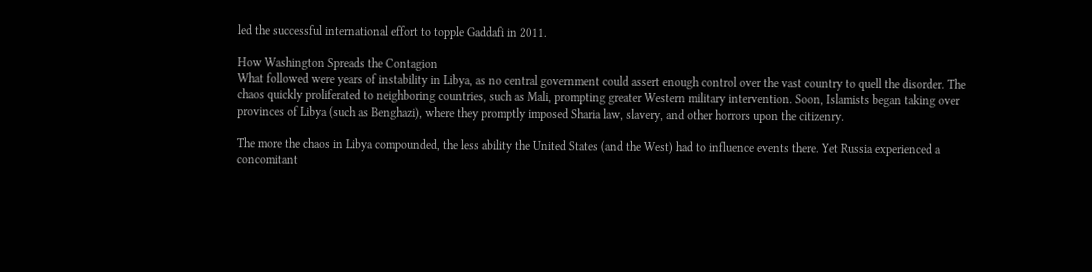led the successful international effort to topple Gaddafi in 2011.

How Washington Spreads the Contagion
What followed were years of instability in Libya, as no central government could assert enough control over the vast country to quell the disorder. The chaos quickly proliferated to neighboring countries, such as Mali, prompting greater Western military intervention. Soon, Islamists began taking over provinces of Libya (such as Benghazi), where they promptly imposed Sharia law, slavery, and other horrors upon the citizenry.

The more the chaos in Libya compounded, the less ability the United States (and the West) had to influence events there. Yet Russia experienced a concomitant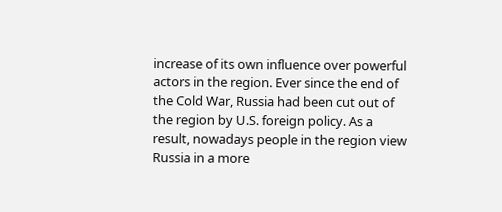increase of its own influence over powerful actors in the region. Ever since the end of the Cold War, Russia had been cut out of the region by U.S. foreign policy. As a result, nowadays people in the region view Russia in a more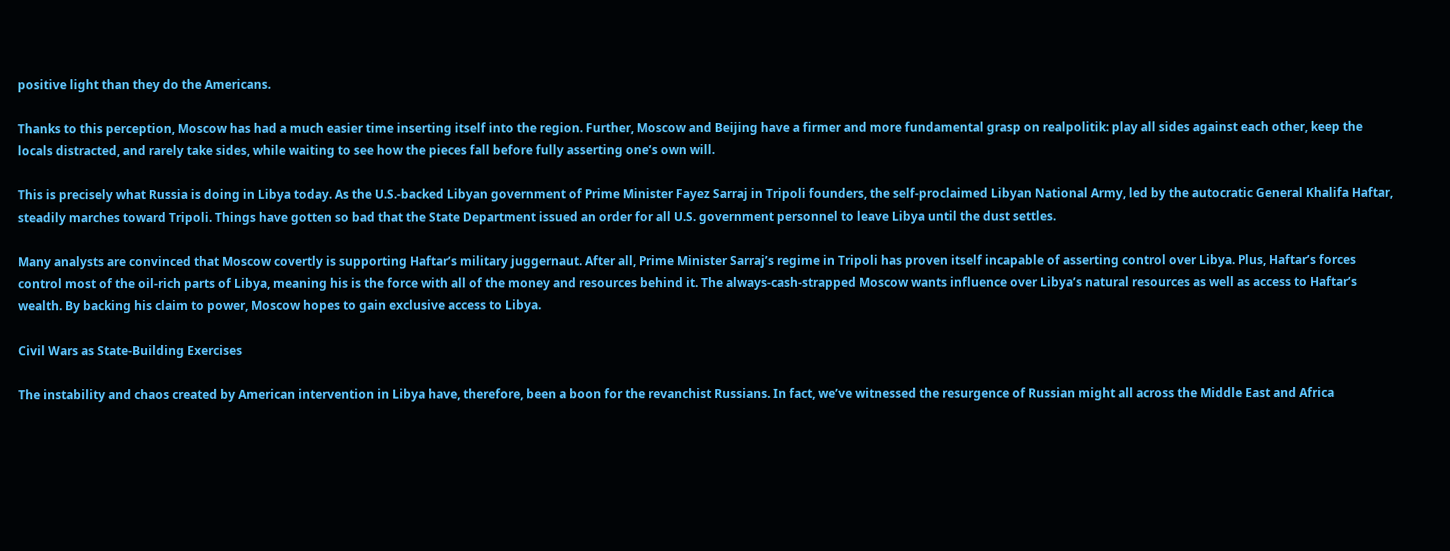positive light than they do the Americans.

Thanks to this perception, Moscow has had a much easier time inserting itself into the region. Further, Moscow and Beijing have a firmer and more fundamental grasp on realpolitik: play all sides against each other, keep the locals distracted, and rarely take sides, while waiting to see how the pieces fall before fully asserting one’s own will.

This is precisely what Russia is doing in Libya today. As the U.S.-backed Libyan government of Prime Minister Fayez Sarraj in Tripoli founders, the self-proclaimed Libyan National Army, led by the autocratic General Khalifa Haftar, steadily marches toward Tripoli. Things have gotten so bad that the State Department issued an order for all U.S. government personnel to leave Libya until the dust settles.

Many analysts are convinced that Moscow covertly is supporting Haftar’s military juggernaut. After all, Prime Minister Sarraj’s regime in Tripoli has proven itself incapable of asserting control over Libya. Plus, Haftar’s forces control most of the oil-rich parts of Libya, meaning his is the force with all of the money and resources behind it. The always-cash-strapped Moscow wants influence over Libya’s natural resources as well as access to Haftar’s wealth. By backing his claim to power, Moscow hopes to gain exclusive access to Libya.

Civil Wars as State-Building Exercises

The instability and chaos created by American intervention in Libya have, therefore, been a boon for the revanchist Russians. In fact, we’ve witnessed the resurgence of Russian might all across the Middle East and Africa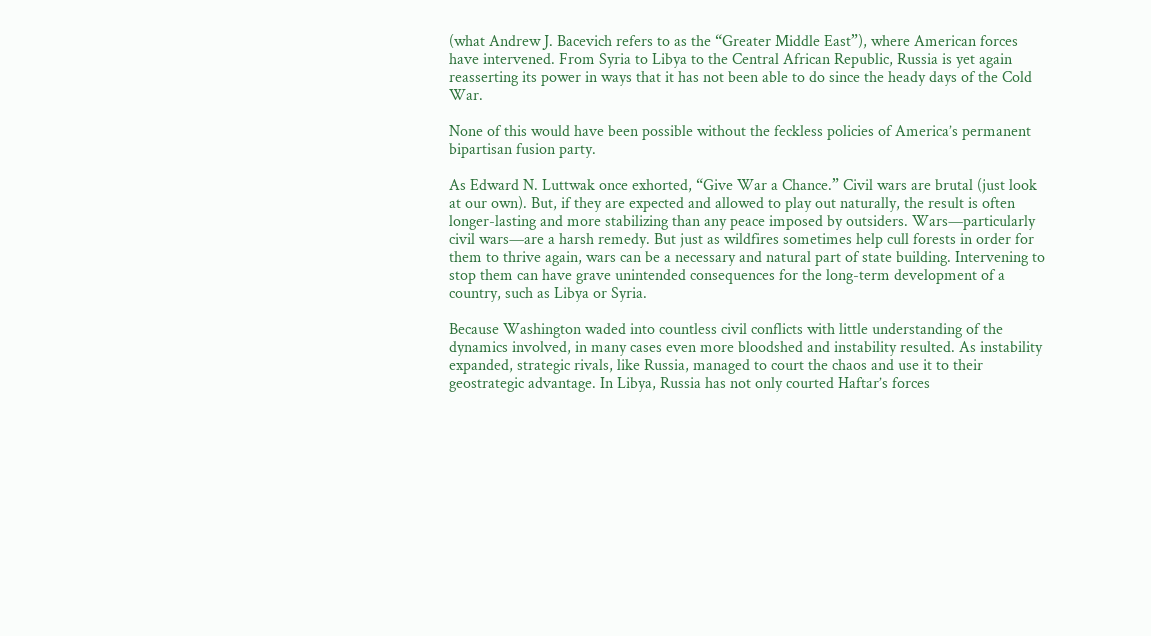(what Andrew J. Bacevich refers to as the “Greater Middle East”), where American forces have intervened. From Syria to Libya to the Central African Republic, Russia is yet again reasserting its power in ways that it has not been able to do since the heady days of the Cold War.

None of this would have been possible without the feckless policies of America’s permanent bipartisan fusion party.

As Edward N. Luttwak once exhorted, “Give War a Chance.” Civil wars are brutal (just look at our own). But, if they are expected and allowed to play out naturally, the result is often longer-lasting and more stabilizing than any peace imposed by outsiders. Wars—particularly civil wars—are a harsh remedy. But just as wildfires sometimes help cull forests in order for them to thrive again, wars can be a necessary and natural part of state building. Intervening to stop them can have grave unintended consequences for the long-term development of a country, such as Libya or Syria.

Because Washington waded into countless civil conflicts with little understanding of the dynamics involved, in many cases even more bloodshed and instability resulted. As instability expanded, strategic rivals, like Russia, managed to court the chaos and use it to their geostrategic advantage. In Libya, Russia has not only courted Haftar’s forces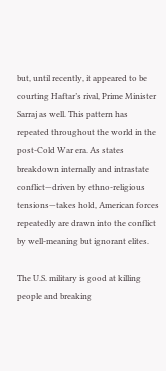but, until recently, it appeared to be courting Haftar’s rival, Prime Minister Sarraj as well. This pattern has repeated throughout the world in the post-Cold War era. As states breakdown internally and intrastate conflict—driven by ethno-religious tensions—takes hold, American forces repeatedly are drawn into the conflict by well-meaning but ignorant elites.

The U.S. military is good at killing people and breaking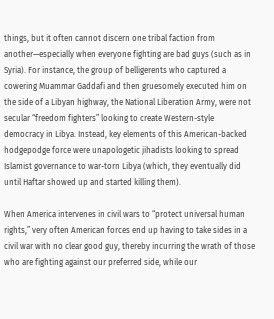things, but it often cannot discern one tribal faction from another—especially when everyone fighting are bad guys (such as in Syria). For instance, the group of belligerents who captured a cowering Muammar Gaddafi and then gruesomely executed him on the side of a Libyan highway, the National Liberation Army, were not secular “freedom fighters” looking to create Western-style democracy in Libya. Instead, key elements of this American-backed hodgepodge force were unapologetic jihadists looking to spread Islamist governance to war-torn Libya (which, they eventually did until Haftar showed up and started killing them).

When America intervenes in civil wars to “protect universal human rights,” very often American forces end up having to take sides in a civil war with no clear good guy, thereby incurring the wrath of those who are fighting against our preferred side, while our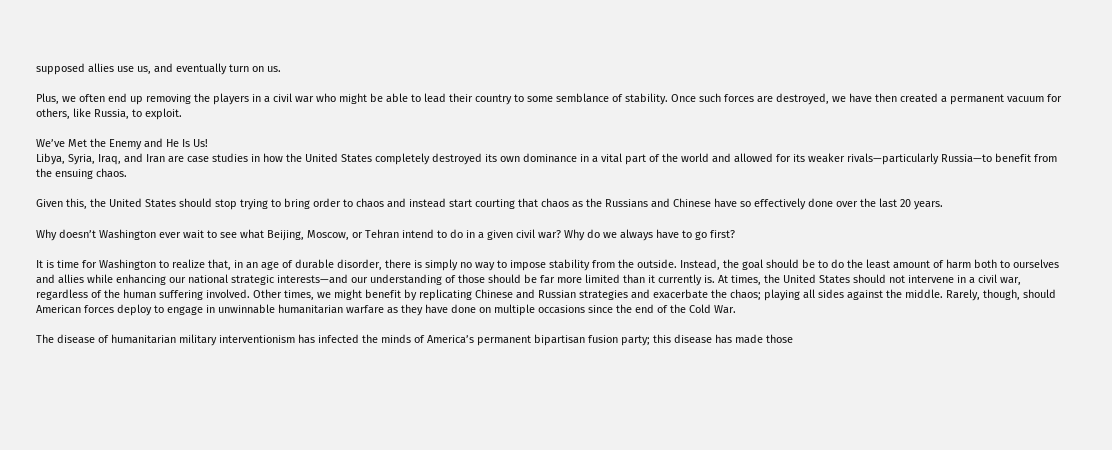supposed allies use us, and eventually turn on us.

Plus, we often end up removing the players in a civil war who might be able to lead their country to some semblance of stability. Once such forces are destroyed, we have then created a permanent vacuum for others, like Russia, to exploit.

We’ve Met the Enemy and He Is Us!
Libya, Syria, Iraq, and Iran are case studies in how the United States completely destroyed its own dominance in a vital part of the world and allowed for its weaker rivals—particularly Russia—to benefit from the ensuing chaos.

Given this, the United States should stop trying to bring order to chaos and instead start courting that chaos as the Russians and Chinese have so effectively done over the last 20 years.

Why doesn’t Washington ever wait to see what Beijing, Moscow, or Tehran intend to do in a given civil war? Why do we always have to go first?

It is time for Washington to realize that, in an age of durable disorder, there is simply no way to impose stability from the outside. Instead, the goal should be to do the least amount of harm both to ourselves and allies while enhancing our national strategic interests—and our understanding of those should be far more limited than it currently is. At times, the United States should not intervene in a civil war, regardless of the human suffering involved. Other times, we might benefit by replicating Chinese and Russian strategies and exacerbate the chaos; playing all sides against the middle. Rarely, though, should American forces deploy to engage in unwinnable humanitarian warfare as they have done on multiple occasions since the end of the Cold War.

The disease of humanitarian military interventionism has infected the minds of America’s permanent bipartisan fusion party; this disease has made those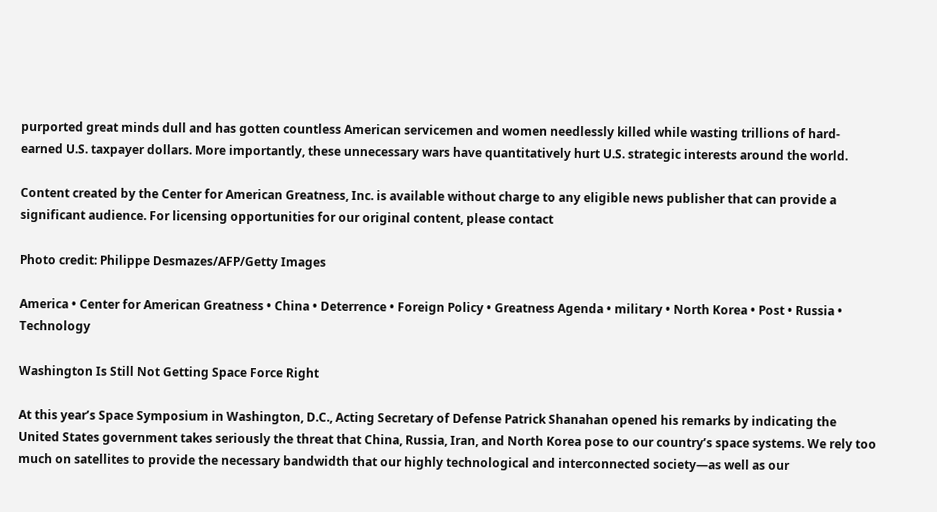purported great minds dull and has gotten countless American servicemen and women needlessly killed while wasting trillions of hard-earned U.S. taxpayer dollars. More importantly, these unnecessary wars have quantitatively hurt U.S. strategic interests around the world.

Content created by the Center for American Greatness, Inc. is available without charge to any eligible news publisher that can provide a significant audience. For licensing opportunities for our original content, please contact

Photo credit: Philippe Desmazes/AFP/Getty Images

America • Center for American Greatness • China • Deterrence • Foreign Policy • Greatness Agenda • military • North Korea • Post • Russia • Technology

Washington Is Still Not Getting Space Force Right

At this year’s Space Symposium in Washington, D.C., Acting Secretary of Defense Patrick Shanahan opened his remarks by indicating the United States government takes seriously the threat that China, Russia, Iran, and North Korea pose to our country’s space systems. We rely too much on satellites to provide the necessary bandwidth that our highly technological and interconnected society—as well as our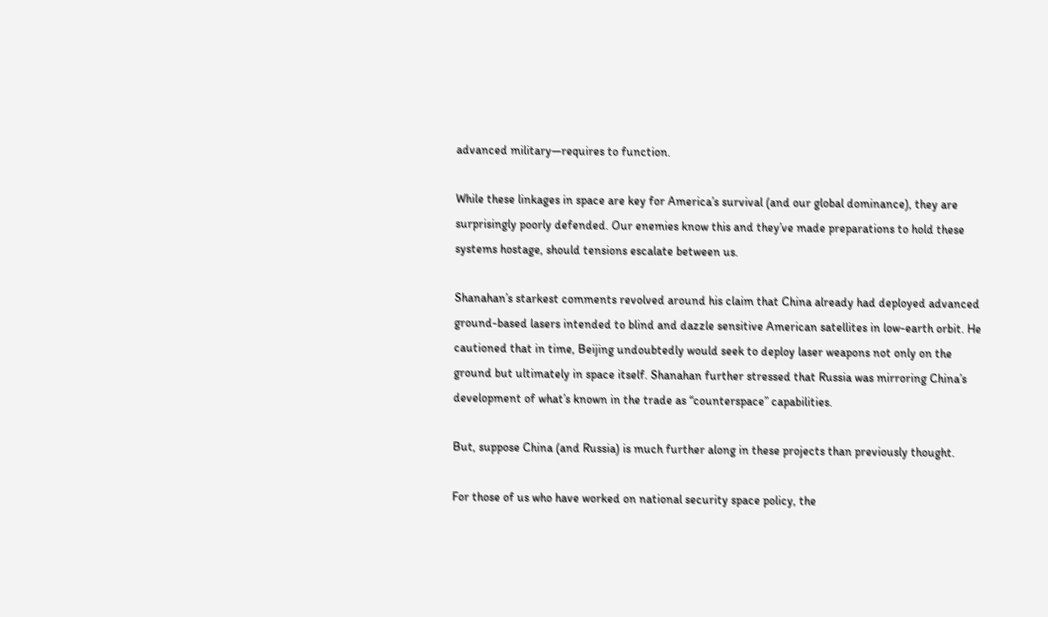advanced military—requires to function.

While these linkages in space are key for America’s survival (and our global dominance), they are surprisingly poorly defended. Our enemies know this and they’ve made preparations to hold these systems hostage, should tensions escalate between us.

Shanahan’s starkest comments revolved around his claim that China already had deployed advanced ground-based lasers intended to blind and dazzle sensitive American satellites in low-earth orbit. He cautioned that in time, Beijing undoubtedly would seek to deploy laser weapons not only on the ground but ultimately in space itself. Shanahan further stressed that Russia was mirroring China’s development of what’s known in the trade as “counterspace” capabilities.

But, suppose China (and Russia) is much further along in these projects than previously thought.

For those of us who have worked on national security space policy, the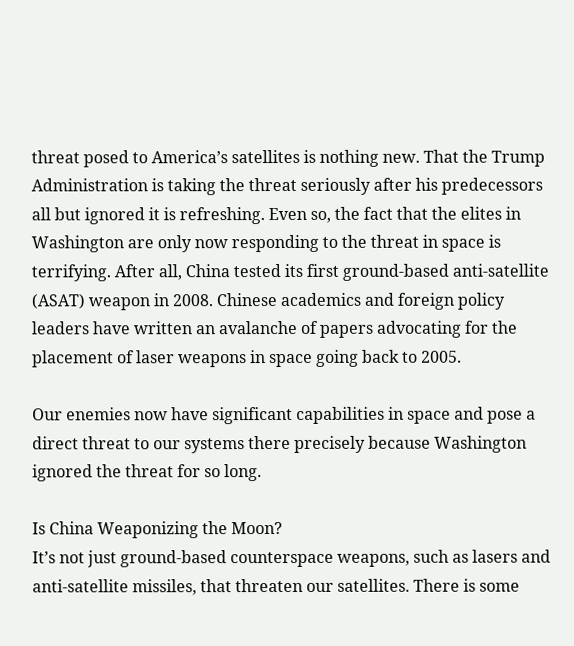threat posed to America’s satellites is nothing new. That the Trump Administration is taking the threat seriously after his predecessors all but ignored it is refreshing. Even so, the fact that the elites in Washington are only now responding to the threat in space is terrifying. After all, China tested its first ground-based anti-satellite (ASAT) weapon in 2008. Chinese academics and foreign policy leaders have written an avalanche of papers advocating for the placement of laser weapons in space going back to 2005.

Our enemies now have significant capabilities in space and pose a direct threat to our systems there precisely because Washington ignored the threat for so long.

Is China Weaponizing the Moon?
It’s not just ground-based counterspace weapons, such as lasers and anti-satellite missiles, that threaten our satellites. There is some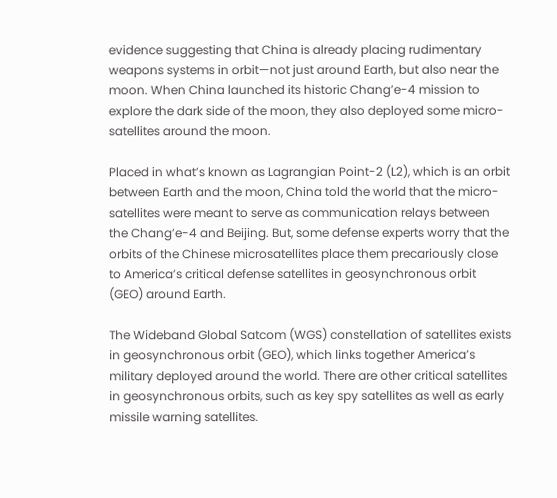evidence suggesting that China is already placing rudimentary weapons systems in orbit—not just around Earth, but also near the moon. When China launched its historic Chang’e-4 mission to explore the dark side of the moon, they also deployed some micro-satellites around the moon.

Placed in what’s known as Lagrangian Point-2 (L2), which is an orbit between Earth and the moon, China told the world that the micro-satellites were meant to serve as communication relays between the Chang’e-4 and Beijing. But, some defense experts worry that the orbits of the Chinese microsatellites place them precariously close to America’s critical defense satellites in geosynchronous orbit (GEO) around Earth.

The Wideband Global Satcom (WGS) constellation of satellites exists in geosynchronous orbit (GEO), which links together America’s military deployed around the world. There are other critical satellites in geosynchronous orbits, such as key spy satellites as well as early missile warning satellites.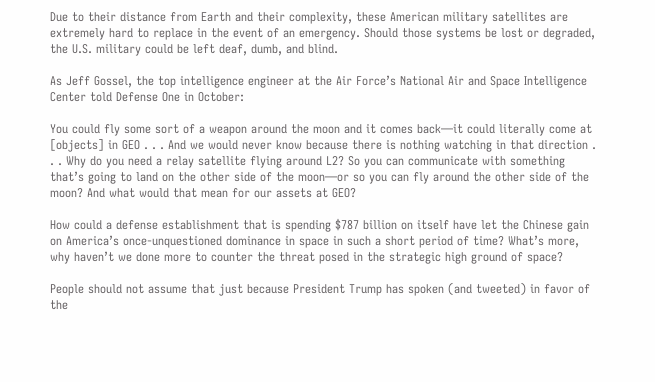Due to their distance from Earth and their complexity, these American military satellites are extremely hard to replace in the event of an emergency. Should those systems be lost or degraded, the U.S. military could be left deaf, dumb, and blind.

As Jeff Gossel, the top intelligence engineer at the Air Force’s National Air and Space Intelligence Center told Defense One in October:

You could fly some sort of a weapon around the moon and it comes back—it could literally come at [objects] in GEO . . . And we would never know because there is nothing watching in that direction . . . Why do you need a relay satellite flying around L2? So you can communicate with something that’s going to land on the other side of the moon—or so you can fly around the other side of the moon? And what would that mean for our assets at GEO?

How could a defense establishment that is spending $787 billion on itself have let the Chinese gain on America’s once-unquestioned dominance in space in such a short period of time? What’s more, why haven’t we done more to counter the threat posed in the strategic high ground of space?

People should not assume that just because President Trump has spoken (and tweeted) in favor of the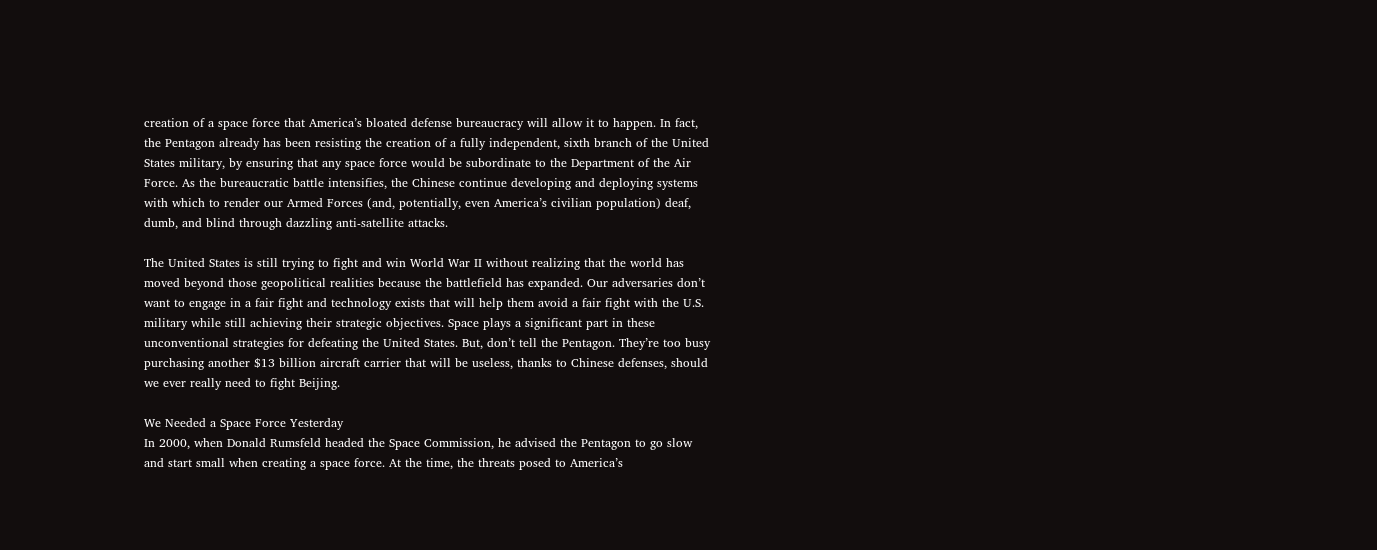creation of a space force that America’s bloated defense bureaucracy will allow it to happen. In fact, the Pentagon already has been resisting the creation of a fully independent, sixth branch of the United States military, by ensuring that any space force would be subordinate to the Department of the Air Force. As the bureaucratic battle intensifies, the Chinese continue developing and deploying systems with which to render our Armed Forces (and, potentially, even America’s civilian population) deaf, dumb, and blind through dazzling anti-satellite attacks.

The United States is still trying to fight and win World War II without realizing that the world has moved beyond those geopolitical realities because the battlefield has expanded. Our adversaries don’t want to engage in a fair fight and technology exists that will help them avoid a fair fight with the U.S. military while still achieving their strategic objectives. Space plays a significant part in these unconventional strategies for defeating the United States. But, don’t tell the Pentagon. They’re too busy purchasing another $13 billion aircraft carrier that will be useless, thanks to Chinese defenses, should we ever really need to fight Beijing.

We Needed a Space Force Yesterday
In 2000, when Donald Rumsfeld headed the Space Commission, he advised the Pentagon to go slow and start small when creating a space force. At the time, the threats posed to America’s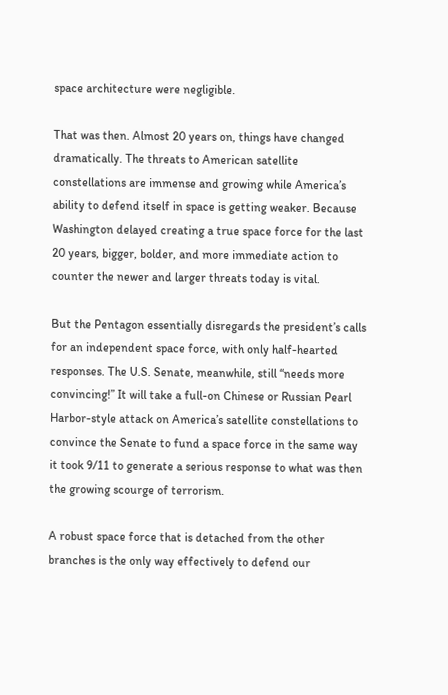space architecture were negligible.

That was then. Almost 20 years on, things have changed dramatically. The threats to American satellite constellations are immense and growing while America’s ability to defend itself in space is getting weaker. Because Washington delayed creating a true space force for the last 20 years, bigger, bolder, and more immediate action to counter the newer and larger threats today is vital.

But the Pentagon essentially disregards the president’s calls for an independent space force, with only half-hearted responses. The U.S. Senate, meanwhile, still “needs more convincing!” It will take a full-on Chinese or Russian Pearl Harbor-style attack on America’s satellite constellations to convince the Senate to fund a space force in the same way it took 9/11 to generate a serious response to what was then the growing scourge of terrorism.

A robust space force that is detached from the other branches is the only way effectively to defend our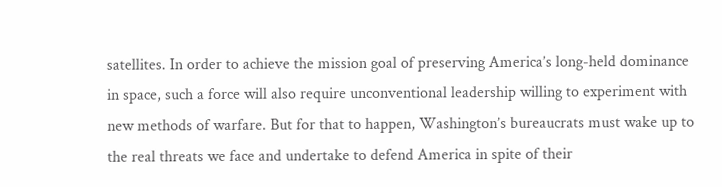satellites. In order to achieve the mission goal of preserving America’s long-held dominance in space, such a force will also require unconventional leadership willing to experiment with new methods of warfare. But for that to happen, Washington’s bureaucrats must wake up to the real threats we face and undertake to defend America in spite of their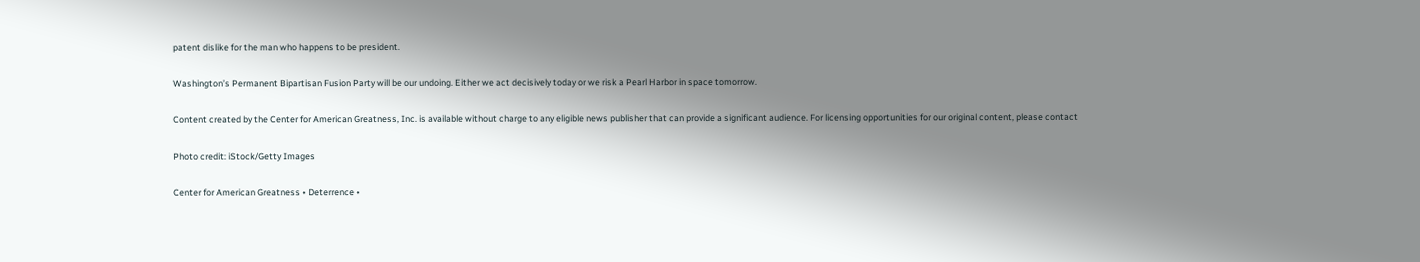patent dislike for the man who happens to be president.

Washington’s Permanent Bipartisan Fusion Party will be our undoing. Either we act decisively today or we risk a Pearl Harbor in space tomorrow.

Content created by the Center for American Greatness, Inc. is available without charge to any eligible news publisher that can provide a significant audience. For licensing opportunities for our original content, please contact

Photo credit: iStock/Getty Images

Center for American Greatness • Deterrence •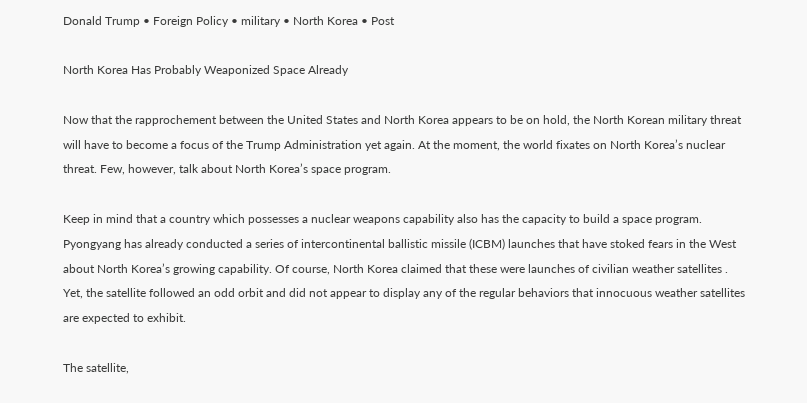Donald Trump • Foreign Policy • military • North Korea • Post

North Korea Has Probably Weaponized Space Already

Now that the rapprochement between the United States and North Korea appears to be on hold, the North Korean military threat will have to become a focus of the Trump Administration yet again. At the moment, the world fixates on North Korea’s nuclear threat. Few, however, talk about North Korea’s space program.

Keep in mind that a country which possesses a nuclear weapons capability also has the capacity to build a space program. Pyongyang has already conducted a series of intercontinental ballistic missile (ICBM) launches that have stoked fears in the West about North Korea’s growing capability. Of course, North Korea claimed that these were launches of civilian weather satellites . Yet, the satellite followed an odd orbit and did not appear to display any of the regular behaviors that innocuous weather satellites are expected to exhibit.

The satellite,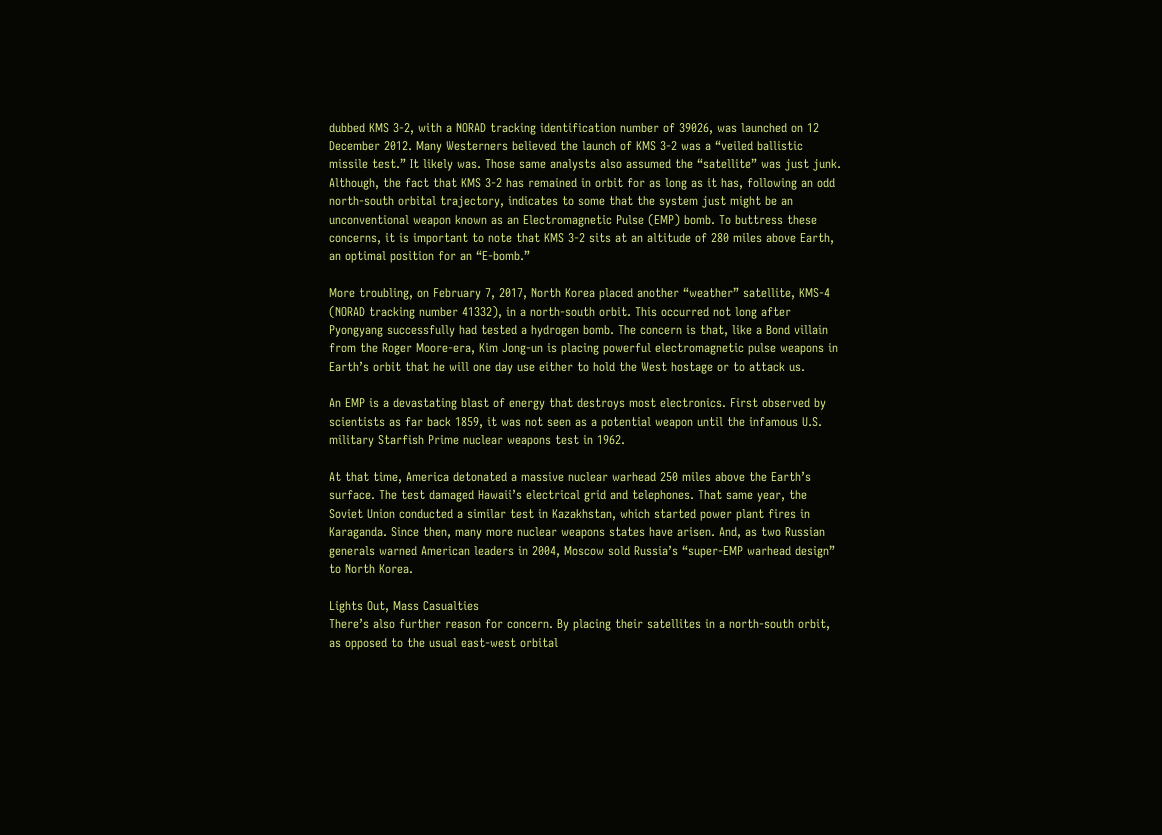dubbed KMS 3-2, with a NORAD tracking identification number of 39026, was launched on 12 December 2012. Many Westerners believed the launch of KMS 3-2 was a “veiled ballistic missile test.” It likely was. Those same analysts also assumed the “satellite” was just junk. Although, the fact that KMS 3-2 has remained in orbit for as long as it has, following an odd north-south orbital trajectory, indicates to some that the system just might be an unconventional weapon known as an Electromagnetic Pulse (EMP) bomb. To buttress these concerns, it is important to note that KMS 3-2 sits at an altitude of 280 miles above Earth, an optimal position for an “E-bomb.”

More troubling, on February 7, 2017, North Korea placed another “weather” satellite, KMS-4 (NORAD tracking number 41332), in a north-south orbit. This occurred not long after Pyongyang successfully had tested a hydrogen bomb. The concern is that, like a Bond villain from the Roger Moore-era, Kim Jong-un is placing powerful electromagnetic pulse weapons in Earth’s orbit that he will one day use either to hold the West hostage or to attack us.

An EMP is a devastating blast of energy that destroys most electronics. First observed by scientists as far back 1859, it was not seen as a potential weapon until the infamous U.S. military Starfish Prime nuclear weapons test in 1962.

At that time, America detonated a massive nuclear warhead 250 miles above the Earth’s surface. The test damaged Hawaii’s electrical grid and telephones. That same year, the Soviet Union conducted a similar test in Kazakhstan, which started power plant fires in Karaganda. Since then, many more nuclear weapons states have arisen. And, as two Russian generals warned American leaders in 2004, Moscow sold Russia’s “super-EMP warhead design” to North Korea.

Lights Out, Mass Casualties
There’s also further reason for concern. By placing their satellites in a north-south orbit, as opposed to the usual east-west orbital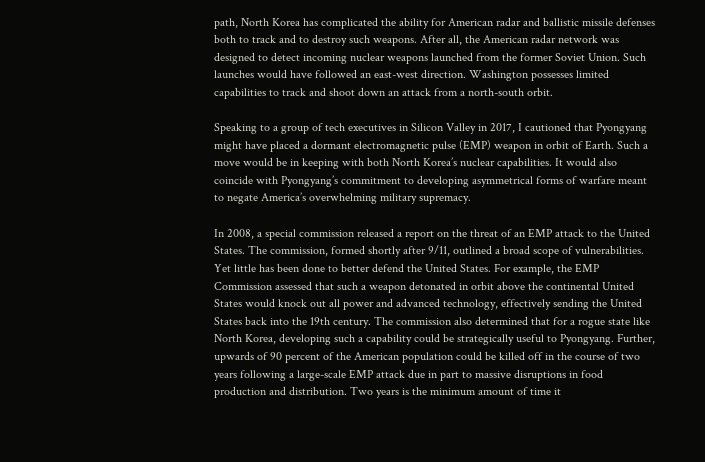path, North Korea has complicated the ability for American radar and ballistic missile defenses both to track and to destroy such weapons. After all, the American radar network was designed to detect incoming nuclear weapons launched from the former Soviet Union. Such launches would have followed an east-west direction. Washington possesses limited capabilities to track and shoot down an attack from a north-south orbit.

Speaking to a group of tech executives in Silicon Valley in 2017, I cautioned that Pyongyang might have placed a dormant electromagnetic pulse (EMP) weapon in orbit of Earth. Such a move would be in keeping with both North Korea’s nuclear capabilities. It would also coincide with Pyongyang’s commitment to developing asymmetrical forms of warfare meant to negate America’s overwhelming military supremacy.

In 2008, a special commission released a report on the threat of an EMP attack to the United States. The commission, formed shortly after 9/11, outlined a broad scope of vulnerabilities. Yet little has been done to better defend the United States. For example, the EMP Commission assessed that such a weapon detonated in orbit above the continental United States would knock out all power and advanced technology, effectively sending the United States back into the 19th century. The commission also determined that for a rogue state like North Korea, developing such a capability could be strategically useful to Pyongyang. Further, upwards of 90 percent of the American population could be killed off in the course of two years following a large-scale EMP attack due in part to massive disruptions in food production and distribution. Two years is the minimum amount of time it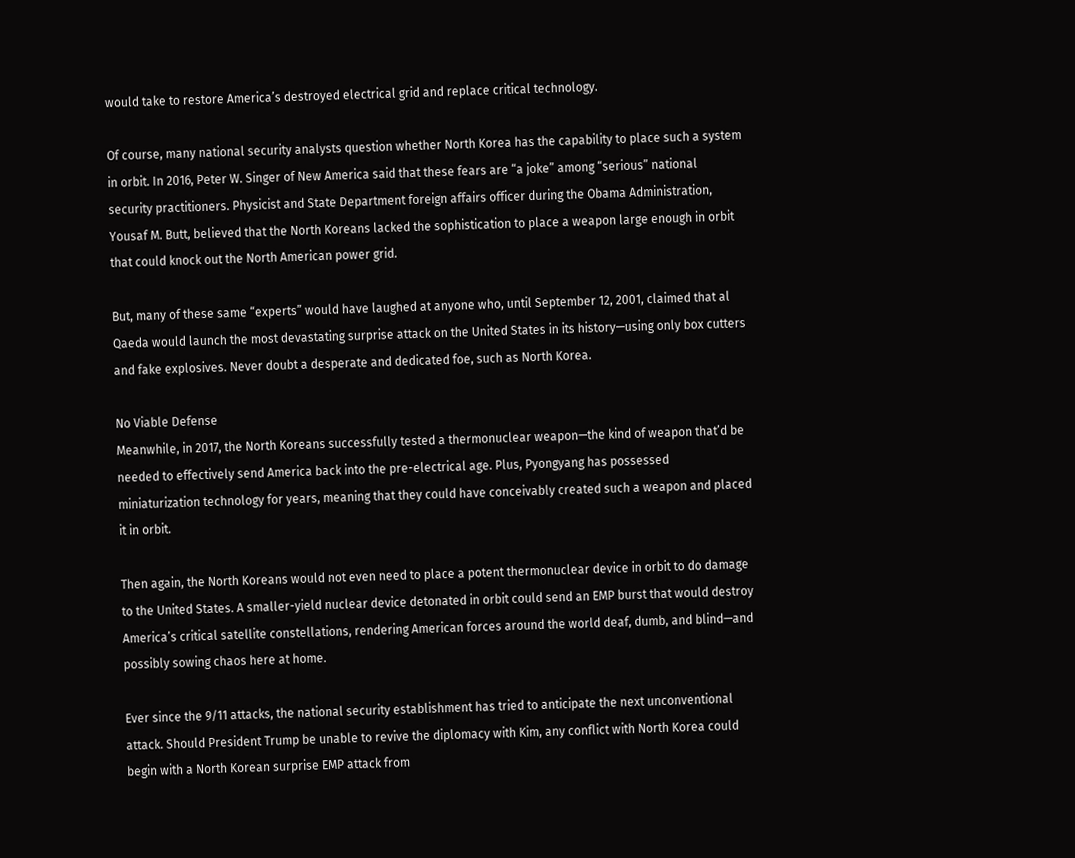would take to restore America’s destroyed electrical grid and replace critical technology.

Of course, many national security analysts question whether North Korea has the capability to place such a system in orbit. In 2016, Peter W. Singer of New America said that these fears are “a joke” among “serious” national security practitioners. Physicist and State Department foreign affairs officer during the Obama Administration, Yousaf M. Butt, believed that the North Koreans lacked the sophistication to place a weapon large enough in orbit that could knock out the North American power grid.

But, many of these same “experts” would have laughed at anyone who, until September 12, 2001, claimed that al Qaeda would launch the most devastating surprise attack on the United States in its history—using only box cutters and fake explosives. Never doubt a desperate and dedicated foe, such as North Korea.

No Viable Defense
Meanwhile, in 2017, the North Koreans successfully tested a thermonuclear weapon—the kind of weapon that’d be needed to effectively send America back into the pre-electrical age. Plus, Pyongyang has possessed miniaturization technology for years, meaning that they could have conceivably created such a weapon and placed it in orbit.

Then again, the North Koreans would not even need to place a potent thermonuclear device in orbit to do damage to the United States. A smaller-yield nuclear device detonated in orbit could send an EMP burst that would destroy America’s critical satellite constellations, rendering American forces around the world deaf, dumb, and blind—and possibly sowing chaos here at home.

Ever since the 9/11 attacks, the national security establishment has tried to anticipate the next unconventional attack. Should President Trump be unable to revive the diplomacy with Kim, any conflict with North Korea could begin with a North Korean surprise EMP attack from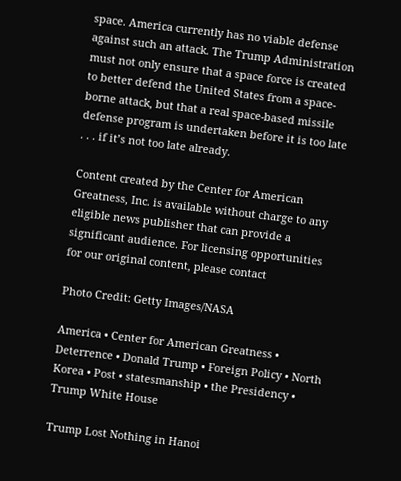space. America currently has no viable defense against such an attack. The Trump Administration must not only ensure that a space force is created to better defend the United States from a space-borne attack, but that a real space-based missile defense program is undertaken before it is too late . . . if it’s not too late already.

Content created by the Center for American Greatness, Inc. is available without charge to any eligible news publisher that can provide a significant audience. For licensing opportunities for our original content, please contact

Photo Credit: Getty Images/NASA

America • Center for American Greatness • Deterrence • Donald Trump • Foreign Policy • North Korea • Post • statesmanship • the Presidency • Trump White House

Trump Lost Nothing in Hanoi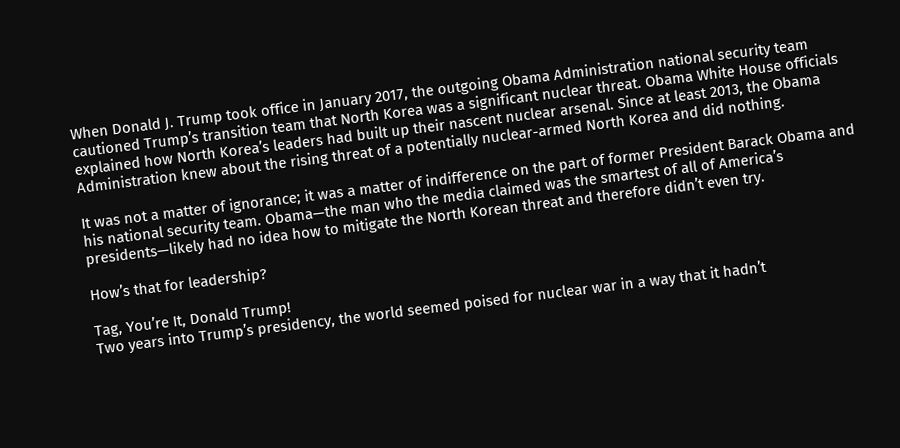When Donald J. Trump took office in January 2017, the outgoing Obama Administration national security team cautioned Trump’s transition team that North Korea was a significant nuclear threat. Obama White House officials explained how North Korea’s leaders had built up their nascent nuclear arsenal. Since at least 2013, the Obama Administration knew about the rising threat of a potentially nuclear-armed North Korea and did nothing.

It was not a matter of ignorance; it was a matter of indifference on the part of former President Barack Obama and his national security team. Obama—the man who the media claimed was the smartest of all of America’s presidents—likely had no idea how to mitigate the North Korean threat and therefore didn’t even try.

How’s that for leadership?

Tag, You’re It, Donald Trump!
Two years into Trump’s presidency, the world seemed poised for nuclear war in a way that it hadn’t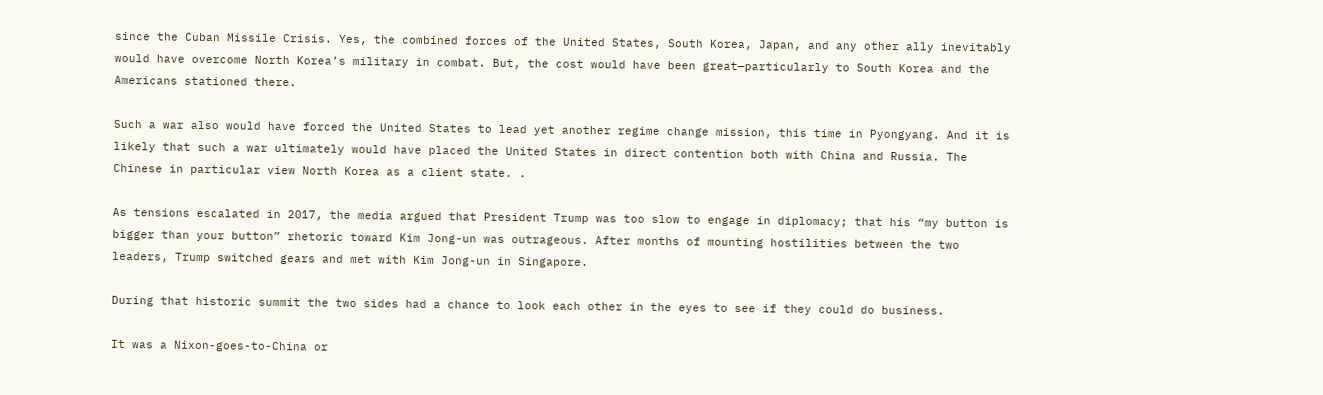since the Cuban Missile Crisis. Yes, the combined forces of the United States, South Korea, Japan, and any other ally inevitably would have overcome North Korea’s military in combat. But, the cost would have been great—particularly to South Korea and the Americans stationed there.

Such a war also would have forced the United States to lead yet another regime change mission, this time in Pyongyang. And it is likely that such a war ultimately would have placed the United States in direct contention both with China and Russia. The Chinese in particular view North Korea as a client state. .

As tensions escalated in 2017, the media argued that President Trump was too slow to engage in diplomacy; that his “my button is bigger than your button” rhetoric toward Kim Jong-un was outrageous. After months of mounting hostilities between the two leaders, Trump switched gears and met with Kim Jong-un in Singapore.

During that historic summit the two sides had a chance to look each other in the eyes to see if they could do business.

It was a Nixon-goes-to-China or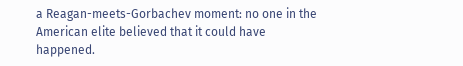a Reagan-meets-Gorbachev moment: no one in the American elite believed that it could have happened.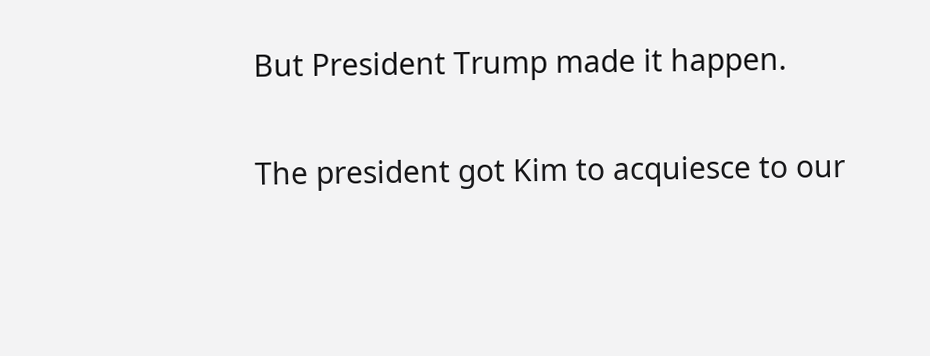But President Trump made it happen.

The president got Kim to acquiesce to our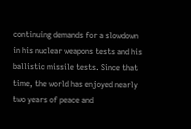continuing demands for a slowdown in his nuclear weapons tests and his ballistic missile tests. Since that time, the world has enjoyed nearly two years of peace and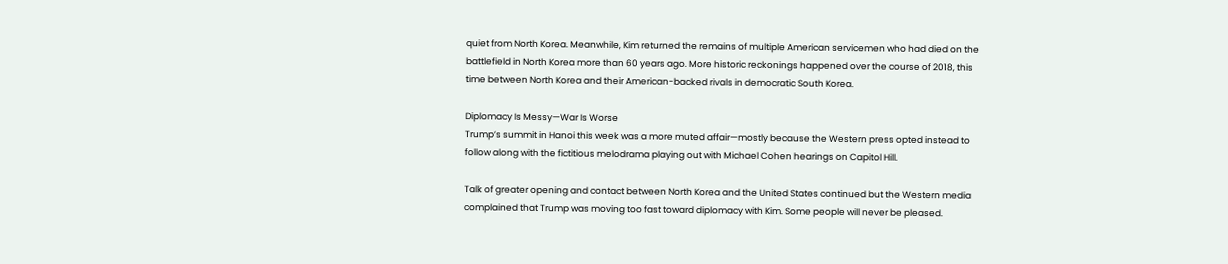quiet from North Korea. Meanwhile, Kim returned the remains of multiple American servicemen who had died on the battlefield in North Korea more than 60 years ago. More historic reckonings happened over the course of 2018, this time between North Korea and their American-backed rivals in democratic South Korea.

Diplomacy Is Messy—War Is Worse
Trump’s summit in Hanoi this week was a more muted affair—mostly because the Western press opted instead to follow along with the fictitious melodrama playing out with Michael Cohen hearings on Capitol Hill.

Talk of greater opening and contact between North Korea and the United States continued but the Western media complained that Trump was moving too fast toward diplomacy with Kim. Some people will never be pleased.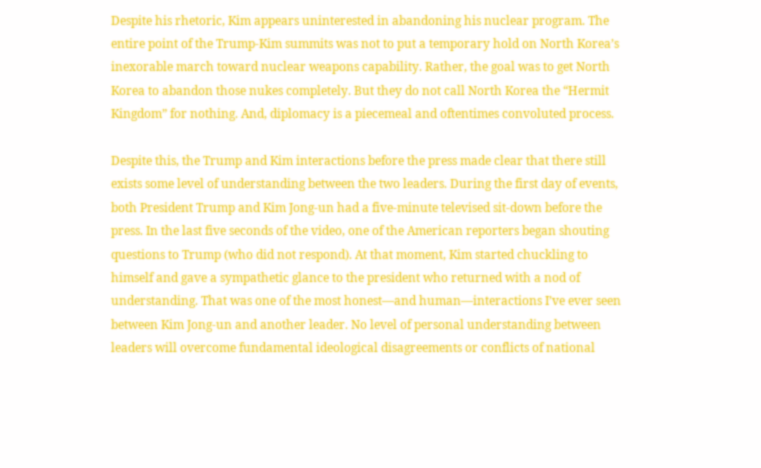Despite his rhetoric, Kim appears uninterested in abandoning his nuclear program. The entire point of the Trump-Kim summits was not to put a temporary hold on North Korea’s inexorable march toward nuclear weapons capability. Rather, the goal was to get North Korea to abandon those nukes completely. But they do not call North Korea the “Hermit Kingdom” for nothing. And, diplomacy is a piecemeal and oftentimes convoluted process.

Despite this, the Trump and Kim interactions before the press made clear that there still exists some level of understanding between the two leaders. During the first day of events, both President Trump and Kim Jong-un had a five-minute televised sit-down before the press. In the last five seconds of the video, one of the American reporters began shouting questions to Trump (who did not respond). At that moment, Kim started chuckling to himself and gave a sympathetic glance to the president who returned with a nod of understanding. That was one of the most honest—and human—interactions I’ve ever seen between Kim Jong-un and another leader. No level of personal understanding between leaders will overcome fundamental ideological disagreements or conflicts of national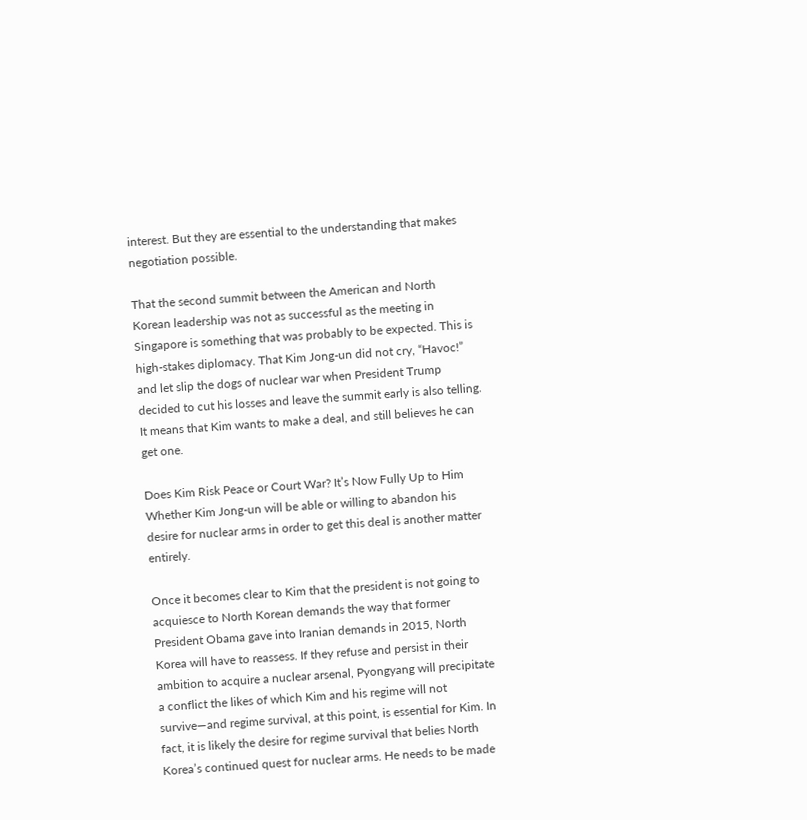interest. But they are essential to the understanding that makes negotiation possible.

That the second summit between the American and North Korean leadership was not as successful as the meeting in Singapore is something that was probably to be expected. This is high-stakes diplomacy. That Kim Jong-un did not cry, “Havoc!” and let slip the dogs of nuclear war when President Trump decided to cut his losses and leave the summit early is also telling. It means that Kim wants to make a deal, and still believes he can get one.

Does Kim Risk Peace or Court War? It’s Now Fully Up to Him
Whether Kim Jong-un will be able or willing to abandon his desire for nuclear arms in order to get this deal is another matter entirely.

Once it becomes clear to Kim that the president is not going to acquiesce to North Korean demands the way that former President Obama gave into Iranian demands in 2015, North Korea will have to reassess. If they refuse and persist in their ambition to acquire a nuclear arsenal, Pyongyang will precipitate a conflict the likes of which Kim and his regime will not survive—and regime survival, at this point, is essential for Kim. In fact, it is likely the desire for regime survival that belies North Korea’s continued quest for nuclear arms. He needs to be made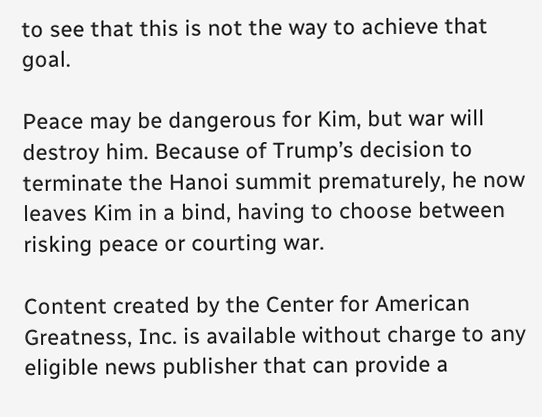to see that this is not the way to achieve that goal.

Peace may be dangerous for Kim, but war will destroy him. Because of Trump’s decision to terminate the Hanoi summit prematurely, he now leaves Kim in a bind, having to choose between risking peace or courting war.

Content created by the Center for American Greatness, Inc. is available without charge to any eligible news publisher that can provide a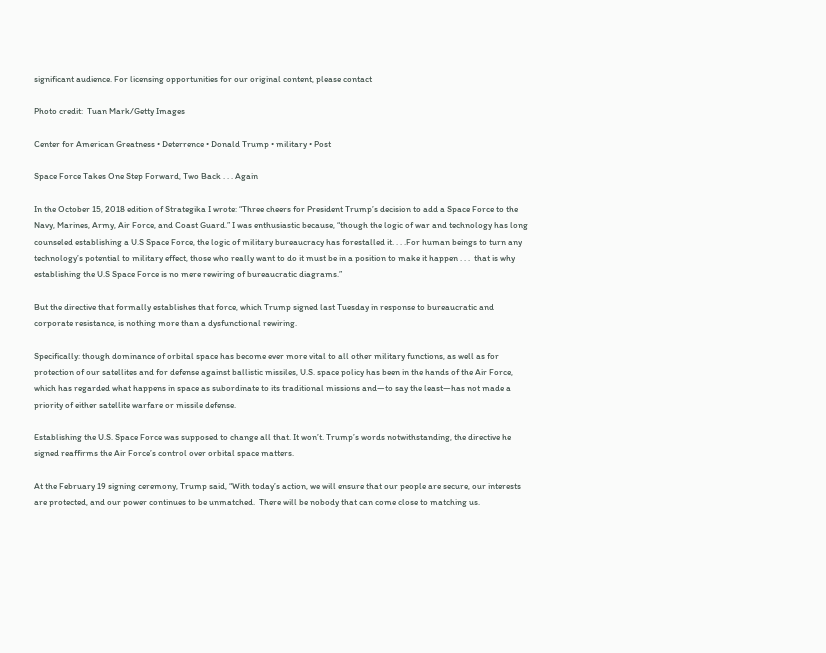significant audience. For licensing opportunities for our original content, please contact

Photo credit:  Tuan Mark/Getty Images

Center for American Greatness • Deterrence • Donald Trump • military • Post

Space Force Takes One Step Forward, Two Back . . . Again

In the October 15, 2018 edition of Strategika I wrote: “Three cheers for President Trump’s decision to add a Space Force to the Navy, Marines, Army, Air Force, and Coast Guard.” I was enthusiastic because, “though the logic of war and technology has long counseled establishing a U.S Space Force, the logic of military bureaucracy has forestalled it. . . .For human beings to turn any technology’s potential to military effect, those who really want to do it must be in a position to make it happen . . .  that is why establishing the U.S Space Force is no mere rewiring of bureaucratic diagrams.”

But the directive that formally establishes that force, which Trump signed last Tuesday in response to bureaucratic and corporate resistance, is nothing more than a dysfunctional rewiring.

Specifically: though dominance of orbital space has become ever more vital to all other military functions, as well as for protection of our satellites and for defense against ballistic missiles, U.S. space policy has been in the hands of the Air Force, which has regarded what happens in space as subordinate to its traditional missions and—to say the least—has not made a priority of either satellite warfare or missile defense.

Establishing the U.S. Space Force was supposed to change all that. It won’t. Trump’s words notwithstanding, the directive he signed reaffirms the Air Force’s control over orbital space matters.

At the February 19 signing ceremony, Trump said, “With today’s action, we will ensure that our people are secure, our interests are protected, and our power continues to be unmatched.  There will be nobody that can come close to matching us.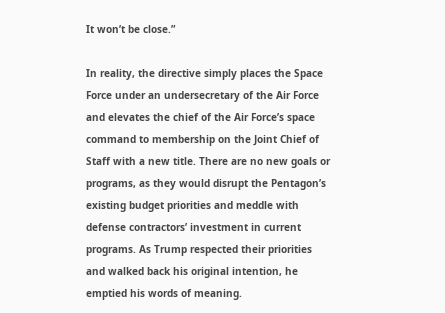It won’t be close.”

In reality, the directive simply places the Space Force under an undersecretary of the Air Force and elevates the chief of the Air Force’s space command to membership on the Joint Chief of Staff with a new title. There are no new goals or programs, as they would disrupt the Pentagon’s existing budget priorities and meddle with defense contractors’ investment in current programs. As Trump respected their priorities and walked back his original intention, he emptied his words of meaning.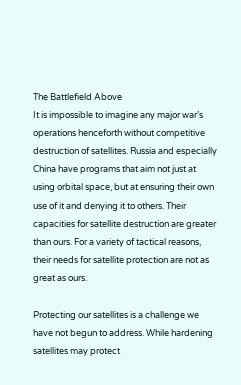The Battlefield Above
It is impossible to imagine any major war’s operations henceforth without competitive destruction of satellites. Russia and especially China have programs that aim not just at using orbital space, but at ensuring their own use of it and denying it to others. Their capacities for satellite destruction are greater than ours. For a variety of tactical reasons, their needs for satellite protection are not as great as ours.

Protecting our satellites is a challenge we have not begun to address. While hardening satellites may protect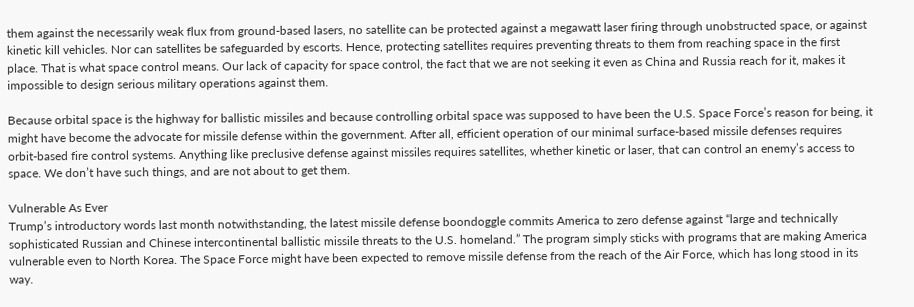them against the necessarily weak flux from ground-based lasers, no satellite can be protected against a megawatt laser firing through unobstructed space, or against kinetic kill vehicles. Nor can satellites be safeguarded by escorts. Hence, protecting satellites requires preventing threats to them from reaching space in the first place. That is what space control means. Our lack of capacity for space control, the fact that we are not seeking it even as China and Russia reach for it, makes it impossible to design serious military operations against them.

Because orbital space is the highway for ballistic missiles and because controlling orbital space was supposed to have been the U.S. Space Force’s reason for being, it might have become the advocate for missile defense within the government. After all, efficient operation of our minimal surface-based missile defenses requires orbit-based fire control systems. Anything like preclusive defense against missiles requires satellites, whether kinetic or laser, that can control an enemy’s access to space. We don’t have such things, and are not about to get them.

Vulnerable As Ever
Trump’s introductory words last month notwithstanding, the latest missile defense boondoggle commits America to zero defense against “large and technically sophisticated Russian and Chinese intercontinental ballistic missile threats to the U.S. homeland.” The program simply sticks with programs that are making America vulnerable even to North Korea. The Space Force might have been expected to remove missile defense from the reach of the Air Force, which has long stood in its way.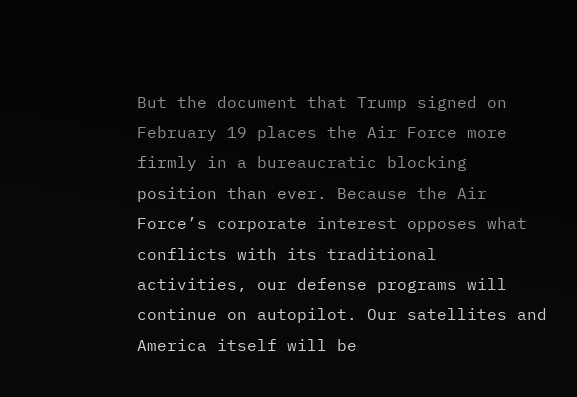But the document that Trump signed on February 19 places the Air Force more firmly in a bureaucratic blocking position than ever. Because the Air Force’s corporate interest opposes what conflicts with its traditional activities, our defense programs will continue on autopilot. Our satellites and America itself will be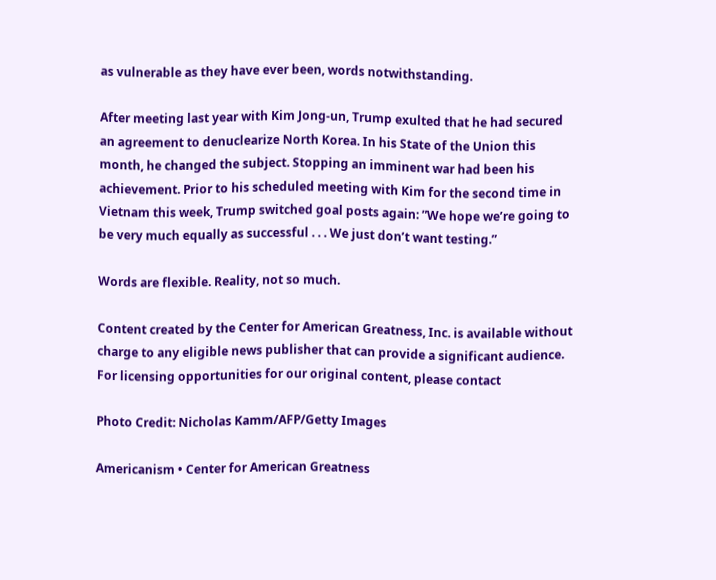as vulnerable as they have ever been, words notwithstanding.

After meeting last year with Kim Jong-un, Trump exulted that he had secured an agreement to denuclearize North Korea. In his State of the Union this month, he changed the subject. Stopping an imminent war had been his achievement. Prior to his scheduled meeting with Kim for the second time in Vietnam this week, Trump switched goal posts again: ”We hope we’re going to be very much equally as successful . . . We just don’t want testing.”

Words are flexible. Reality, not so much.

Content created by the Center for American Greatness, Inc. is available without charge to any eligible news publisher that can provide a significant audience. For licensing opportunities for our original content, please contact

Photo Credit: Nicholas Kamm/AFP/Getty Images

Americanism • Center for American Greatness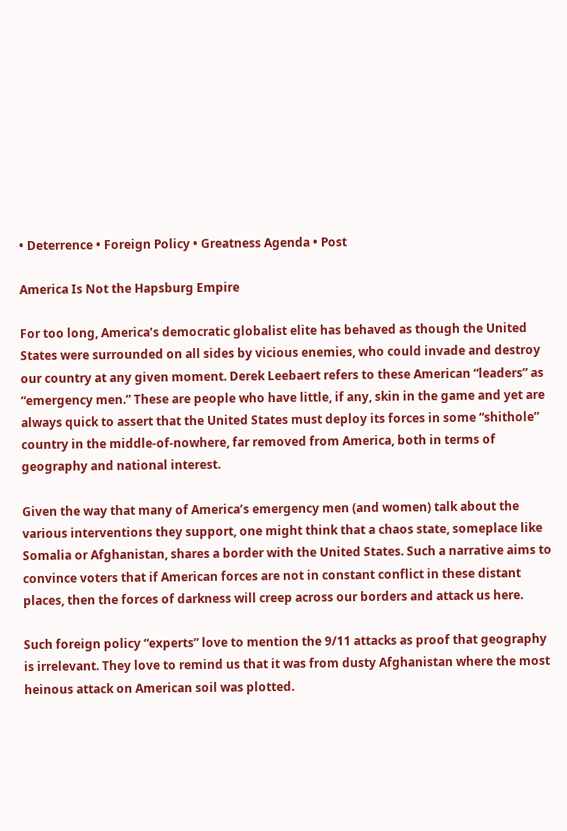• Deterrence • Foreign Policy • Greatness Agenda • Post

America Is Not the Hapsburg Empire

For too long, America’s democratic globalist elite has behaved as though the United States were surrounded on all sides by vicious enemies, who could invade and destroy our country at any given moment. Derek Leebaert refers to these American “leaders” as “emergency men.” These are people who have little, if any, skin in the game and yet are always quick to assert that the United States must deploy its forces in some “shithole” country in the middle-of-nowhere, far removed from America, both in terms of geography and national interest.

Given the way that many of America’s emergency men (and women) talk about the various interventions they support, one might think that a chaos state, someplace like Somalia or Afghanistan, shares a border with the United States. Such a narrative aims to convince voters that if American forces are not in constant conflict in these distant places, then the forces of darkness will creep across our borders and attack us here.

Such foreign policy “experts” love to mention the 9/11 attacks as proof that geography is irrelevant. They love to remind us that it was from dusty Afghanistan where the most heinous attack on American soil was plotted.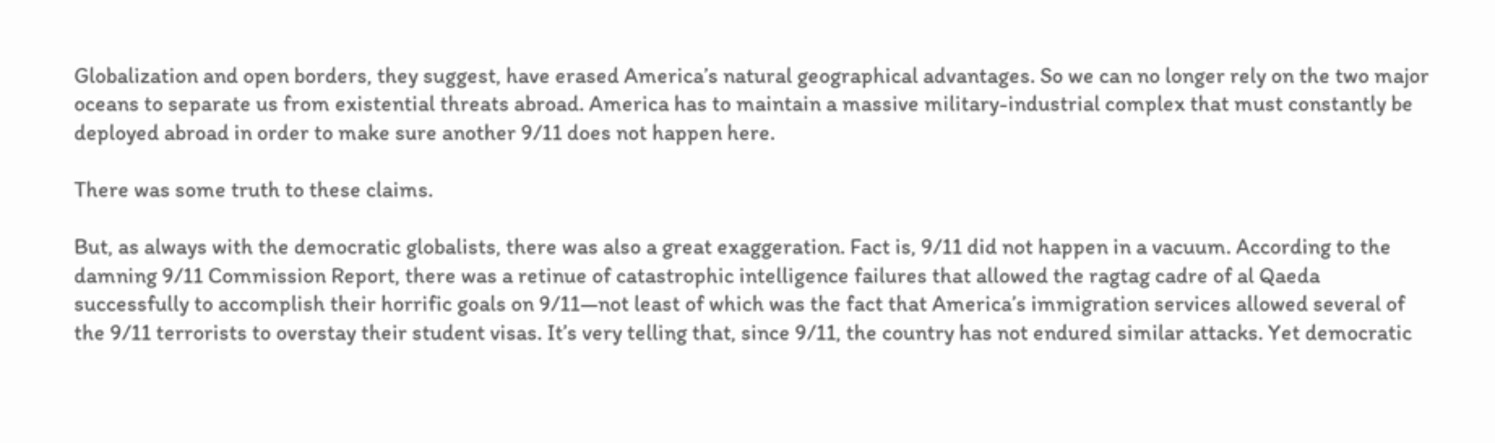Globalization and open borders, they suggest, have erased America’s natural geographical advantages. So we can no longer rely on the two major oceans to separate us from existential threats abroad. America has to maintain a massive military-industrial complex that must constantly be deployed abroad in order to make sure another 9/11 does not happen here.

There was some truth to these claims.

But, as always with the democratic globalists, there was also a great exaggeration. Fact is, 9/11 did not happen in a vacuum. According to the damning 9/11 Commission Report, there was a retinue of catastrophic intelligence failures that allowed the ragtag cadre of al Qaeda successfully to accomplish their horrific goals on 9/11—not least of which was the fact that America’s immigration services allowed several of the 9/11 terrorists to overstay their student visas. It’s very telling that, since 9/11, the country has not endured similar attacks. Yet democratic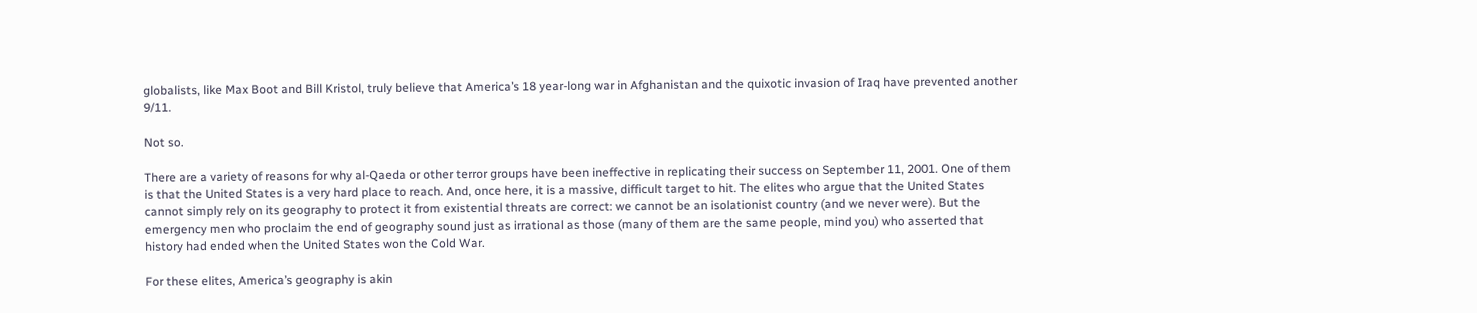globalists, like Max Boot and Bill Kristol, truly believe that America’s 18 year-long war in Afghanistan and the quixotic invasion of Iraq have prevented another 9/11.

Not so.

There are a variety of reasons for why al-Qaeda or other terror groups have been ineffective in replicating their success on September 11, 2001. One of them is that the United States is a very hard place to reach. And, once here, it is a massive, difficult target to hit. The elites who argue that the United States cannot simply rely on its geography to protect it from existential threats are correct: we cannot be an isolationist country (and we never were). But the emergency men who proclaim the end of geography sound just as irrational as those (many of them are the same people, mind you) who asserted that history had ended when the United States won the Cold War.

For these elites, America’s geography is akin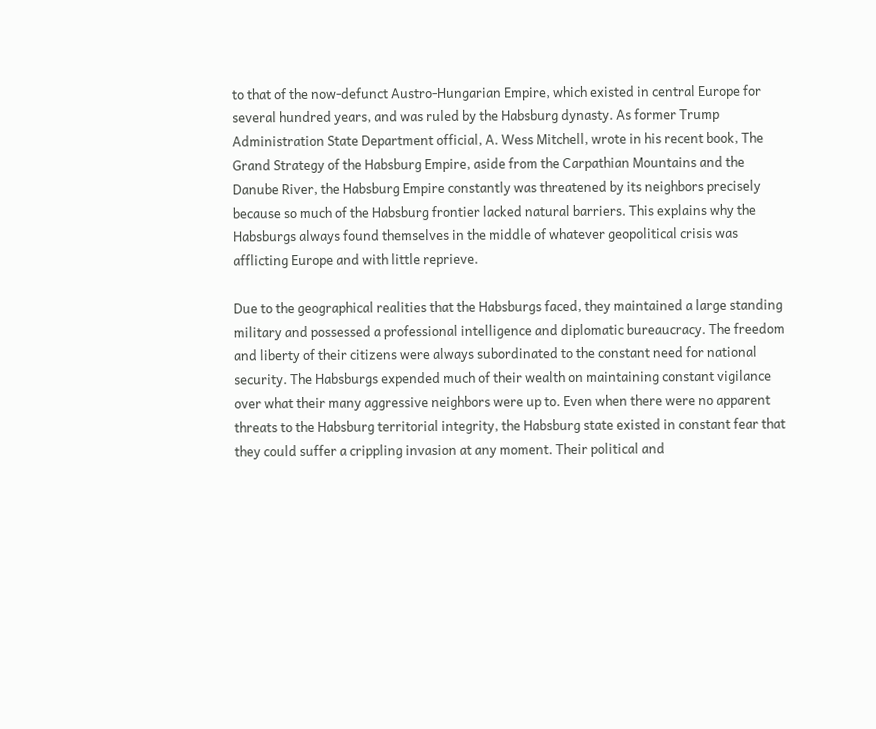to that of the now-defunct Austro-Hungarian Empire, which existed in central Europe for several hundred years, and was ruled by the Habsburg dynasty. As former Trump Administration State Department official, A. Wess Mitchell, wrote in his recent book, The Grand Strategy of the Habsburg Empire, aside from the Carpathian Mountains and the Danube River, the Habsburg Empire constantly was threatened by its neighbors precisely because so much of the Habsburg frontier lacked natural barriers. This explains why the Habsburgs always found themselves in the middle of whatever geopolitical crisis was afflicting Europe and with little reprieve.

Due to the geographical realities that the Habsburgs faced, they maintained a large standing military and possessed a professional intelligence and diplomatic bureaucracy. The freedom and liberty of their citizens were always subordinated to the constant need for national security. The Habsburgs expended much of their wealth on maintaining constant vigilance over what their many aggressive neighbors were up to. Even when there were no apparent threats to the Habsburg territorial integrity, the Habsburg state existed in constant fear that they could suffer a crippling invasion at any moment. Their political and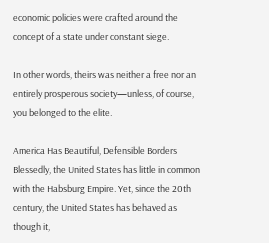economic policies were crafted around the concept of a state under constant siege.

In other words, theirs was neither a free nor an entirely prosperous society—unless, of course, you belonged to the elite.

America Has Beautiful, Defensible Borders
Blessedly, the United States has little in common with the Habsburg Empire. Yet, since the 20th century, the United States has behaved as though it,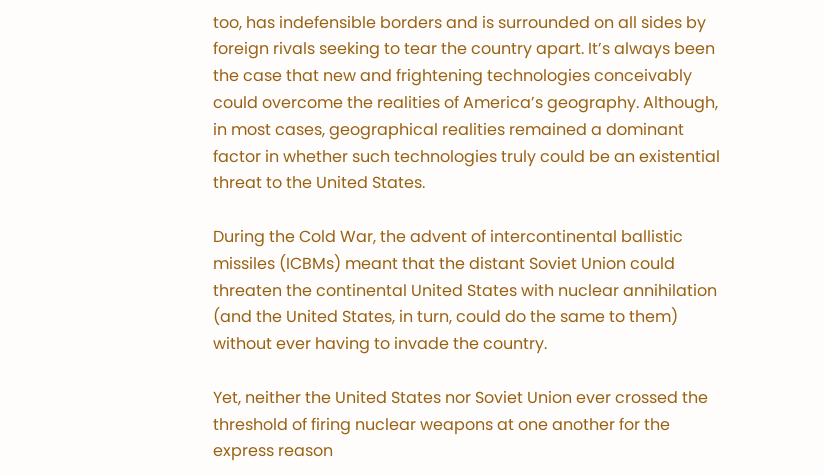too, has indefensible borders and is surrounded on all sides by foreign rivals seeking to tear the country apart. It’s always been the case that new and frightening technologies conceivably could overcome the realities of America’s geography. Although, in most cases, geographical realities remained a dominant factor in whether such technologies truly could be an existential threat to the United States.

During the Cold War, the advent of intercontinental ballistic missiles (ICBMs) meant that the distant Soviet Union could threaten the continental United States with nuclear annihilation (and the United States, in turn, could do the same to them) without ever having to invade the country.

Yet, neither the United States nor Soviet Union ever crossed the threshold of firing nuclear weapons at one another for the express reason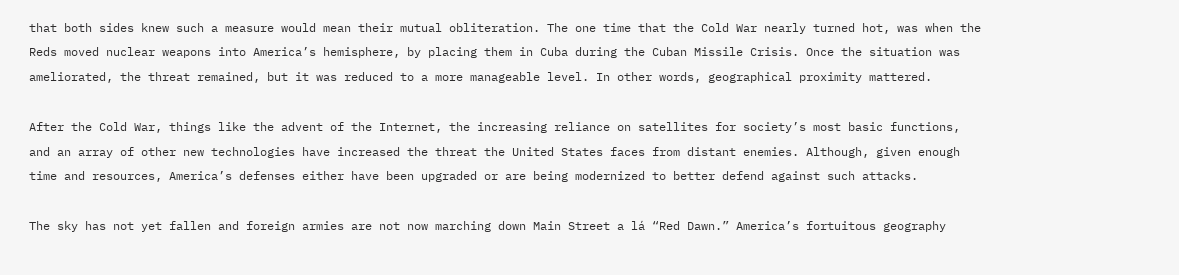that both sides knew such a measure would mean their mutual obliteration. The one time that the Cold War nearly turned hot, was when the Reds moved nuclear weapons into America’s hemisphere, by placing them in Cuba during the Cuban Missile Crisis. Once the situation was ameliorated, the threat remained, but it was reduced to a more manageable level. In other words, geographical proximity mattered.

After the Cold War, things like the advent of the Internet, the increasing reliance on satellites for society’s most basic functions, and an array of other new technologies have increased the threat the United States faces from distant enemies. Although, given enough time and resources, America’s defenses either have been upgraded or are being modernized to better defend against such attacks.

The sky has not yet fallen and foreign armies are not now marching down Main Street a lá “Red Dawn.” America’s fortuitous geography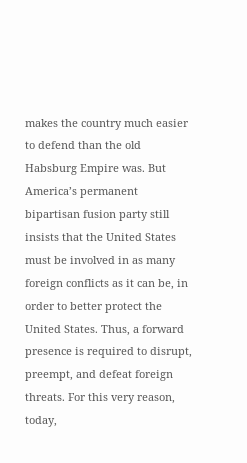makes the country much easier to defend than the old Habsburg Empire was. But America’s permanent bipartisan fusion party still insists that the United States must be involved in as many foreign conflicts as it can be, in order to better protect the United States. Thus, a forward presence is required to disrupt, preempt, and defeat foreign threats. For this very reason, today,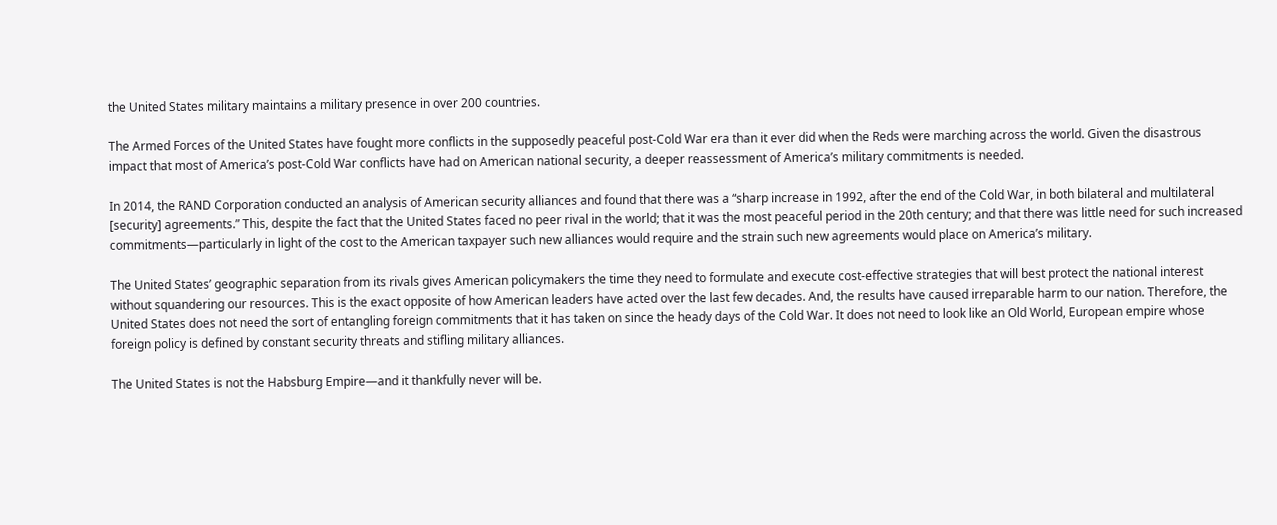the United States military maintains a military presence in over 200 countries.

The Armed Forces of the United States have fought more conflicts in the supposedly peaceful post-Cold War era than it ever did when the Reds were marching across the world. Given the disastrous impact that most of America’s post-Cold War conflicts have had on American national security, a deeper reassessment of America’s military commitments is needed.

In 2014, the RAND Corporation conducted an analysis of American security alliances and found that there was a “sharp increase in 1992, after the end of the Cold War, in both bilateral and multilateral [security] agreements.” This, despite the fact that the United States faced no peer rival in the world; that it was the most peaceful period in the 20th century; and that there was little need for such increased commitments—particularly in light of the cost to the American taxpayer such new alliances would require and the strain such new agreements would place on America’s military.

The United States’ geographic separation from its rivals gives American policymakers the time they need to formulate and execute cost-effective strategies that will best protect the national interest without squandering our resources. This is the exact opposite of how American leaders have acted over the last few decades. And, the results have caused irreparable harm to our nation. Therefore, the United States does not need the sort of entangling foreign commitments that it has taken on since the heady days of the Cold War. It does not need to look like an Old World, European empire whose foreign policy is defined by constant security threats and stifling military alliances.

The United States is not the Habsburg Empire—and it thankfully never will be.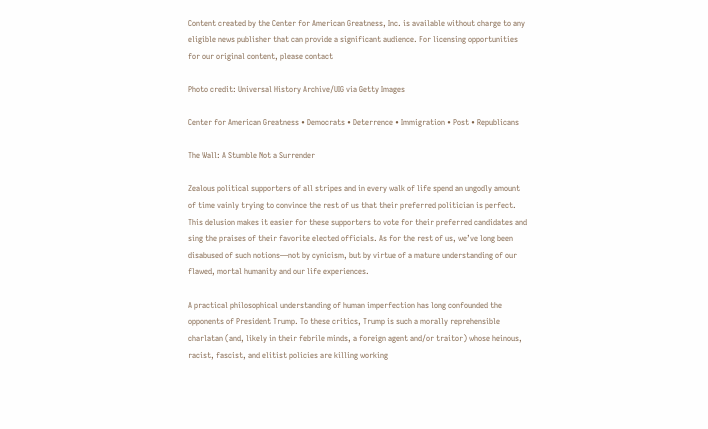Content created by the Center for American Greatness, Inc. is available without charge to any eligible news publisher that can provide a significant audience. For licensing opportunities for our original content, please contact

Photo credit: Universal History Archive/UIG via Getty Images

Center for American Greatness • Democrats • Deterrence • Immigration • Post • Republicans

The Wall: A Stumble Not a Surrender

Zealous political supporters of all stripes and in every walk of life spend an ungodly amount of time vainly trying to convince the rest of us that their preferred politician is perfect. This delusion makes it easier for these supporters to vote for their preferred candidates and sing the praises of their favorite elected officials. As for the rest of us, we’ve long been disabused of such notions—not by cynicism, but by virtue of a mature understanding of our flawed, mortal humanity and our life experiences.

A practical philosophical understanding of human imperfection has long confounded the opponents of President Trump. To these critics, Trump is such a morally reprehensible charlatan (and, likely in their febrile minds, a foreign agent and/or traitor) whose heinous, racist, fascist, and elitist policies are killing working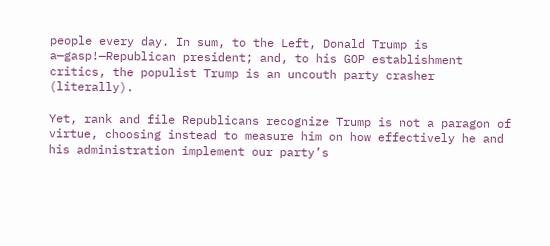people every day. In sum, to the Left, Donald Trump is a—gasp!—Republican president; and, to his GOP establishment critics, the populist Trump is an uncouth party crasher (literally).

Yet, rank and file Republicans recognize Trump is not a paragon of virtue, choosing instead to measure him on how effectively he and his administration implement our party’s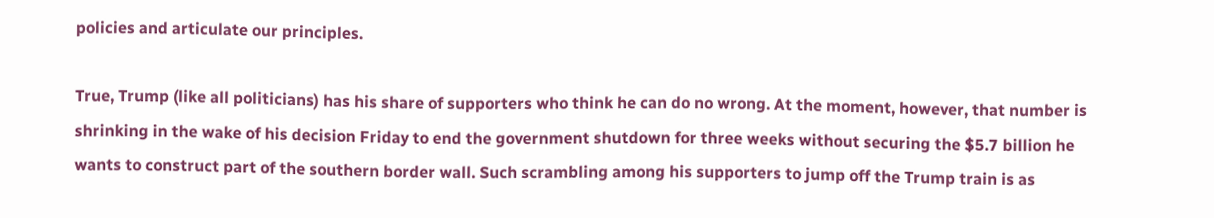policies and articulate our principles.

True, Trump (like all politicians) has his share of supporters who think he can do no wrong. At the moment, however, that number is shrinking in the wake of his decision Friday to end the government shutdown for three weeks without securing the $5.7 billion he wants to construct part of the southern border wall. Such scrambling among his supporters to jump off the Trump train is as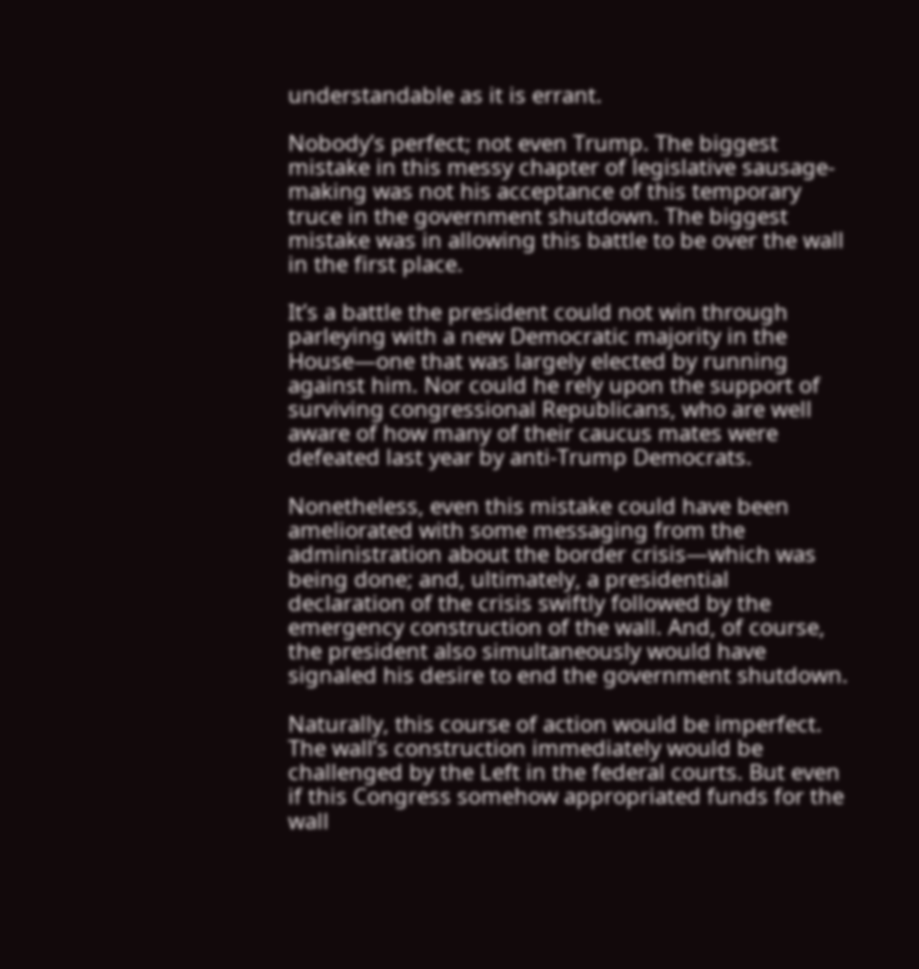understandable as it is errant.

Nobody’s perfect; not even Trump. The biggest mistake in this messy chapter of legislative sausage-making was not his acceptance of this temporary truce in the government shutdown. The biggest mistake was in allowing this battle to be over the wall in the first place.

It’s a battle the president could not win through parleying with a new Democratic majority in the House—one that was largely elected by running against him. Nor could he rely upon the support of surviving congressional Republicans, who are well aware of how many of their caucus mates were defeated last year by anti-Trump Democrats.

Nonetheless, even this mistake could have been ameliorated with some messaging from the administration about the border crisis—which was being done; and, ultimately, a presidential declaration of the crisis swiftly followed by the emergency construction of the wall. And, of course, the president also simultaneously would have signaled his desire to end the government shutdown.

Naturally, this course of action would be imperfect. The wall’s construction immediately would be challenged by the Left in the federal courts. But even if this Congress somehow appropriated funds for the wall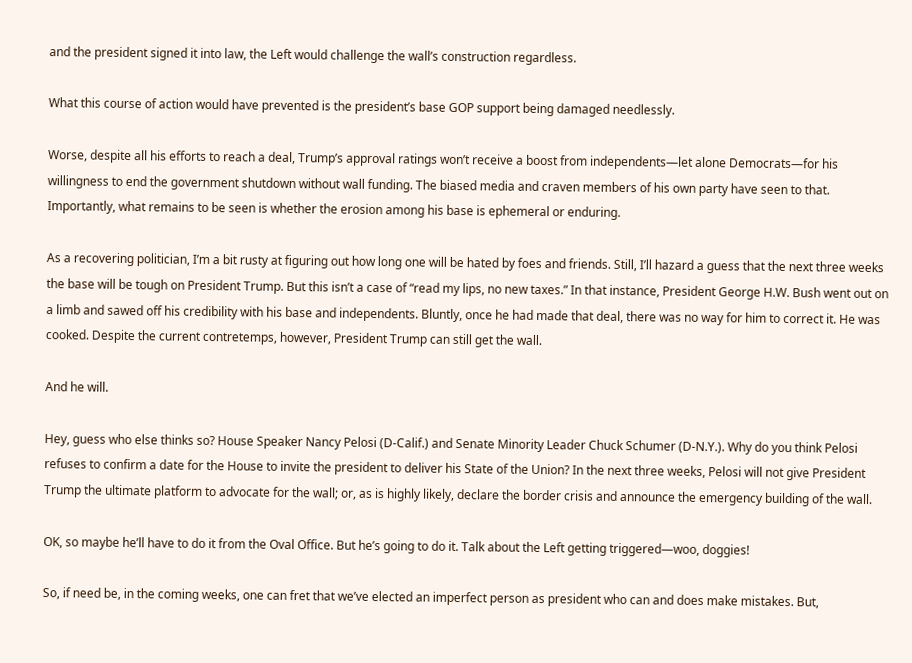and the president signed it into law, the Left would challenge the wall’s construction regardless.

What this course of action would have prevented is the president’s base GOP support being damaged needlessly.

Worse, despite all his efforts to reach a deal, Trump’s approval ratings won’t receive a boost from independents—let alone Democrats—for his willingness to end the government shutdown without wall funding. The biased media and craven members of his own party have seen to that. Importantly, what remains to be seen is whether the erosion among his base is ephemeral or enduring.

As a recovering politician, I’m a bit rusty at figuring out how long one will be hated by foes and friends. Still, I’ll hazard a guess that the next three weeks the base will be tough on President Trump. But this isn’t a case of “read my lips, no new taxes.” In that instance, President George H.W. Bush went out on a limb and sawed off his credibility with his base and independents. Bluntly, once he had made that deal, there was no way for him to correct it. He was cooked. Despite the current contretemps, however, President Trump can still get the wall.

And he will.

Hey, guess who else thinks so? House Speaker Nancy Pelosi (D-Calif.) and Senate Minority Leader Chuck Schumer (D-N.Y.). Why do you think Pelosi refuses to confirm a date for the House to invite the president to deliver his State of the Union? In the next three weeks, Pelosi will not give President Trump the ultimate platform to advocate for the wall; or, as is highly likely, declare the border crisis and announce the emergency building of the wall.

OK, so maybe he’ll have to do it from the Oval Office. But he’s going to do it. Talk about the Left getting triggered—woo, doggies!

So, if need be, in the coming weeks, one can fret that we’ve elected an imperfect person as president who can and does make mistakes. But,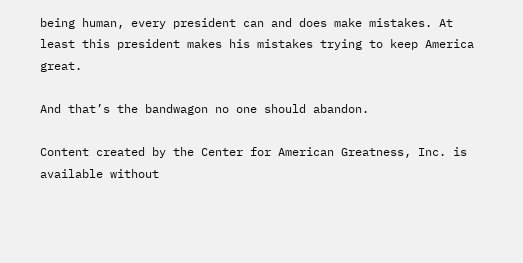being human, every president can and does make mistakes. At least this president makes his mistakes trying to keep America great.

And that’s the bandwagon no one should abandon.

Content created by the Center for American Greatness, Inc. is available without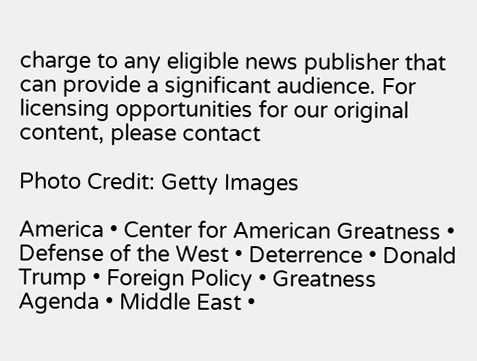charge to any eligible news publisher that can provide a significant audience. For licensing opportunities for our original content, please contact

Photo Credit: Getty Images

America • Center for American Greatness • Defense of the West • Deterrence • Donald Trump • Foreign Policy • Greatness Agenda • Middle East •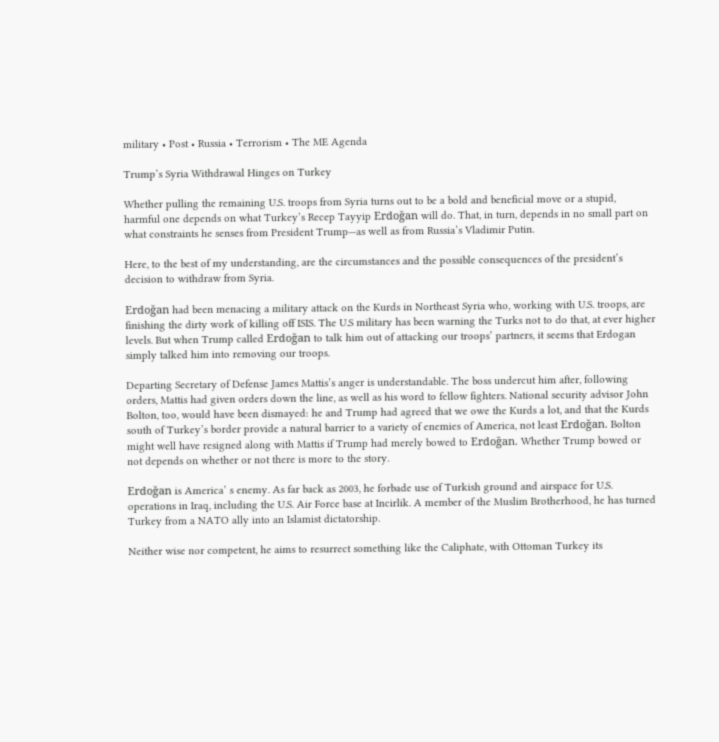military • Post • Russia • Terrorism • The ME Agenda

Trump’s Syria Withdrawal Hinges on Turkey

Whether pulling the remaining U.S. troops from Syria turns out to be a bold and beneficial move or a stupid, harmful one depends on what Turkey’s Recep Tayyip Erdoğan will do. That, in turn, depends in no small part on what constraints he senses from President Trump—as well as from Russia’s Vladimir Putin.

Here, to the best of my understanding, are the circumstances and the possible consequences of the president’s decision to withdraw from Syria.

Erdoğan had been menacing a military attack on the Kurds in Northeast Syria who, working with U.S. troops, are finishing the dirty work of killing off ISIS. The U.S military has been warning the Turks not to do that, at ever higher levels. But when Trump called Erdoğan to talk him out of attacking our troops’ partners, it seems that Erdogan simply talked him into removing our troops.

Departing Secretary of Defense James Mattis’s anger is understandable. The boss undercut him after, following orders, Mattis had given orders down the line, as well as his word to fellow fighters. National security advisor John Bolton, too, would have been dismayed: he and Trump had agreed that we owe the Kurds a lot, and that the Kurds south of Turkey’s border provide a natural barrier to a variety of enemies of America, not least Erdoğan. Bolton might well have resigned along with Mattis if Trump had merely bowed to Erdoğan. Whether Trump bowed or not depends on whether or not there is more to the story.

Erdoğan is America’ s enemy. As far back as 2003, he forbade use of Turkish ground and airspace for U.S. operations in Iraq, including the U.S. Air Force base at Incirlik. A member of the Muslim Brotherhood, he has turned Turkey from a NATO ally into an Islamist dictatorship.

Neither wise nor competent, he aims to resurrect something like the Caliphate, with Ottoman Turkey its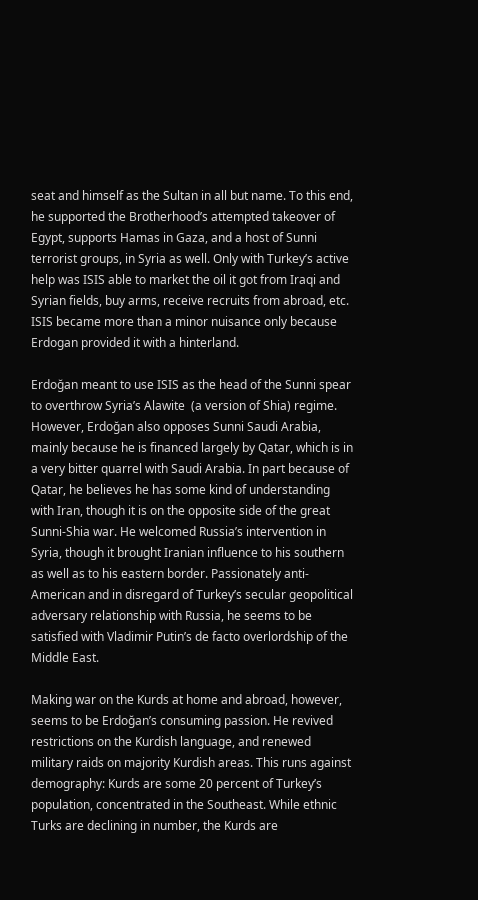seat and himself as the Sultan in all but name. To this end, he supported the Brotherhood’s attempted takeover of Egypt, supports Hamas in Gaza, and a host of Sunni terrorist groups, in Syria as well. Only with Turkey’s active help was ISIS able to market the oil it got from Iraqi and Syrian fields, buy arms, receive recruits from abroad, etc. ISIS became more than a minor nuisance only because Erdogan provided it with a hinterland.

Erdoğan meant to use ISIS as the head of the Sunni spear to overthrow Syria’s Alawite  (a version of Shia) regime. However, Erdoğan also opposes Sunni Saudi Arabia, mainly because he is financed largely by Qatar, which is in a very bitter quarrel with Saudi Arabia. In part because of Qatar, he believes he has some kind of understanding with Iran, though it is on the opposite side of the great Sunni-Shia war. He welcomed Russia’s intervention in Syria, though it brought Iranian influence to his southern as well as to his eastern border. Passionately anti-American and in disregard of Turkey’s secular geopolitical adversary relationship with Russia, he seems to be satisfied with Vladimir Putin’s de facto overlordship of the Middle East.

Making war on the Kurds at home and abroad, however, seems to be Erdoğan’s consuming passion. He revived restrictions on the Kurdish language, and renewed military raids on majority Kurdish areas. This runs against demography: Kurds are some 20 percent of Turkey’s population, concentrated in the Southeast. While ethnic Turks are declining in number, the Kurds are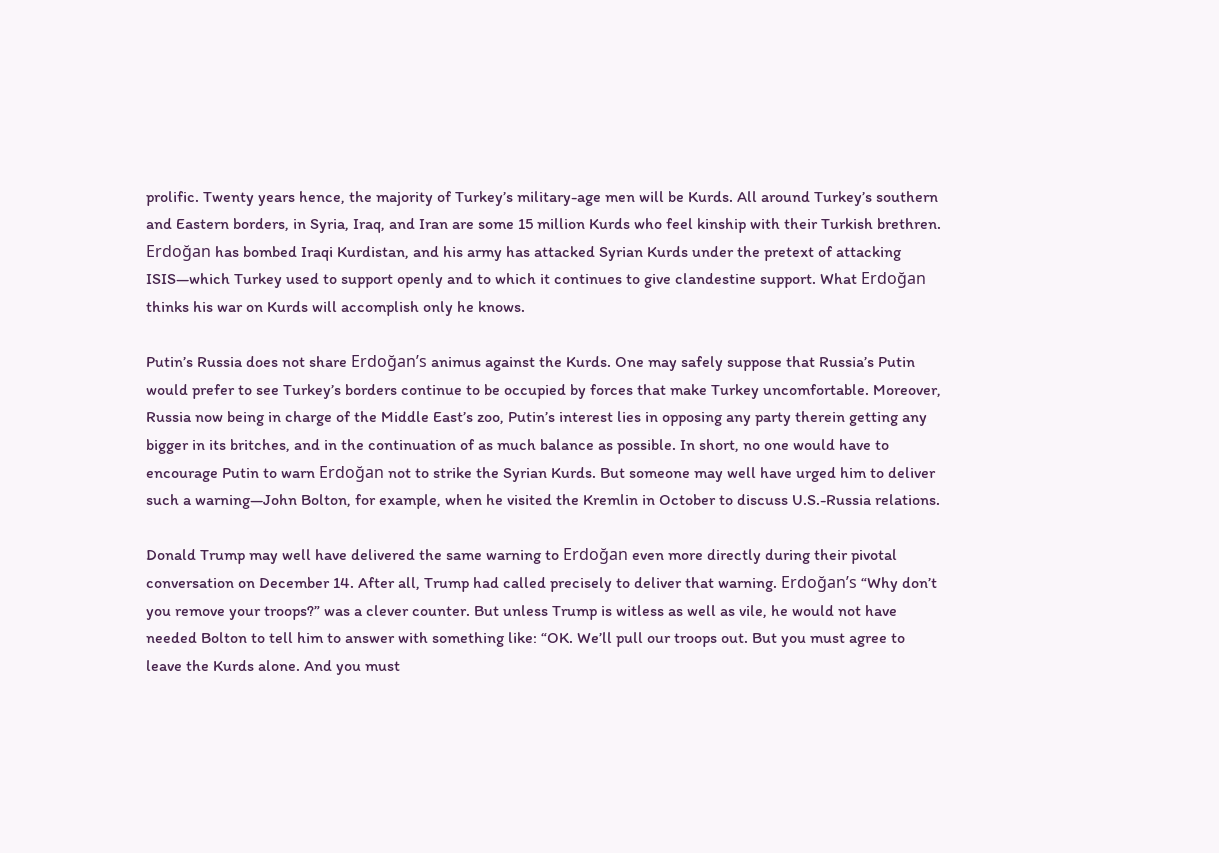prolific. Twenty years hence, the majority of Turkey’s military-age men will be Kurds. All around Turkey’s southern and Eastern borders, in Syria, Iraq, and Iran are some 15 million Kurds who feel kinship with their Turkish brethren. Erdoğan has bombed Iraqi Kurdistan, and his army has attacked Syrian Kurds under the pretext of attacking ISIS—which Turkey used to support openly and to which it continues to give clandestine support. What Erdoğan thinks his war on Kurds will accomplish only he knows.

Putin’s Russia does not share Erdoğan’s animus against the Kurds. One may safely suppose that Russia’s Putin would prefer to see Turkey’s borders continue to be occupied by forces that make Turkey uncomfortable. Moreover, Russia now being in charge of the Middle East’s zoo, Putin’s interest lies in opposing any party therein getting any bigger in its britches, and in the continuation of as much balance as possible. In short, no one would have to encourage Putin to warn Erdoğan not to strike the Syrian Kurds. But someone may well have urged him to deliver such a warning—John Bolton, for example, when he visited the Kremlin in October to discuss U.S.-Russia relations.

Donald Trump may well have delivered the same warning to Erdoğan even more directly during their pivotal conversation on December 14. After all, Trump had called precisely to deliver that warning. Erdoğan’s “Why don’t you remove your troops?” was a clever counter. But unless Trump is witless as well as vile, he would not have needed Bolton to tell him to answer with something like: “OK. We’ll pull our troops out. But you must agree to leave the Kurds alone. And you must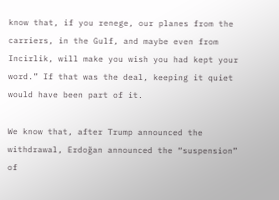know that, if you renege, our planes from the carriers, in the Gulf, and maybe even from Incirlik, will make you wish you had kept your word.” If that was the deal, keeping it quiet would have been part of it.

We know that, after Trump announced the withdrawal, Erdoğan announced the “suspension” of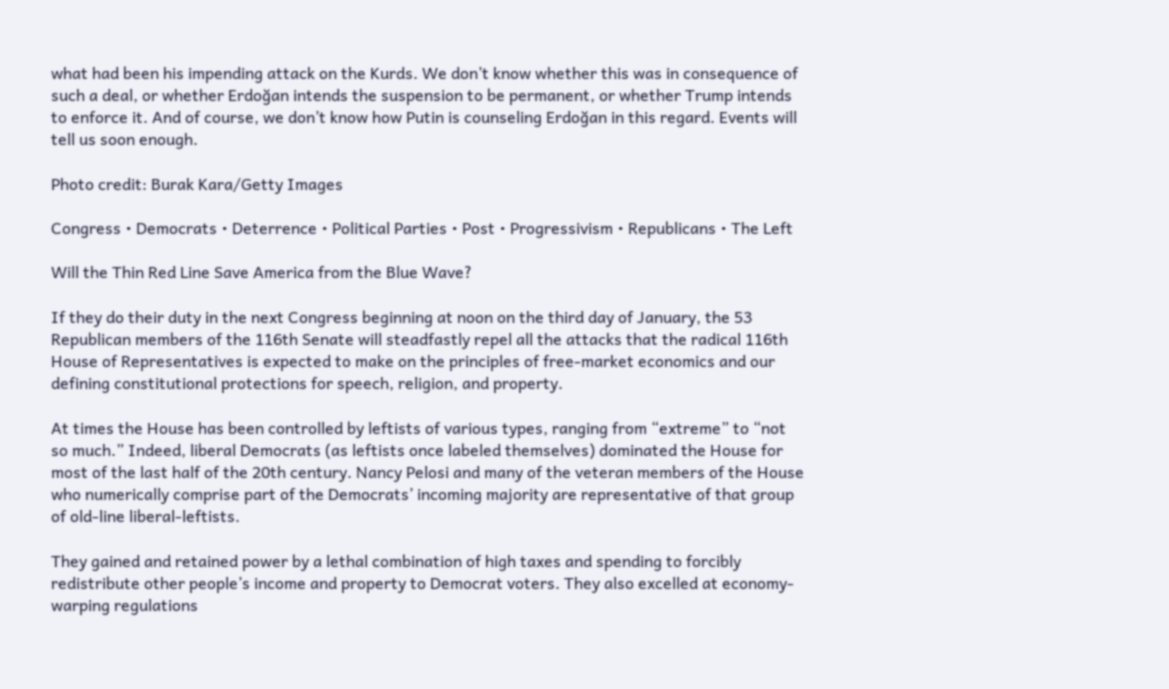what had been his impending attack on the Kurds. We don’t know whether this was in consequence of such a deal, or whether Erdoğan intends the suspension to be permanent, or whether Trump intends to enforce it. And of course, we don’t know how Putin is counseling Erdoğan in this regard. Events will tell us soon enough.

Photo credit: Burak Kara/Getty Images

Congress • Democrats • Deterrence • Political Parties • Post • Progressivism • Republicans • The Left

Will the Thin Red Line Save America from the Blue Wave?

If they do their duty in the next Congress beginning at noon on the third day of January, the 53 Republican members of the 116th Senate will steadfastly repel all the attacks that the radical 116th House of Representatives is expected to make on the principles of free-market economics and our defining constitutional protections for speech, religion, and property.

At times the House has been controlled by leftists of various types, ranging from “extreme” to “not so much.” Indeed, liberal Democrats (as leftists once labeled themselves) dominated the House for most of the last half of the 20th century. Nancy Pelosi and many of the veteran members of the House who numerically comprise part of the Democrats’ incoming majority are representative of that group of old-line liberal-leftists.

They gained and retained power by a lethal combination of high taxes and spending to forcibly redistribute other people’s income and property to Democrat voters. They also excelled at economy-warping regulations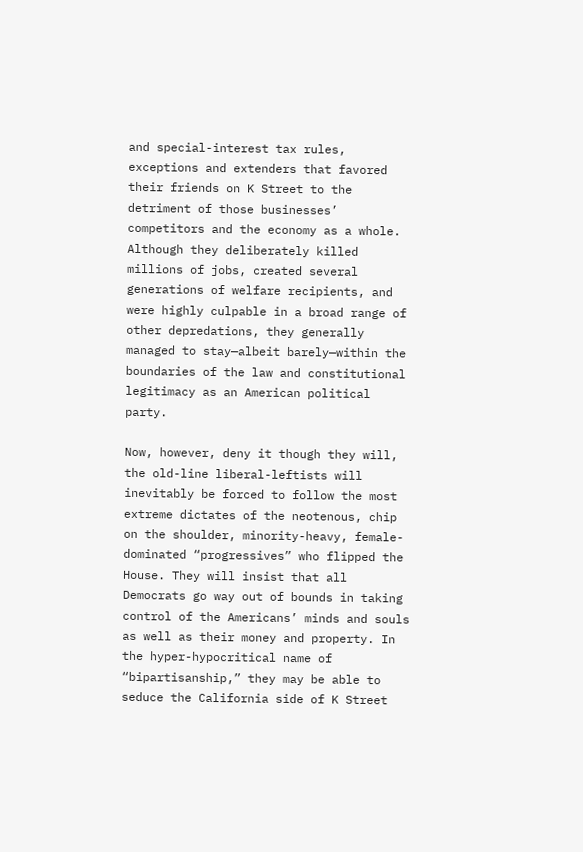and special-interest tax rules, exceptions and extenders that favored their friends on K Street to the detriment of those businesses’ competitors and the economy as a whole. Although they deliberately killed millions of jobs, created several generations of welfare recipients, and were highly culpable in a broad range of other depredations, they generally managed to stay—albeit barely—within the boundaries of the law and constitutional legitimacy as an American political party.

Now, however, deny it though they will, the old-line liberal-leftists will inevitably be forced to follow the most extreme dictates of the neotenous, chip on the shoulder, minority-heavy, female-dominated “progressives” who flipped the House. They will insist that all Democrats go way out of bounds in taking control of the Americans’ minds and souls as well as their money and property. In the hyper-hypocritical name of “bipartisanship,” they may be able to seduce the California side of K Street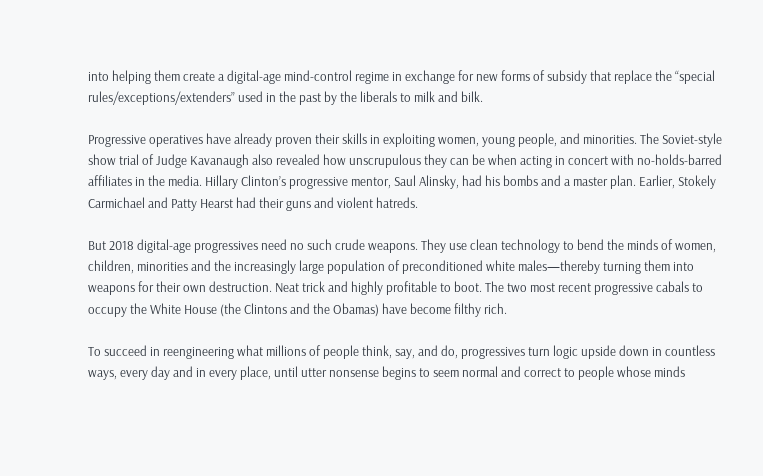into helping them create a digital-age mind-control regime in exchange for new forms of subsidy that replace the “special rules/exceptions/extenders” used in the past by the liberals to milk and bilk.

Progressive operatives have already proven their skills in exploiting women, young people, and minorities. The Soviet-style show trial of Judge Kavanaugh also revealed how unscrupulous they can be when acting in concert with no-holds-barred affiliates in the media. Hillary Clinton’s progressive mentor, Saul Alinsky, had his bombs and a master plan. Earlier, Stokely Carmichael and Patty Hearst had their guns and violent hatreds.

But 2018 digital-age progressives need no such crude weapons. They use clean technology to bend the minds of women, children, minorities and the increasingly large population of preconditioned white males—thereby turning them into weapons for their own destruction. Neat trick and highly profitable to boot. The two most recent progressive cabals to occupy the White House (the Clintons and the Obamas) have become filthy rich.

To succeed in reengineering what millions of people think, say, and do, progressives turn logic upside down in countless ways, every day and in every place, until utter nonsense begins to seem normal and correct to people whose minds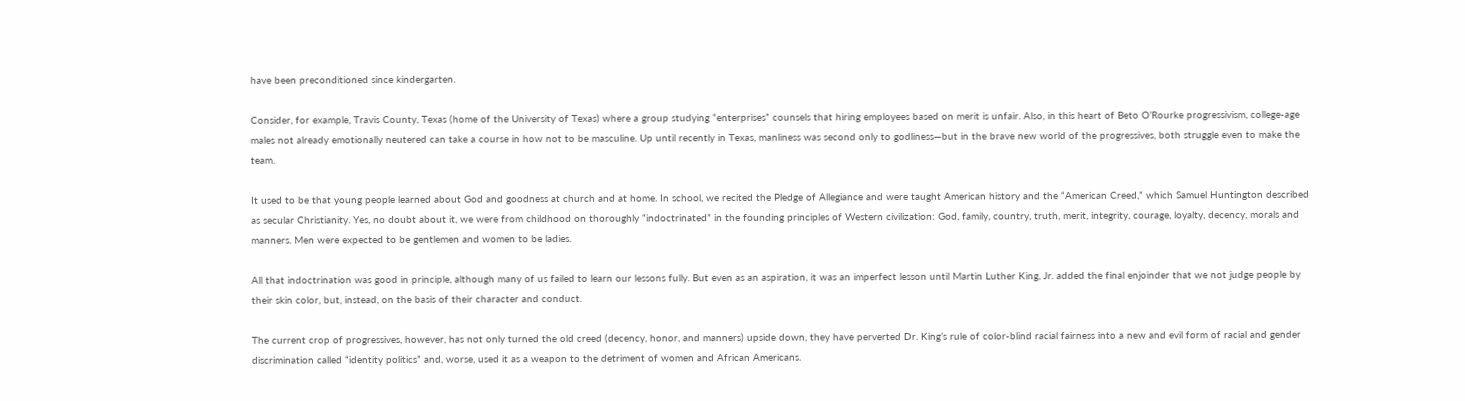have been preconditioned since kindergarten.

Consider, for example, Travis County, Texas (home of the University of Texas) where a group studying “enterprises” counsels that hiring employees based on merit is unfair. Also, in this heart of Beto O’Rourke progressivism, college-age males not already emotionally neutered can take a course in how not to be masculine. Up until recently in Texas, manliness was second only to godliness—but in the brave new world of the progressives, both struggle even to make the team.

It used to be that young people learned about God and goodness at church and at home. In school, we recited the Pledge of Allegiance and were taught American history and the “American Creed,” which Samuel Huntington described as secular Christianity. Yes, no doubt about it, we were from childhood on thoroughly “indoctrinated” in the founding principles of Western civilization: God, family, country, truth, merit, integrity, courage, loyalty, decency, morals and manners. Men were expected to be gentlemen and women to be ladies.

All that indoctrination was good in principle, although many of us failed to learn our lessons fully. But even as an aspiration, it was an imperfect lesson until Martin Luther King, Jr. added the final enjoinder that we not judge people by their skin color, but, instead, on the basis of their character and conduct.

The current crop of progressives, however, has not only turned the old creed (decency, honor, and manners) upside down, they have perverted Dr. King’s rule of color-blind racial fairness into a new and evil form of racial and gender discrimination called “identity politics” and, worse, used it as a weapon to the detriment of women and African Americans.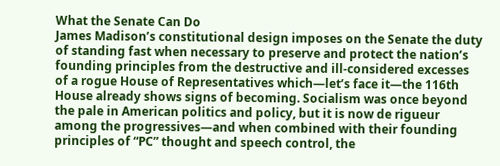What the Senate Can Do
James Madison’s constitutional design imposes on the Senate the duty of standing fast when necessary to preserve and protect the nation’s founding principles from the destructive and ill-considered excesses of a rogue House of Representatives which—let’s face it—the 116th House already shows signs of becoming. Socialism was once beyond the pale in American politics and policy, but it is now de rigueur among the progressives—and when combined with their founding principles of “PC” thought and speech control, the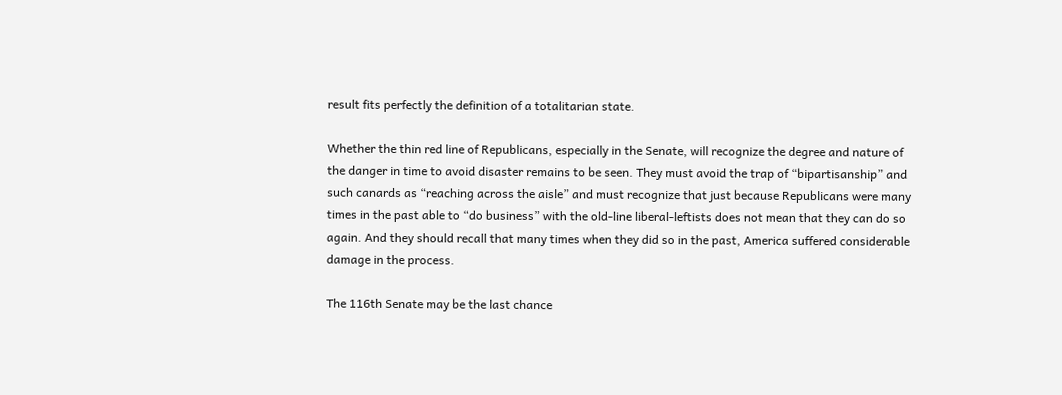result fits perfectly the definition of a totalitarian state.

Whether the thin red line of Republicans, especially in the Senate, will recognize the degree and nature of the danger in time to avoid disaster remains to be seen. They must avoid the trap of “bipartisanship” and such canards as “reaching across the aisle” and must recognize that just because Republicans were many times in the past able to “do business” with the old-line liberal-leftists does not mean that they can do so again. And they should recall that many times when they did so in the past, America suffered considerable damage in the process.

The 116th Senate may be the last chance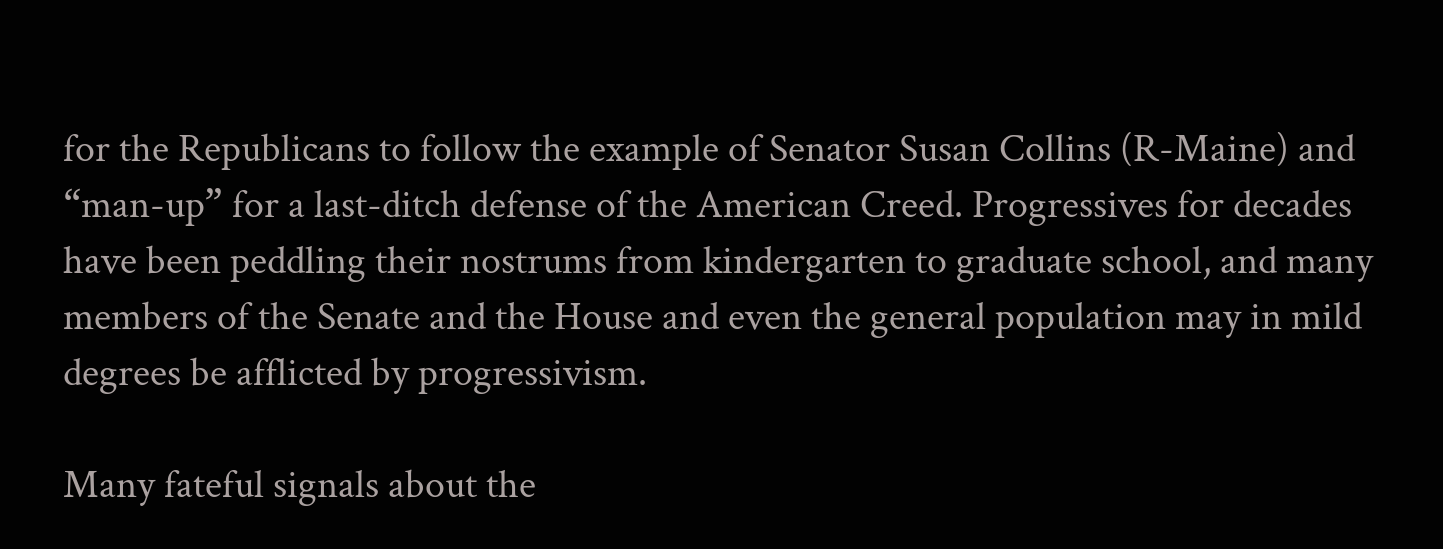for the Republicans to follow the example of Senator Susan Collins (R-Maine) and “man-up” for a last-ditch defense of the American Creed. Progressives for decades have been peddling their nostrums from kindergarten to graduate school, and many members of the Senate and the House and even the general population may in mild degrees be afflicted by progressivism.

Many fateful signals about the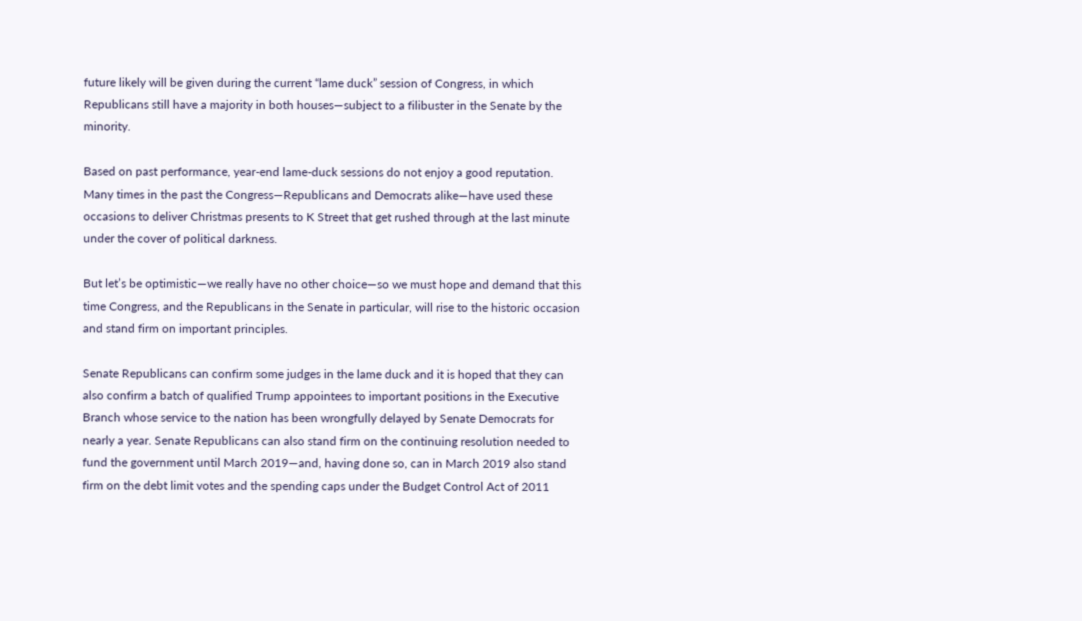future likely will be given during the current “lame duck” session of Congress, in which Republicans still have a majority in both houses—subject to a filibuster in the Senate by the minority.

Based on past performance, year-end lame-duck sessions do not enjoy a good reputation. Many times in the past the Congress—Republicans and Democrats alike—have used these occasions to deliver Christmas presents to K Street that get rushed through at the last minute under the cover of political darkness.

But let’s be optimistic—we really have no other choice—so we must hope and demand that this time Congress, and the Republicans in the Senate in particular, will rise to the historic occasion and stand firm on important principles.

Senate Republicans can confirm some judges in the lame duck and it is hoped that they can also confirm a batch of qualified Trump appointees to important positions in the Executive Branch whose service to the nation has been wrongfully delayed by Senate Democrats for nearly a year. Senate Republicans can also stand firm on the continuing resolution needed to fund the government until March 2019—and, having done so, can in March 2019 also stand firm on the debt limit votes and the spending caps under the Budget Control Act of 2011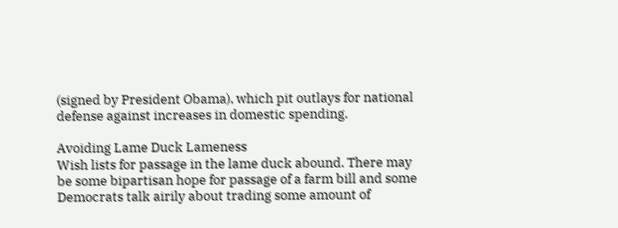(signed by President Obama), which pit outlays for national defense against increases in domestic spending.

Avoiding Lame Duck Lameness
Wish lists for passage in the lame duck abound. There may be some bipartisan hope for passage of a farm bill and some Democrats talk airily about trading some amount of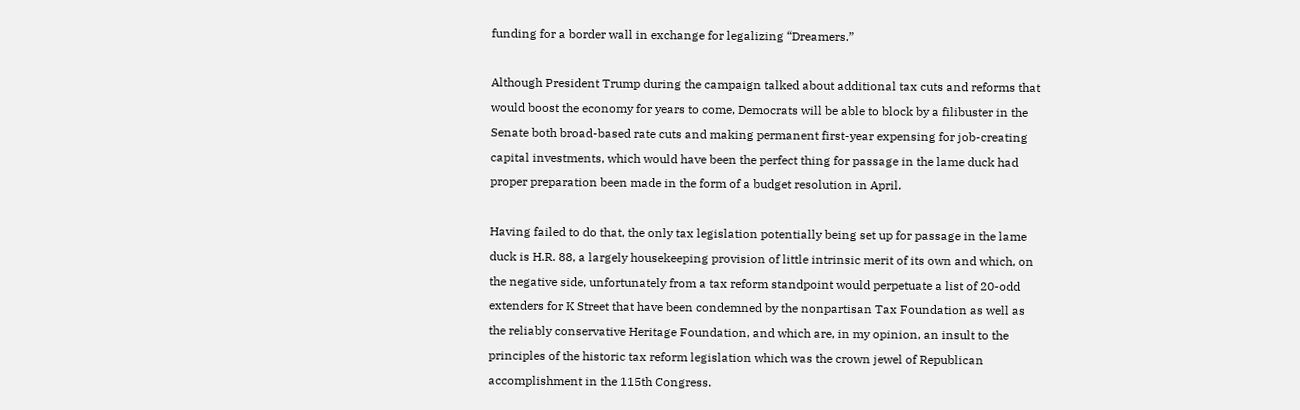funding for a border wall in exchange for legalizing “Dreamers.”

Although President Trump during the campaign talked about additional tax cuts and reforms that would boost the economy for years to come, Democrats will be able to block by a filibuster in the Senate both broad-based rate cuts and making permanent first-year expensing for job-creating capital investments, which would have been the perfect thing for passage in the lame duck had proper preparation been made in the form of a budget resolution in April.

Having failed to do that, the only tax legislation potentially being set up for passage in the lame duck is H.R. 88, a largely housekeeping provision of little intrinsic merit of its own and which, on the negative side, unfortunately from a tax reform standpoint would perpetuate a list of 20-odd extenders for K Street that have been condemned by the nonpartisan Tax Foundation as well as the reliably conservative Heritage Foundation, and which are, in my opinion, an insult to the principles of the historic tax reform legislation which was the crown jewel of Republican accomplishment in the 115th Congress.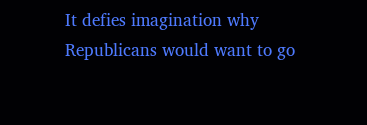It defies imagination why Republicans would want to go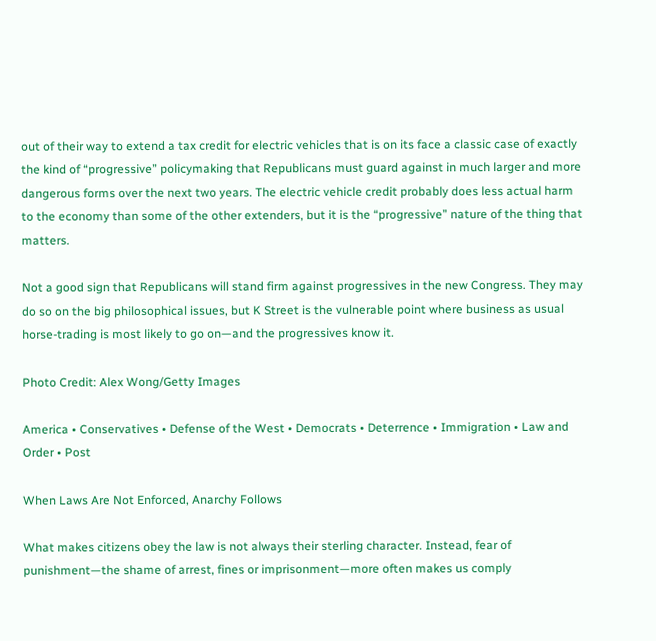out of their way to extend a tax credit for electric vehicles that is on its face a classic case of exactly the kind of “progressive” policymaking that Republicans must guard against in much larger and more dangerous forms over the next two years. The electric vehicle credit probably does less actual harm to the economy than some of the other extenders, but it is the “progressive” nature of the thing that matters.

Not a good sign that Republicans will stand firm against progressives in the new Congress. They may do so on the big philosophical issues, but K Street is the vulnerable point where business as usual horse-trading is most likely to go on—and the progressives know it.

Photo Credit: Alex Wong/Getty Images

America • Conservatives • Defense of the West • Democrats • Deterrence • Immigration • Law and Order • Post

When Laws Are Not Enforced, Anarchy Follows

What makes citizens obey the law is not always their sterling character. Instead, fear of punishment—the shame of arrest, fines or imprisonment—more often makes us comply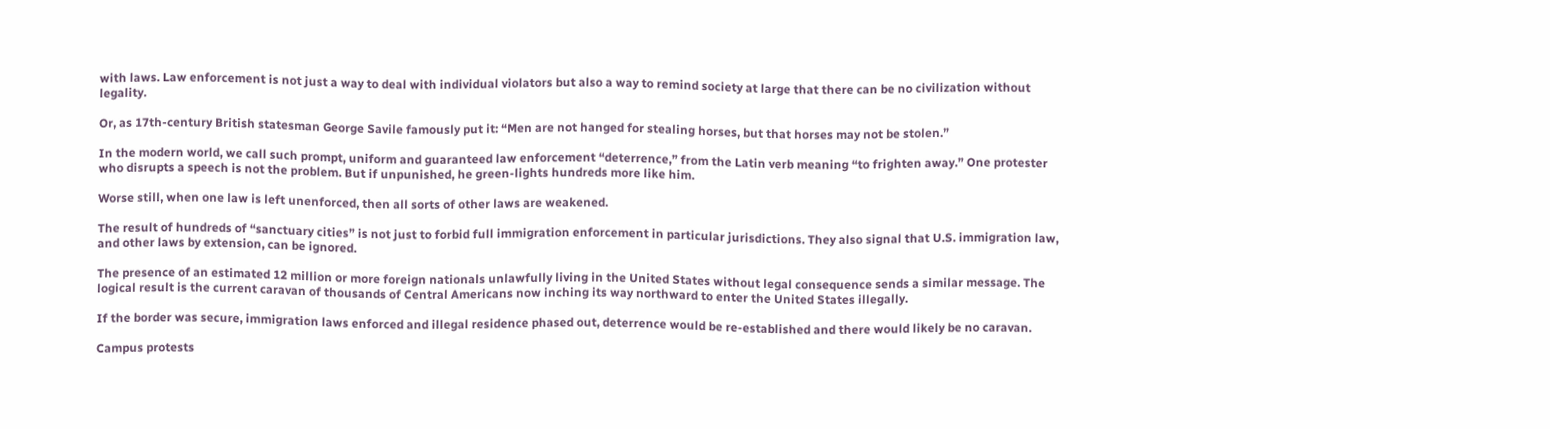with laws. Law enforcement is not just a way to deal with individual violators but also a way to remind society at large that there can be no civilization without legality.

Or, as 17th-century British statesman George Savile famously put it: “Men are not hanged for stealing horses, but that horses may not be stolen.”

In the modern world, we call such prompt, uniform and guaranteed law enforcement “deterrence,” from the Latin verb meaning “to frighten away.” One protester who disrupts a speech is not the problem. But if unpunished, he green-lights hundreds more like him.

Worse still, when one law is left unenforced, then all sorts of other laws are weakened.

The result of hundreds of “sanctuary cities” is not just to forbid full immigration enforcement in particular jurisdictions. They also signal that U.S. immigration law, and other laws by extension, can be ignored.

The presence of an estimated 12 million or more foreign nationals unlawfully living in the United States without legal consequence sends a similar message. The logical result is the current caravan of thousands of Central Americans now inching its way northward to enter the United States illegally.

If the border was secure, immigration laws enforced and illegal residence phased out, deterrence would be re-established and there would likely be no caravan.

Campus protests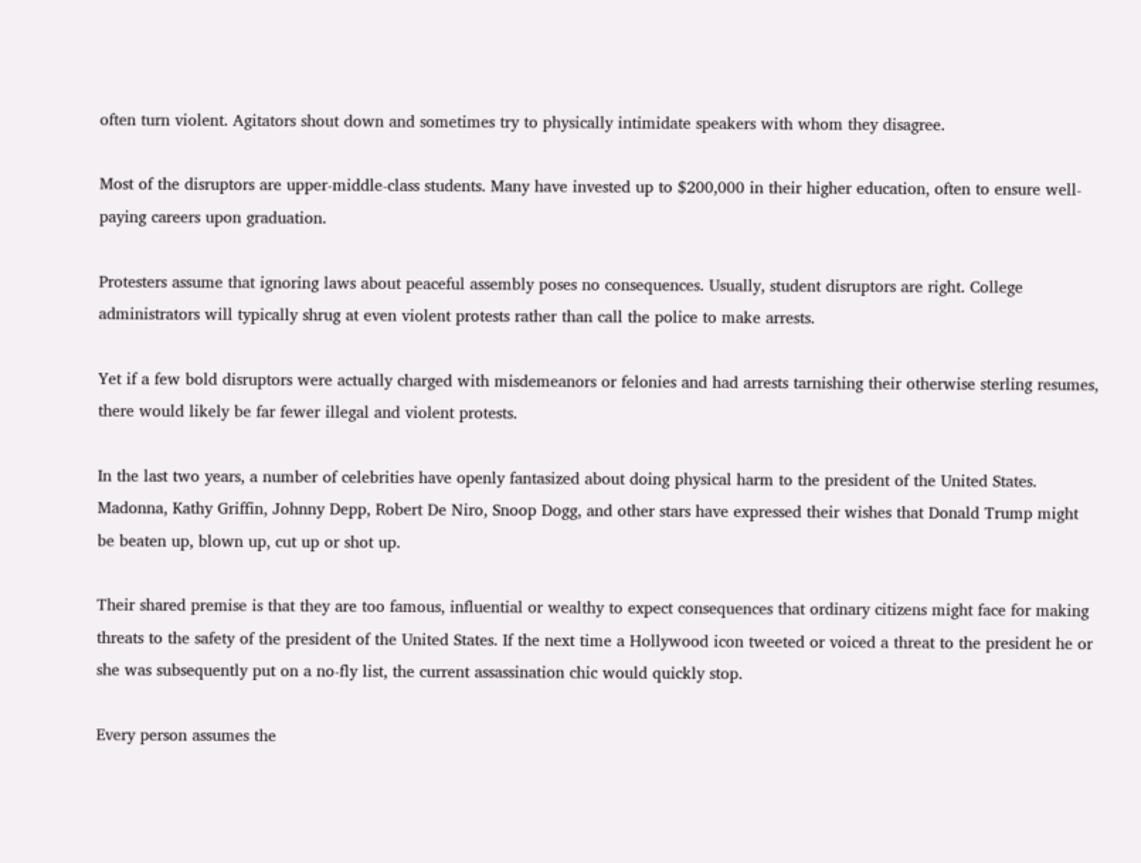often turn violent. Agitators shout down and sometimes try to physically intimidate speakers with whom they disagree.

Most of the disruptors are upper-middle-class students. Many have invested up to $200,000 in their higher education, often to ensure well-paying careers upon graduation.

Protesters assume that ignoring laws about peaceful assembly poses no consequences. Usually, student disruptors are right. College administrators will typically shrug at even violent protests rather than call the police to make arrests.

Yet if a few bold disruptors were actually charged with misdemeanors or felonies and had arrests tarnishing their otherwise sterling resumes, there would likely be far fewer illegal and violent protests.

In the last two years, a number of celebrities have openly fantasized about doing physical harm to the president of the United States. Madonna, Kathy Griffin, Johnny Depp, Robert De Niro, Snoop Dogg, and other stars have expressed their wishes that Donald Trump might be beaten up, blown up, cut up or shot up.

Their shared premise is that they are too famous, influential or wealthy to expect consequences that ordinary citizens might face for making threats to the safety of the president of the United States. If the next time a Hollywood icon tweeted or voiced a threat to the president he or she was subsequently put on a no-fly list, the current assassination chic would quickly stop.

Every person assumes the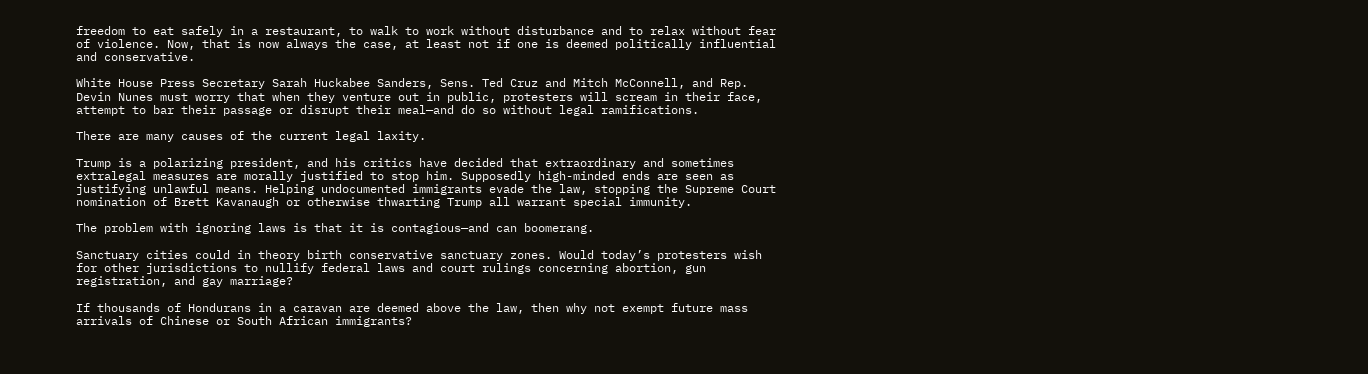freedom to eat safely in a restaurant, to walk to work without disturbance and to relax without fear of violence. Now, that is now always the case, at least not if one is deemed politically influential and conservative.

White House Press Secretary Sarah Huckabee Sanders, Sens. Ted Cruz and Mitch McConnell, and Rep. Devin Nunes must worry that when they venture out in public, protesters will scream in their face, attempt to bar their passage or disrupt their meal—and do so without legal ramifications.

There are many causes of the current legal laxity.

Trump is a polarizing president, and his critics have decided that extraordinary and sometimes extralegal measures are morally justified to stop him. Supposedly high-minded ends are seen as justifying unlawful means. Helping undocumented immigrants evade the law, stopping the Supreme Court nomination of Brett Kavanaugh or otherwise thwarting Trump all warrant special immunity.

The problem with ignoring laws is that it is contagious—and can boomerang.

Sanctuary cities could in theory birth conservative sanctuary zones. Would today’s protesters wish for other jurisdictions to nullify federal laws and court rulings concerning abortion, gun registration, and gay marriage?

If thousands of Hondurans in a caravan are deemed above the law, then why not exempt future mass arrivals of Chinese or South African immigrants?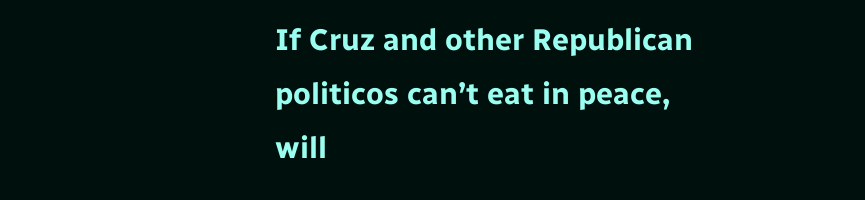If Cruz and other Republican politicos can’t eat in peace, will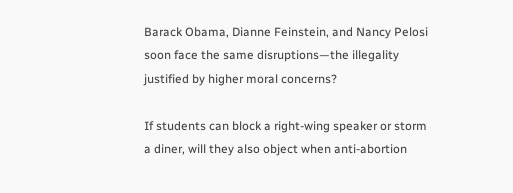Barack Obama, Dianne Feinstein, and Nancy Pelosi soon face the same disruptions—the illegality justified by higher moral concerns?

If students can block a right-wing speaker or storm a diner, will they also object when anti-abortion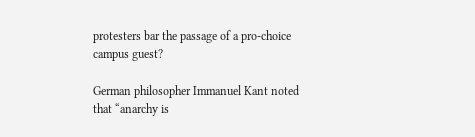protesters bar the passage of a pro-choice campus guest?

German philosopher Immanuel Kant noted that “anarchy is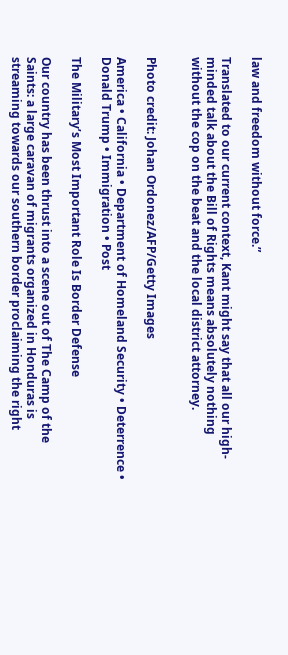law and freedom without force.”

Translated to our current context, Kant might say that all our high-minded talk about the Bill of Rights means absolutely nothing without the cop on the beat and the local district attorney.


Photo credit: Johan Ordonez/AFP/Getty Images

America • California • Department of Homeland Security • Deterrence • Donald Trump • Immigration • Post

The Military’s Most Important Role Is Border Defense

Our country has been thrust into a scene out of The Camp of the Saints: a large caravan of migrants organized in Honduras is streaming towards our southern border proclaiming the right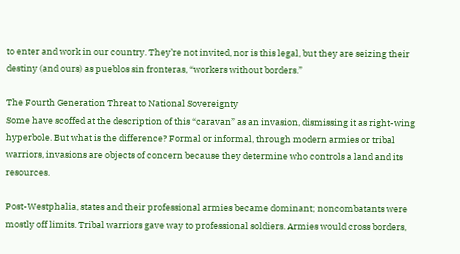to enter and work in our country. They’re not invited, nor is this legal, but they are seizing their destiny (and ours) as pueblos sin fronteras, “workers without borders.”

The Fourth Generation Threat to National Sovereignty
Some have scoffed at the description of this “caravan” as an invasion, dismissing it as right-wing hyperbole. But what is the difference? Formal or informal, through modern armies or tribal warriors, invasions are objects of concern because they determine who controls a land and its resources.

Post-Westphalia, states and their professional armies became dominant; noncombatants were mostly off limits. Tribal warriors gave way to professional soldiers. Armies would cross borders,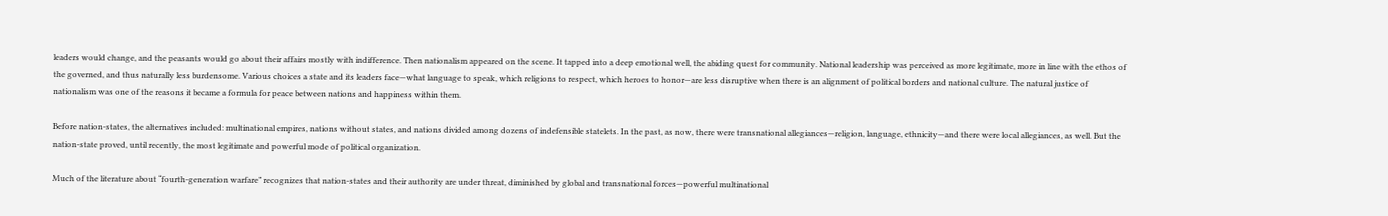leaders would change, and the peasants would go about their affairs mostly with indifference. Then nationalism appeared on the scene. It tapped into a deep emotional well, the abiding quest for community. National leadership was perceived as more legitimate, more in line with the ethos of the governed, and thus naturally less burdensome. Various choices a state and its leaders face—what language to speak, which religions to respect, which heroes to honor—are less disruptive when there is an alignment of political borders and national culture. The natural justice of nationalism was one of the reasons it became a formula for peace between nations and happiness within them.

Before nation-states, the alternatives included: multinational empires, nations without states, and nations divided among dozens of indefensible statelets. In the past, as now, there were transnational allegiances—religion, language, ethnicity—and there were local allegiances, as well. But the nation-state proved, until recently, the most legitimate and powerful mode of political organization.

Much of the literature about “fourth-generation warfare” recognizes that nation-states and their authority are under threat, diminished by global and transnational forces—powerful multinational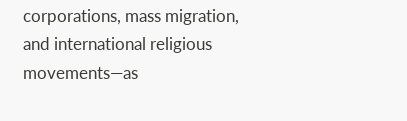corporations, mass migration, and international religious movements—as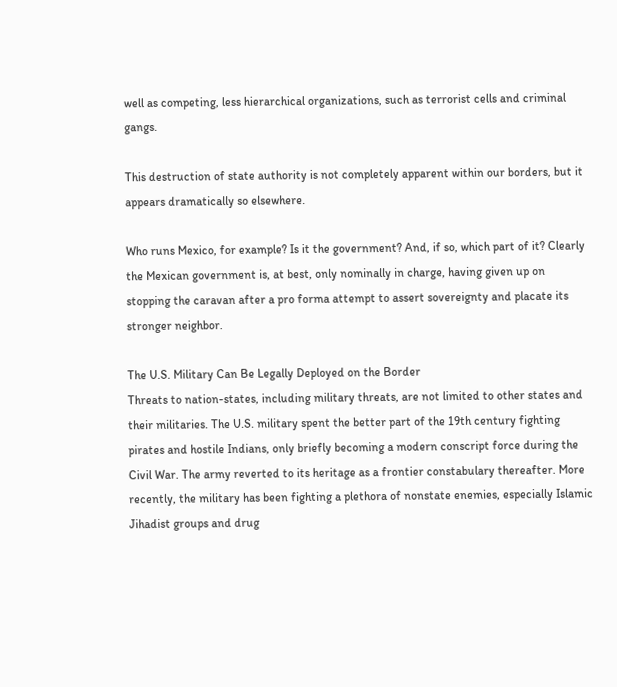well as competing, less hierarchical organizations, such as terrorist cells and criminal gangs.

This destruction of state authority is not completely apparent within our borders, but it appears dramatically so elsewhere.

Who runs Mexico, for example? Is it the government? And, if so, which part of it? Clearly the Mexican government is, at best, only nominally in charge, having given up on stopping the caravan after a pro forma attempt to assert sovereignty and placate its stronger neighbor.

The U.S. Military Can Be Legally Deployed on the Border
Threats to nation-states, including military threats, are not limited to other states and their militaries. The U.S. military spent the better part of the 19th century fighting pirates and hostile Indians, only briefly becoming a modern conscript force during the Civil War. The army reverted to its heritage as a frontier constabulary thereafter. More recently, the military has been fighting a plethora of nonstate enemies, especially Islamic Jihadist groups and drug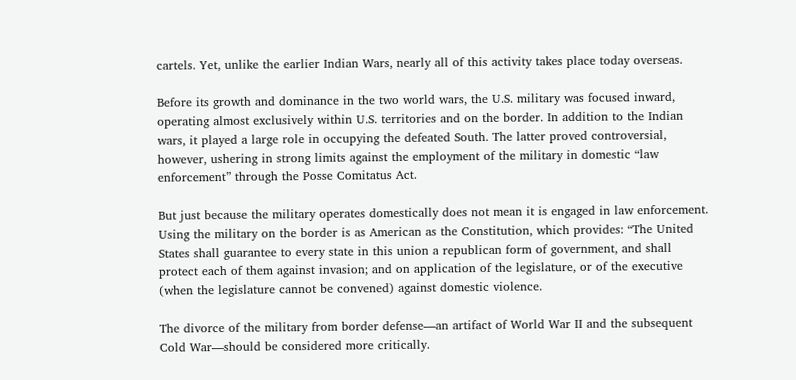cartels. Yet, unlike the earlier Indian Wars, nearly all of this activity takes place today overseas.

Before its growth and dominance in the two world wars, the U.S. military was focused inward, operating almost exclusively within U.S. territories and on the border. In addition to the Indian wars, it played a large role in occupying the defeated South. The latter proved controversial, however, ushering in strong limits against the employment of the military in domestic “law enforcement” through the Posse Comitatus Act.

But just because the military operates domestically does not mean it is engaged in law enforcement. Using the military on the border is as American as the Constitution, which provides: “The United States shall guarantee to every state in this union a republican form of government, and shall protect each of them against invasion; and on application of the legislature, or of the executive (when the legislature cannot be convened) against domestic violence.

The divorce of the military from border defense—an artifact of World War II and the subsequent Cold War—should be considered more critically.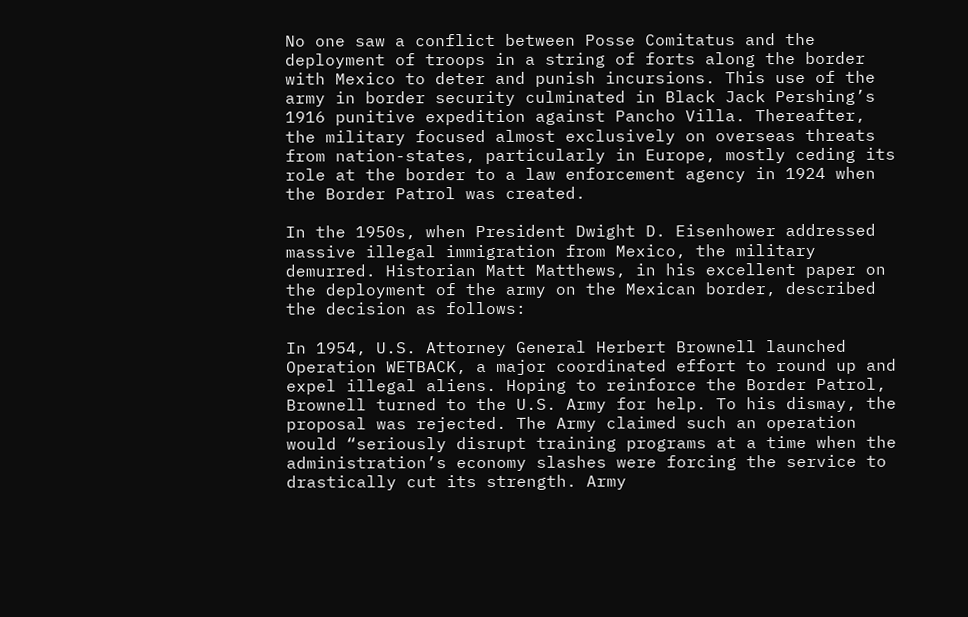No one saw a conflict between Posse Comitatus and the deployment of troops in a string of forts along the border with Mexico to deter and punish incursions. This use of the army in border security culminated in Black Jack Pershing’s 1916 punitive expedition against Pancho Villa. Thereafter, the military focused almost exclusively on overseas threats from nation-states, particularly in Europe, mostly ceding its role at the border to a law enforcement agency in 1924 when the Border Patrol was created.

In the 1950s, when President Dwight D. Eisenhower addressed massive illegal immigration from Mexico, the military demurred. Historian Matt Matthews, in his excellent paper on the deployment of the army on the Mexican border, described the decision as follows:

In 1954, U.S. Attorney General Herbert Brownell launched Operation WETBACK, a major coordinated effort to round up and expel illegal aliens. Hoping to reinforce the Border Patrol, Brownell turned to the U.S. Army for help. To his dismay, the proposal was rejected. The Army claimed such an operation would “seriously disrupt training programs at a time when the administration’s economy slashes were forcing the service to drastically cut its strength. Army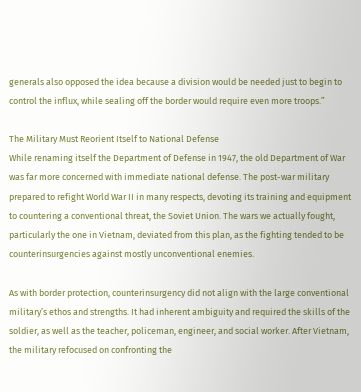generals also opposed the idea because a division would be needed just to begin to control the influx, while sealing off the border would require even more troops.”

The Military Must Reorient Itself to National Defense
While renaming itself the Department of Defense in 1947, the old Department of War was far more concerned with immediate national defense. The post-war military prepared to refight World War II in many respects, devoting its training and equipment to countering a conventional threat, the Soviet Union. The wars we actually fought, particularly the one in Vietnam, deviated from this plan, as the fighting tended to be counterinsurgencies against mostly unconventional enemies.

As with border protection, counterinsurgency did not align with the large conventional military’s ethos and strengths. It had inherent ambiguity and required the skills of the soldier, as well as the teacher, policeman, engineer, and social worker. After Vietnam, the military refocused on confronting the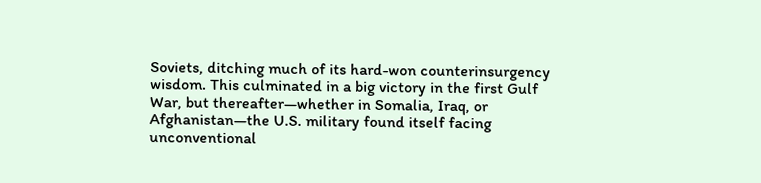Soviets, ditching much of its hard-won counterinsurgency wisdom. This culminated in a big victory in the first Gulf War, but thereafter—whether in Somalia, Iraq, or Afghanistan—the U.S. military found itself facing unconventional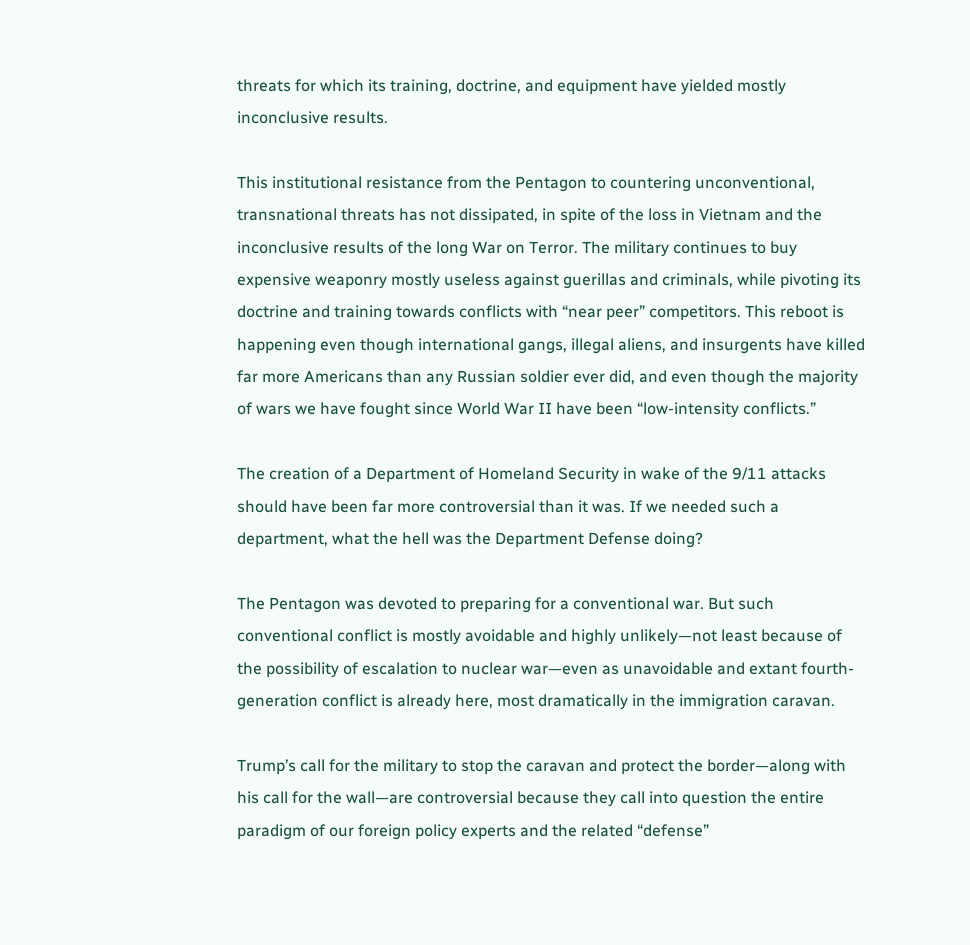threats for which its training, doctrine, and equipment have yielded mostly inconclusive results.

This institutional resistance from the Pentagon to countering unconventional, transnational threats has not dissipated, in spite of the loss in Vietnam and the inconclusive results of the long War on Terror. The military continues to buy expensive weaponry mostly useless against guerillas and criminals, while pivoting its doctrine and training towards conflicts with “near peer” competitors. This reboot is happening even though international gangs, illegal aliens, and insurgents have killed far more Americans than any Russian soldier ever did, and even though the majority of wars we have fought since World War II have been “low-intensity conflicts.”

The creation of a Department of Homeland Security in wake of the 9/11 attacks should have been far more controversial than it was. If we needed such a department, what the hell was the Department Defense doing?

The Pentagon was devoted to preparing for a conventional war. But such conventional conflict is mostly avoidable and highly unlikely—not least because of the possibility of escalation to nuclear war—even as unavoidable and extant fourth-generation conflict is already here, most dramatically in the immigration caravan.

Trump’s call for the military to stop the caravan and protect the border—along with his call for the wall—are controversial because they call into question the entire paradigm of our foreign policy experts and the related “defense”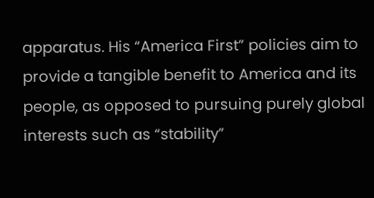apparatus. His “America First” policies aim to provide a tangible benefit to America and its people, as opposed to pursuing purely global interests such as “stability”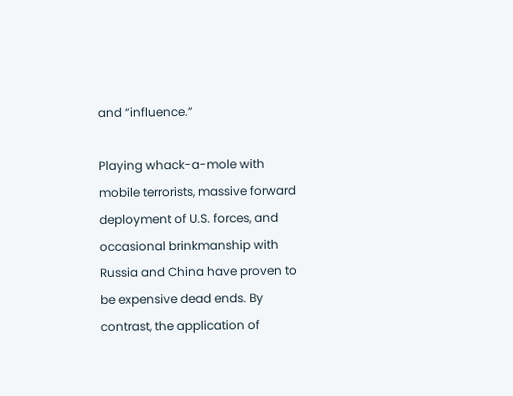and “influence.”

Playing whack-a-mole with mobile terrorists, massive forward deployment of U.S. forces, and occasional brinkmanship with Russia and China have proven to be expensive dead ends. By contrast, the application of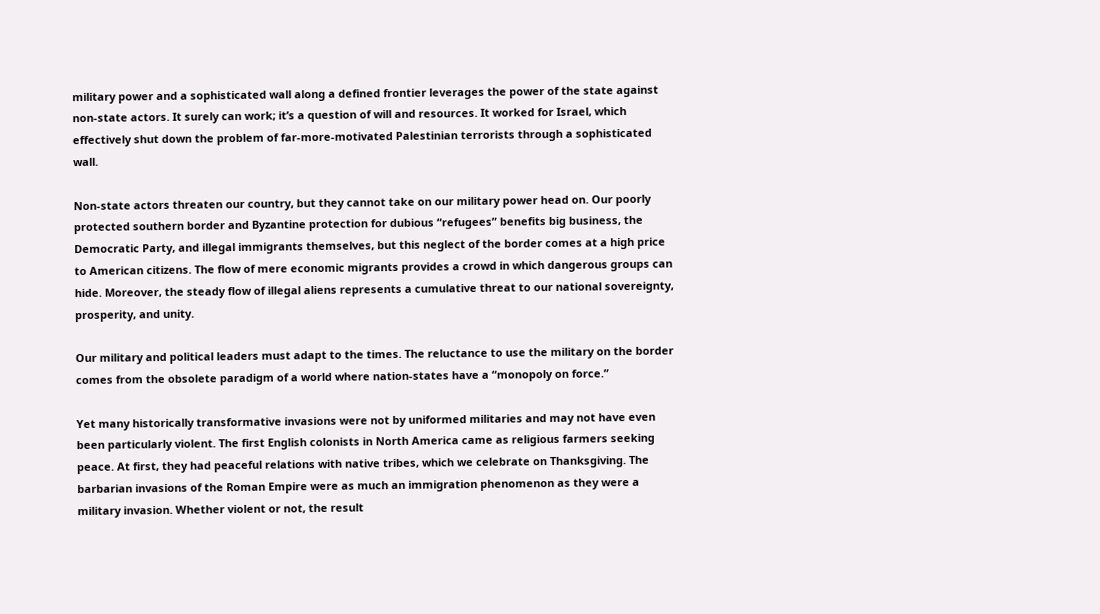military power and a sophisticated wall along a defined frontier leverages the power of the state against non-state actors. It surely can work; it’s a question of will and resources. It worked for Israel, which effectively shut down the problem of far-more-motivated Palestinian terrorists through a sophisticated wall.

Non-state actors threaten our country, but they cannot take on our military power head on. Our poorly protected southern border and Byzantine protection for dubious “refugees” benefits big business, the Democratic Party, and illegal immigrants themselves, but this neglect of the border comes at a high price to American citizens. The flow of mere economic migrants provides a crowd in which dangerous groups can hide. Moreover, the steady flow of illegal aliens represents a cumulative threat to our national sovereignty, prosperity, and unity.

Our military and political leaders must adapt to the times. The reluctance to use the military on the border comes from the obsolete paradigm of a world where nation-states have a “monopoly on force.”

Yet many historically transformative invasions were not by uniformed militaries and may not have even been particularly violent. The first English colonists in North America came as religious farmers seeking peace. At first, they had peaceful relations with native tribes, which we celebrate on Thanksgiving. The barbarian invasions of the Roman Empire were as much an immigration phenomenon as they were a military invasion. Whether violent or not, the result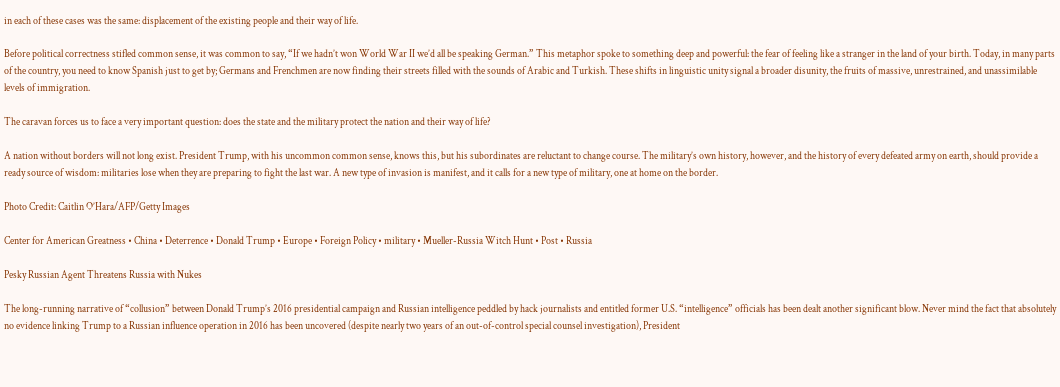in each of these cases was the same: displacement of the existing people and their way of life.

Before political correctness stifled common sense, it was common to say, “If we hadn’t won World War II we’d all be speaking German.” This metaphor spoke to something deep and powerful: the fear of feeling like a stranger in the land of your birth. Today, in many parts of the country, you need to know Spanish just to get by; Germans and Frenchmen are now finding their streets filled with the sounds of Arabic and Turkish. These shifts in linguistic unity signal a broader disunity, the fruits of massive, unrestrained, and unassimilable levels of immigration.

The caravan forces us to face a very important question: does the state and the military protect the nation and their way of life?

A nation without borders will not long exist. President Trump, with his uncommon common sense, knows this, but his subordinates are reluctant to change course. The military’s own history, however, and the history of every defeated army on earth, should provide a ready source of wisdom: militaries lose when they are preparing to fight the last war. A new type of invasion is manifest, and it calls for a new type of military, one at home on the border.

Photo Credit: Caitlin O’Hara/AFP/Getty Images

Center for American Greatness • China • Deterrence • Donald Trump • Europe • Foreign Policy • military • Mueller-Russia Witch Hunt • Post • Russia

Pesky Russian Agent Threatens Russia with Nukes

The long-running narrative of “collusion” between Donald Trump’s 2016 presidential campaign and Russian intelligence peddled by hack journalists and entitled former U.S. “intelligence” officials has been dealt another significant blow. Never mind the fact that absolutely no evidence linking Trump to a Russian influence operation in 2016 has been uncovered (despite nearly two years of an out-of-control special counsel investigation), President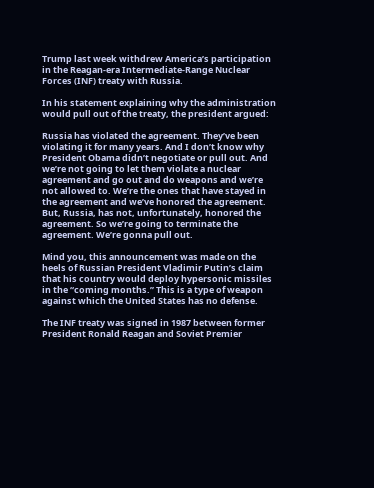Trump last week withdrew America’s participation in the Reagan-era Intermediate-Range Nuclear Forces (INF) treaty with Russia.

In his statement explaining why the administration would pull out of the treaty, the president argued:

Russia has violated the agreement. They’ve been violating it for many years. And I don’t know why President Obama didn’t negotiate or pull out. And we’re not going to let them violate a nuclear agreement and go out and do weapons and we’re not allowed to. We’re the ones that have stayed in the agreement and we’ve honored the agreement. But, Russia, has not, unfortunately, honored the agreement. So we’re going to terminate the agreement. We’re gonna pull out.

Mind you, this announcement was made on the heels of Russian President Vladimir Putin’s claim that his country would deploy hypersonic missiles in the “coming months.” This is a type of weapon against which the United States has no defense.

The INF treaty was signed in 1987 between former President Ronald Reagan and Soviet Premier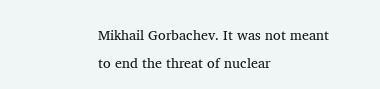Mikhail Gorbachev. It was not meant to end the threat of nuclear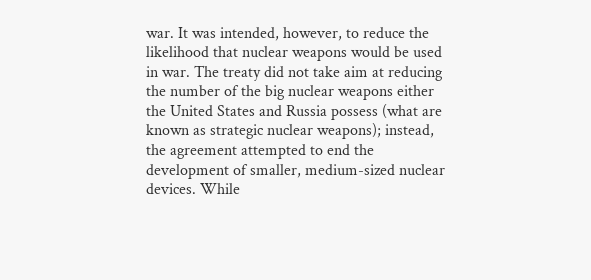war. It was intended, however, to reduce the likelihood that nuclear weapons would be used in war. The treaty did not take aim at reducing the number of the big nuclear weapons either the United States and Russia possess (what are known as strategic nuclear weapons); instead, the agreement attempted to end the development of smaller, medium-sized nuclear devices. While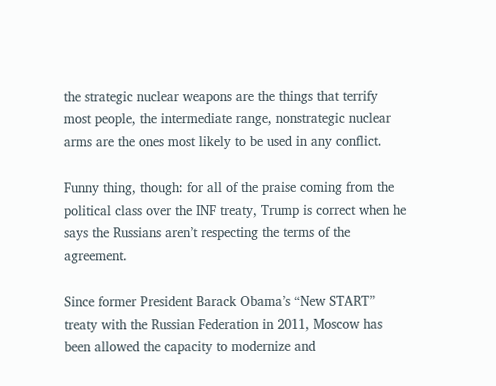the strategic nuclear weapons are the things that terrify most people, the intermediate range, nonstrategic nuclear arms are the ones most likely to be used in any conflict.

Funny thing, though: for all of the praise coming from the political class over the INF treaty, Trump is correct when he says the Russians aren’t respecting the terms of the agreement.

Since former President Barack Obama’s “New START” treaty with the Russian Federation in 2011, Moscow has been allowed the capacity to modernize and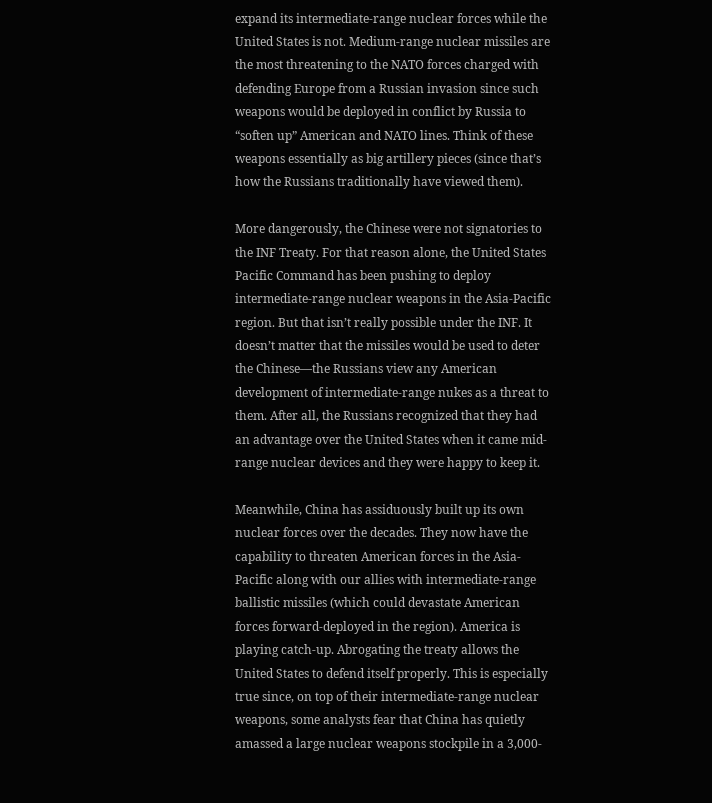expand its intermediate-range nuclear forces while the United States is not. Medium-range nuclear missiles are the most threatening to the NATO forces charged with defending Europe from a Russian invasion since such weapons would be deployed in conflict by Russia to “soften up” American and NATO lines. Think of these weapons essentially as big artillery pieces (since that’s how the Russians traditionally have viewed them).

More dangerously, the Chinese were not signatories to the INF Treaty. For that reason alone, the United States Pacific Command has been pushing to deploy intermediate-range nuclear weapons in the Asia-Pacific region. But that isn’t really possible under the INF. It doesn’t matter that the missiles would be used to deter the Chinese—the Russians view any American development of intermediate-range nukes as a threat to them. After all, the Russians recognized that they had an advantage over the United States when it came mid-range nuclear devices and they were happy to keep it.

Meanwhile, China has assiduously built up its own nuclear forces over the decades. They now have the capability to threaten American forces in the Asia-Pacific along with our allies with intermediate-range ballistic missiles (which could devastate American forces forward-deployed in the region). America is playing catch-up. Abrogating the treaty allows the United States to defend itself properly. This is especially true since, on top of their intermediate-range nuclear weapons, some analysts fear that China has quietly amassed a large nuclear weapons stockpile in a 3,000-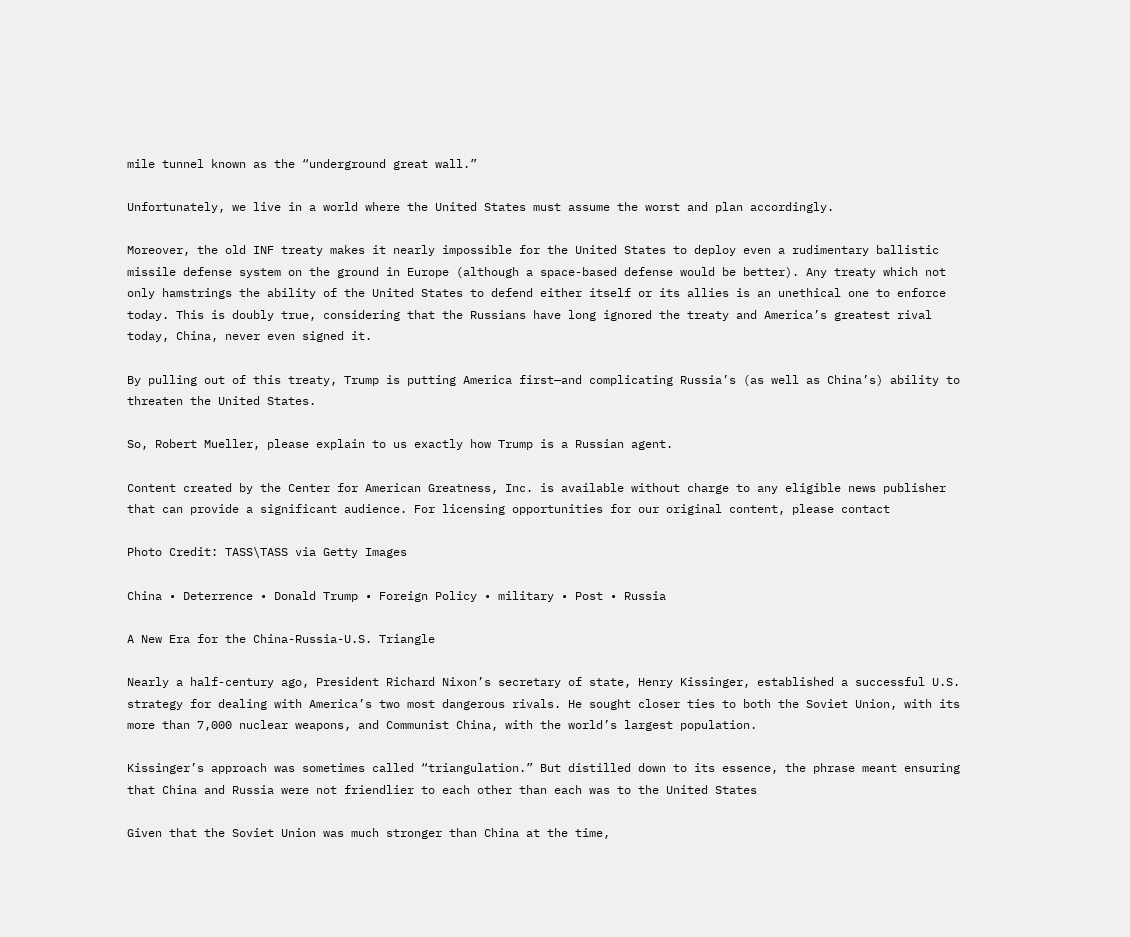mile tunnel known as the “underground great wall.”

Unfortunately, we live in a world where the United States must assume the worst and plan accordingly.

Moreover, the old INF treaty makes it nearly impossible for the United States to deploy even a rudimentary ballistic missile defense system on the ground in Europe (although a space-based defense would be better). Any treaty which not only hamstrings the ability of the United States to defend either itself or its allies is an unethical one to enforce today. This is doubly true, considering that the Russians have long ignored the treaty and America’s greatest rival today, China, never even signed it.

By pulling out of this treaty, Trump is putting America first—and complicating Russia’s (as well as China’s) ability to threaten the United States.

So, Robert Mueller, please explain to us exactly how Trump is a Russian agent.

Content created by the Center for American Greatness, Inc. is available without charge to any eligible news publisher that can provide a significant audience. For licensing opportunities for our original content, please contact

Photo Credit: TASS\TASS via Getty Images

China • Deterrence • Donald Trump • Foreign Policy • military • Post • Russia

A New Era for the China-Russia-U.S. Triangle

Nearly a half-century ago, President Richard Nixon’s secretary of state, Henry Kissinger, established a successful U.S. strategy for dealing with America’s two most dangerous rivals. He sought closer ties to both the Soviet Union, with its more than 7,000 nuclear weapons, and Communist China, with the world’s largest population.

Kissinger’s approach was sometimes called “triangulation.” But distilled down to its essence, the phrase meant ensuring that China and Russia were not friendlier to each other than each was to the United States

Given that the Soviet Union was much stronger than China at the time,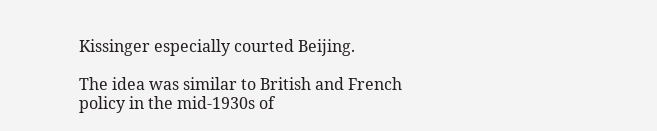Kissinger especially courted Beijing.

The idea was similar to British and French policy in the mid-1930s of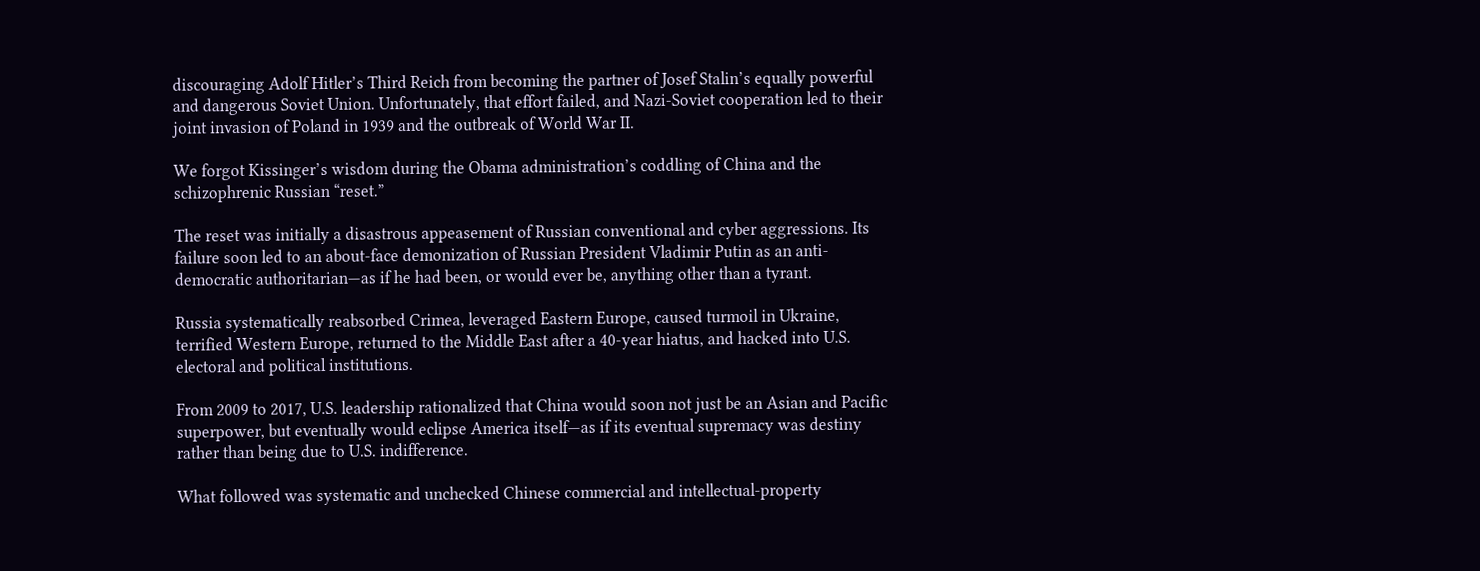discouraging Adolf Hitler’s Third Reich from becoming the partner of Josef Stalin’s equally powerful and dangerous Soviet Union. Unfortunately, that effort failed, and Nazi-Soviet cooperation led to their joint invasion of Poland in 1939 and the outbreak of World War II.

We forgot Kissinger’s wisdom during the Obama administration’s coddling of China and the schizophrenic Russian “reset.”

The reset was initially a disastrous appeasement of Russian conventional and cyber aggressions. Its failure soon led to an about-face demonization of Russian President Vladimir Putin as an anti-democratic authoritarian—as if he had been, or would ever be, anything other than a tyrant.

Russia systematically reabsorbed Crimea, leveraged Eastern Europe, caused turmoil in Ukraine, terrified Western Europe, returned to the Middle East after a 40-year hiatus, and hacked into U.S. electoral and political institutions.

From 2009 to 2017, U.S. leadership rationalized that China would soon not just be an Asian and Pacific superpower, but eventually would eclipse America itself—as if its eventual supremacy was destiny rather than being due to U.S. indifference.

What followed was systematic and unchecked Chinese commercial and intellectual-property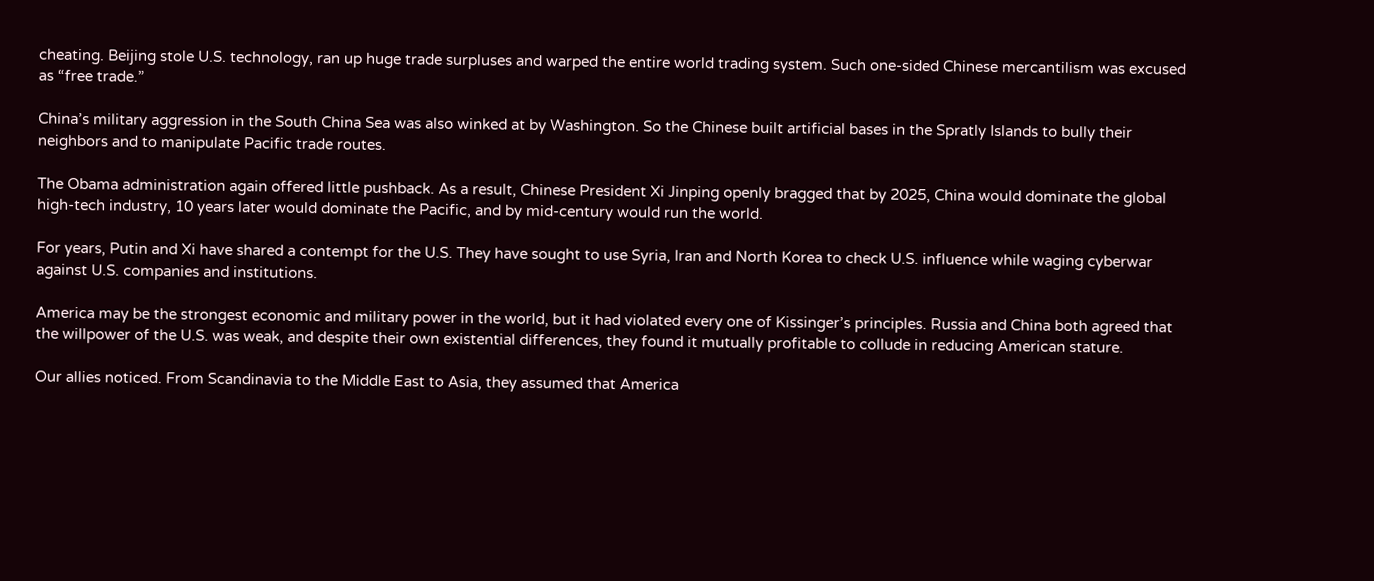cheating. Beijing stole U.S. technology, ran up huge trade surpluses and warped the entire world trading system. Such one-sided Chinese mercantilism was excused as “free trade.”

China’s military aggression in the South China Sea was also winked at by Washington. So the Chinese built artificial bases in the Spratly Islands to bully their neighbors and to manipulate Pacific trade routes.

The Obama administration again offered little pushback. As a result, Chinese President Xi Jinping openly bragged that by 2025, China would dominate the global high-tech industry, 10 years later would dominate the Pacific, and by mid-century would run the world.

For years, Putin and Xi have shared a contempt for the U.S. They have sought to use Syria, Iran and North Korea to check U.S. influence while waging cyberwar against U.S. companies and institutions.

America may be the strongest economic and military power in the world, but it had violated every one of Kissinger’s principles. Russia and China both agreed that the willpower of the U.S. was weak, and despite their own existential differences, they found it mutually profitable to collude in reducing American stature.

Our allies noticed. From Scandinavia to the Middle East to Asia, they assumed that America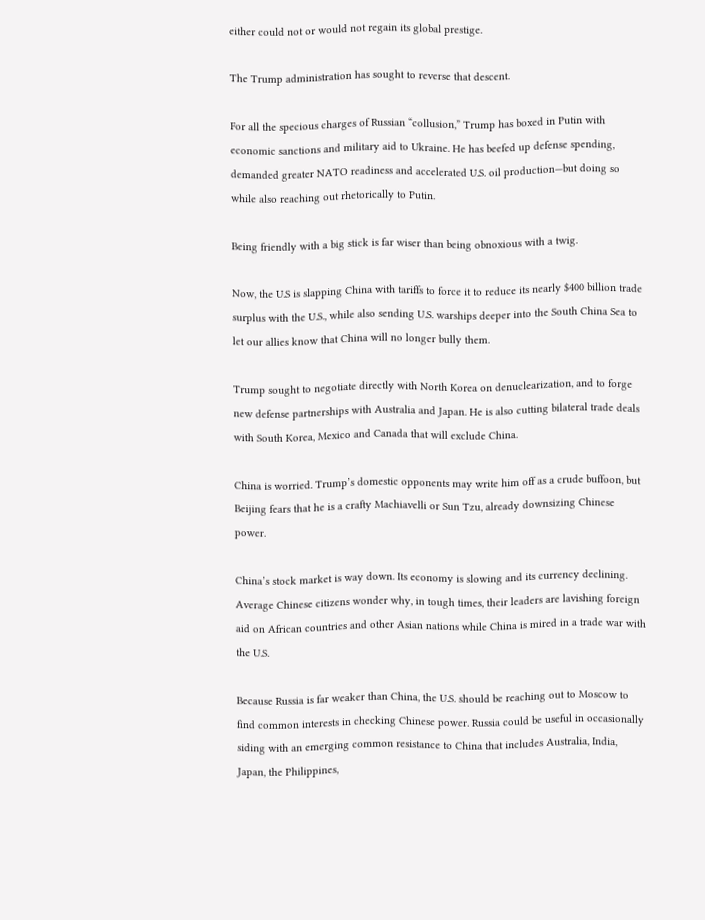either could not or would not regain its global prestige.

The Trump administration has sought to reverse that descent.

For all the specious charges of Russian “collusion,” Trump has boxed in Putin with economic sanctions and military aid to Ukraine. He has beefed up defense spending, demanded greater NATO readiness and accelerated U.S. oil production—but doing so while also reaching out rhetorically to Putin.

Being friendly with a big stick is far wiser than being obnoxious with a twig.

Now, the U.S is slapping China with tariffs to force it to reduce its nearly $400 billion trade surplus with the U.S., while also sending U.S. warships deeper into the South China Sea to let our allies know that China will no longer bully them.

Trump sought to negotiate directly with North Korea on denuclearization, and to forge new defense partnerships with Australia and Japan. He is also cutting bilateral trade deals with South Korea, Mexico and Canada that will exclude China.

China is worried. Trump’s domestic opponents may write him off as a crude buffoon, but Beijing fears that he is a crafty Machiavelli or Sun Tzu, already downsizing Chinese power.

China’s stock market is way down. Its economy is slowing and its currency declining. Average Chinese citizens wonder why, in tough times, their leaders are lavishing foreign aid on African countries and other Asian nations while China is mired in a trade war with the U.S.

Because Russia is far weaker than China, the U.S. should be reaching out to Moscow to find common interests in checking Chinese power. Russia could be useful in occasionally siding with an emerging common resistance to China that includes Australia, India, Japan, the Philippines,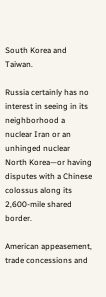South Korea and Taiwan.

Russia certainly has no interest in seeing in its neighborhood a nuclear Iran or an unhinged nuclear North Korea—or having disputes with a Chinese colossus along its 2,600-mile shared border.

American appeasement, trade concessions and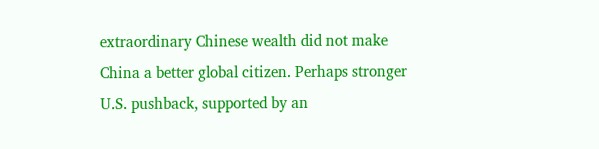extraordinary Chinese wealth did not make China a better global citizen. Perhaps stronger U.S. pushback, supported by an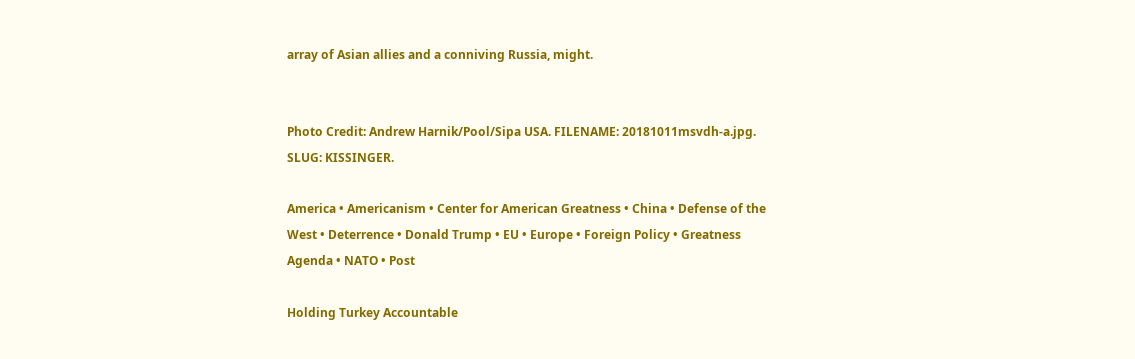array of Asian allies and a conniving Russia, might.


Photo Credit: Andrew Harnik/Pool/Sipa USA. FILENAME: 20181011msvdh-a.jpg. SLUG: KISSINGER.

America • Americanism • Center for American Greatness • China • Defense of the West • Deterrence • Donald Trump • EU • Europe • Foreign Policy • Greatness Agenda • NATO • Post

Holding Turkey Accountable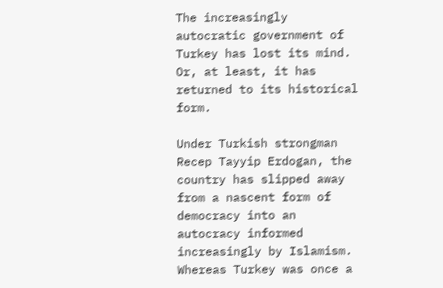The increasingly autocratic government of Turkey has lost its mind. Or, at least, it has returned to its historical form.

Under Turkish strongman Recep Tayyip Erdogan, the country has slipped away from a nascent form of democracy into an autocracy informed increasingly by Islamism. Whereas Turkey was once a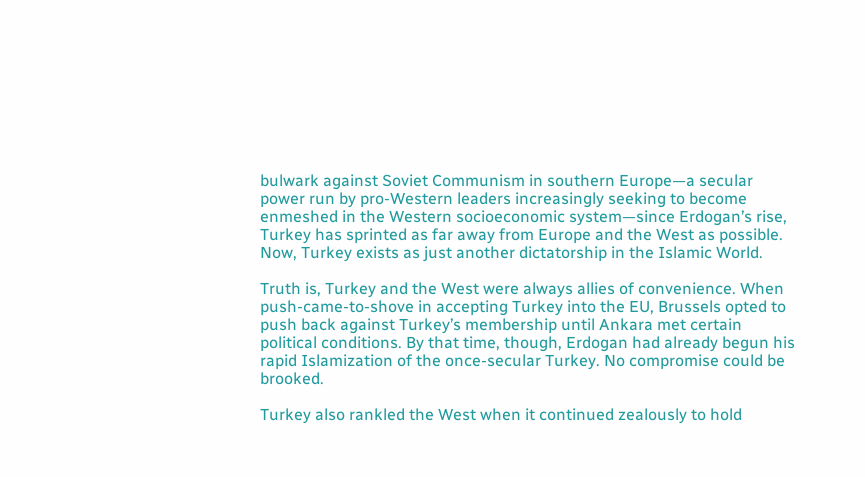bulwark against Soviet Communism in southern Europe—a secular power run by pro-Western leaders increasingly seeking to become enmeshed in the Western socioeconomic system—since Erdogan’s rise, Turkey has sprinted as far away from Europe and the West as possible. Now, Turkey exists as just another dictatorship in the Islamic World.

Truth is, Turkey and the West were always allies of convenience. When push-came-to-shove in accepting Turkey into the EU, Brussels opted to push back against Turkey’s membership until Ankara met certain political conditions. By that time, though, Erdogan had already begun his rapid Islamization of the once-secular Turkey. No compromise could be brooked.

Turkey also rankled the West when it continued zealously to hold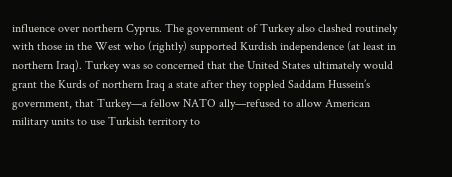influence over northern Cyprus. The government of Turkey also clashed routinely with those in the West who (rightly) supported Kurdish independence (at least in northern Iraq). Turkey was so concerned that the United States ultimately would grant the Kurds of northern Iraq a state after they toppled Saddam Hussein’s government, that Turkey—a fellow NATO ally—refused to allow American military units to use Turkish territory to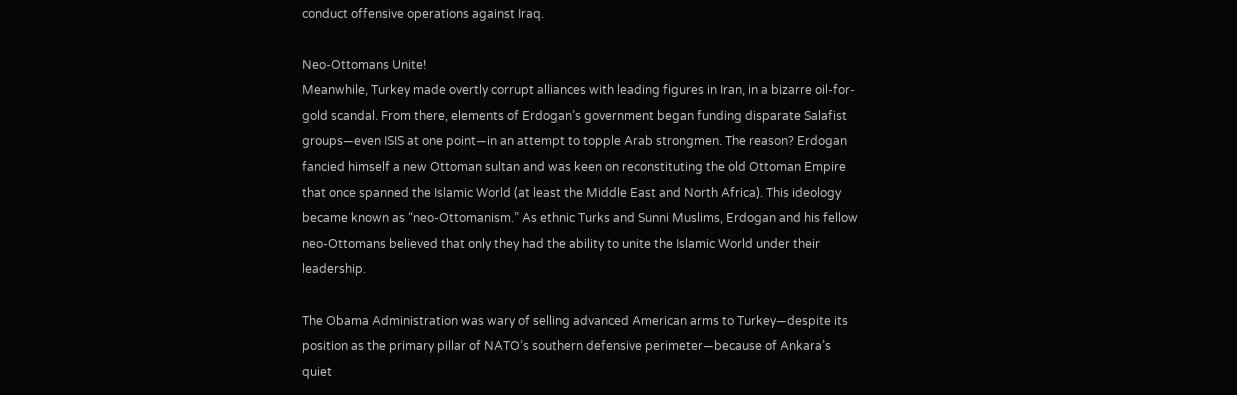conduct offensive operations against Iraq.

Neo-Ottomans Unite!
Meanwhile, Turkey made overtly corrupt alliances with leading figures in Iran, in a bizarre oil-for-gold scandal. From there, elements of Erdogan’s government began funding disparate Salafist groups—even ISIS at one point—in an attempt to topple Arab strongmen. The reason? Erdogan fancied himself a new Ottoman sultan and was keen on reconstituting the old Ottoman Empire that once spanned the Islamic World (at least the Middle East and North Africa). This ideology became known as “neo-Ottomanism.” As ethnic Turks and Sunni Muslims, Erdogan and his fellow neo-Ottomans believed that only they had the ability to unite the Islamic World under their leadership.

The Obama Administration was wary of selling advanced American arms to Turkey—despite its position as the primary pillar of NATO’s southern defensive perimeter—because of Ankara’s quiet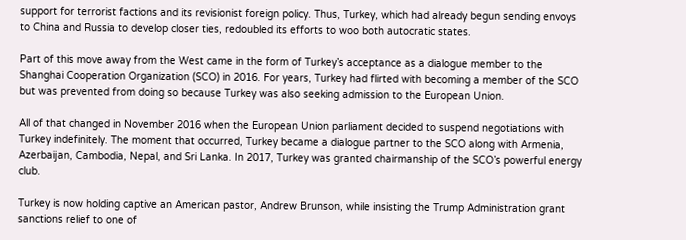support for terrorist factions and its revisionist foreign policy. Thus, Turkey, which had already begun sending envoys to China and Russia to develop closer ties, redoubled its efforts to woo both autocratic states.

Part of this move away from the West came in the form of Turkey’s acceptance as a dialogue member to the Shanghai Cooperation Organization (SCO) in 2016. For years, Turkey had flirted with becoming a member of the SCO but was prevented from doing so because Turkey was also seeking admission to the European Union.

All of that changed in November 2016 when the European Union parliament decided to suspend negotiations with Turkey indefinitely. The moment that occurred, Turkey became a dialogue partner to the SCO along with Armenia, Azerbaijan, Cambodia, Nepal, and Sri Lanka. In 2017, Turkey was granted chairmanship of the SCO’s powerful energy club.

Turkey is now holding captive an American pastor, Andrew Brunson, while insisting the Trump Administration grant sanctions relief to one of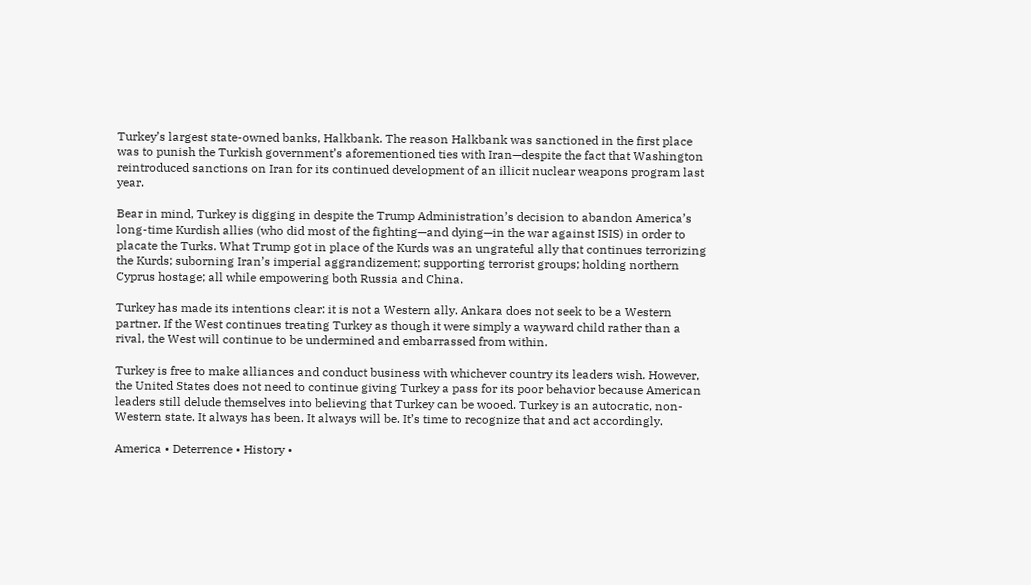Turkey’s largest state-owned banks, Halkbank. The reason Halkbank was sanctioned in the first place was to punish the Turkish government’s aforementioned ties with Iran—despite the fact that Washington reintroduced sanctions on Iran for its continued development of an illicit nuclear weapons program last year.

Bear in mind, Turkey is digging in despite the Trump Administration’s decision to abandon America’s long-time Kurdish allies (who did most of the fighting—and dying—in the war against ISIS) in order to placate the Turks. What Trump got in place of the Kurds was an ungrateful ally that continues terrorizing the Kurds; suborning Iran’s imperial aggrandizement; supporting terrorist groups; holding northern Cyprus hostage; all while empowering both Russia and China.

Turkey has made its intentions clear: it is not a Western ally. Ankara does not seek to be a Western partner. If the West continues treating Turkey as though it were simply a wayward child rather than a rival, the West will continue to be undermined and embarrassed from within.

Turkey is free to make alliances and conduct business with whichever country its leaders wish. However, the United States does not need to continue giving Turkey a pass for its poor behavior because American leaders still delude themselves into believing that Turkey can be wooed. Turkey is an autocratic, non-Western state. It always has been. It always will be. It’s time to recognize that and act accordingly.

America • Deterrence • History •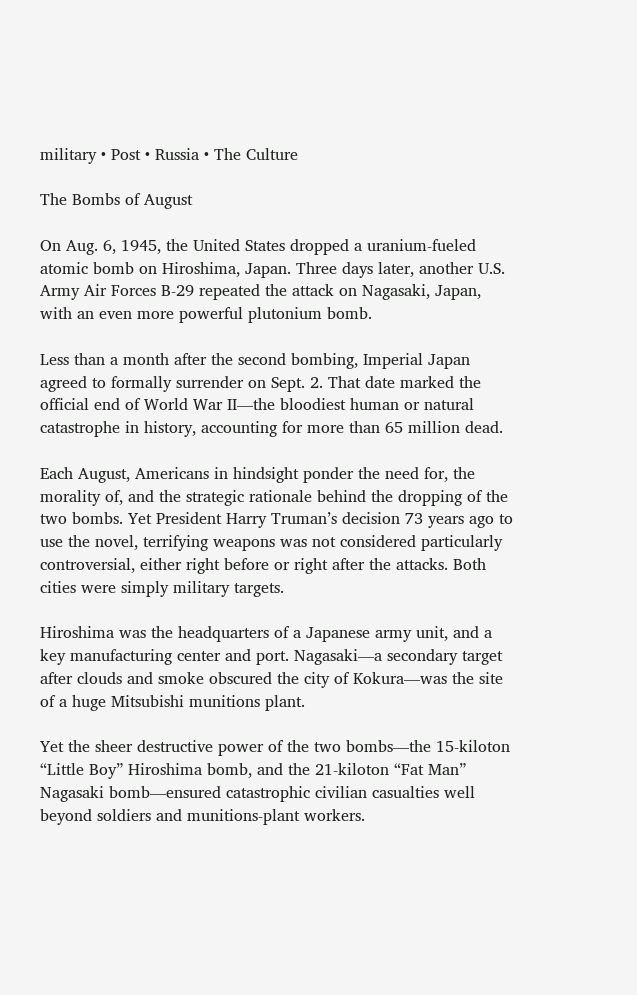military • Post • Russia • The Culture

The Bombs of August

On Aug. 6, 1945, the United States dropped a uranium-fueled atomic bomb on Hiroshima, Japan. Three days later, another U.S. Army Air Forces B-29 repeated the attack on Nagasaki, Japan, with an even more powerful plutonium bomb.

Less than a month after the second bombing, Imperial Japan agreed to formally surrender on Sept. 2. That date marked the official end of World War II—the bloodiest human or natural catastrophe in history, accounting for more than 65 million dead.

Each August, Americans in hindsight ponder the need for, the morality of, and the strategic rationale behind the dropping of the two bombs. Yet President Harry Truman’s decision 73 years ago to use the novel, terrifying weapons was not considered particularly controversial, either right before or right after the attacks. Both cities were simply military targets.

Hiroshima was the headquarters of a Japanese army unit, and a key manufacturing center and port. Nagasaki—a secondary target after clouds and smoke obscured the city of Kokura—was the site of a huge Mitsubishi munitions plant.

Yet the sheer destructive power of the two bombs—the 15-kiloton “Little Boy” Hiroshima bomb, and the 21-kiloton “Fat Man” Nagasaki bomb—ensured catastrophic civilian casualties well beyond soldiers and munitions-plant workers.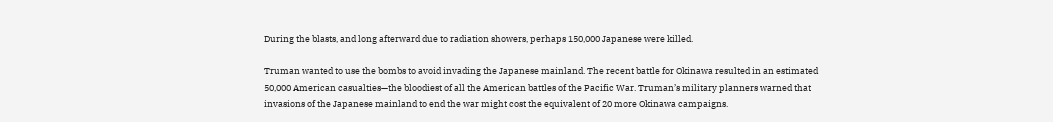During the blasts, and long afterward due to radiation showers, perhaps 150,000 Japanese were killed.

Truman wanted to use the bombs to avoid invading the Japanese mainland. The recent battle for Okinawa resulted in an estimated 50,000 American casualties—the bloodiest of all the American battles of the Pacific War. Truman’s military planners warned that invasions of the Japanese mainland to end the war might cost the equivalent of 20 more Okinawa campaigns.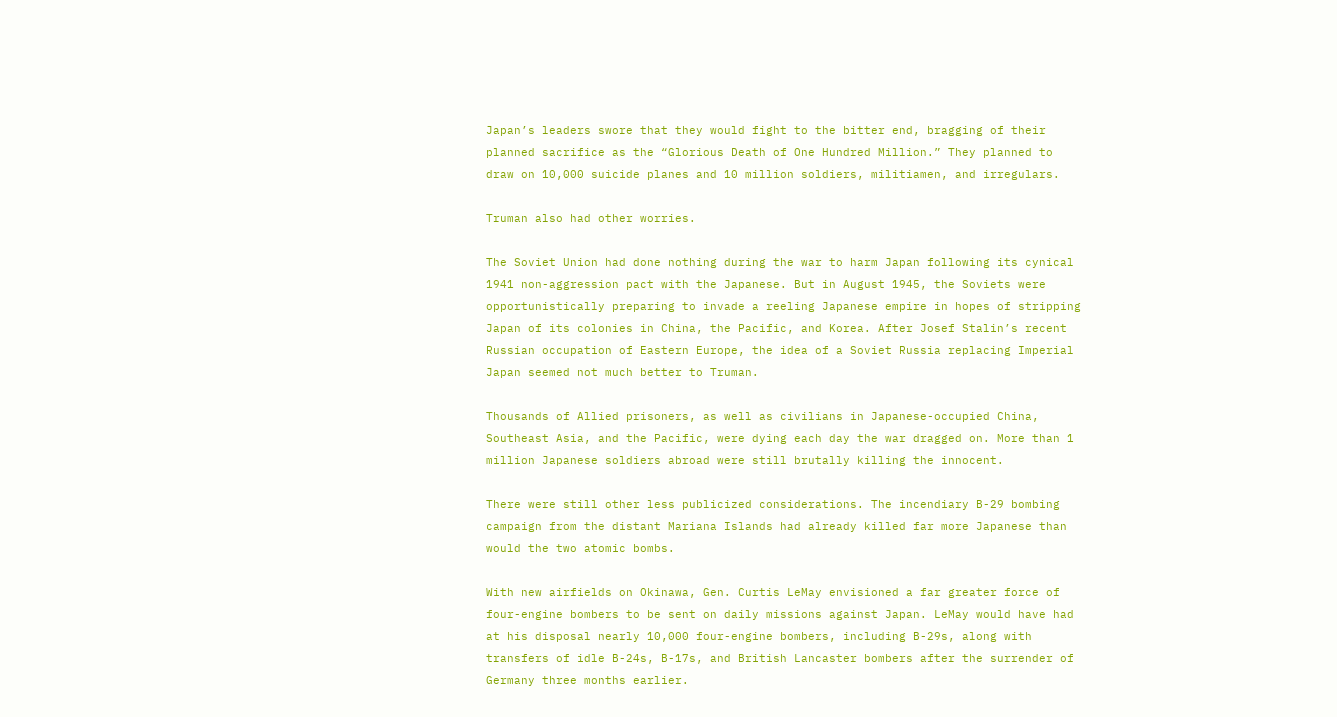Japan’s leaders swore that they would fight to the bitter end, bragging of their planned sacrifice as the “Glorious Death of One Hundred Million.” They planned to draw on 10,000 suicide planes and 10 million soldiers, militiamen, and irregulars.

Truman also had other worries.

The Soviet Union had done nothing during the war to harm Japan following its cynical 1941 non-aggression pact with the Japanese. But in August 1945, the Soviets were opportunistically preparing to invade a reeling Japanese empire in hopes of stripping Japan of its colonies in China, the Pacific, and Korea. After Josef Stalin’s recent Russian occupation of Eastern Europe, the idea of a Soviet Russia replacing Imperial Japan seemed not much better to Truman.

Thousands of Allied prisoners, as well as civilians in Japanese-occupied China, Southeast Asia, and the Pacific, were dying each day the war dragged on. More than 1 million Japanese soldiers abroad were still brutally killing the innocent.

There were still other less publicized considerations. The incendiary B-29 bombing campaign from the distant Mariana Islands had already killed far more Japanese than would the two atomic bombs.

With new airfields on Okinawa, Gen. Curtis LeMay envisioned a far greater force of four-engine bombers to be sent on daily missions against Japan. LeMay would have had at his disposal nearly 10,000 four-engine bombers, including B-29s, along with transfers of idle B-24s, B-17s, and British Lancaster bombers after the surrender of Germany three months earlier.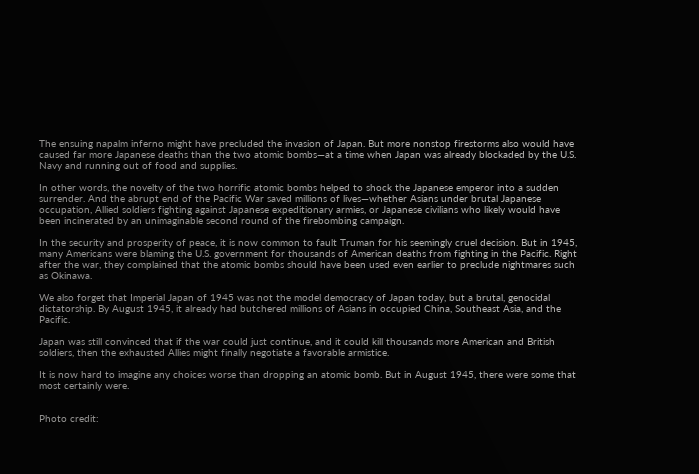The ensuing napalm inferno might have precluded the invasion of Japan. But more nonstop firestorms also would have caused far more Japanese deaths than the two atomic bombs—at a time when Japan was already blockaded by the U.S. Navy and running out of food and supplies.

In other words, the novelty of the two horrific atomic bombs helped to shock the Japanese emperor into a sudden surrender. And the abrupt end of the Pacific War saved millions of lives—whether Asians under brutal Japanese occupation, Allied soldiers fighting against Japanese expeditionary armies, or Japanese civilians who likely would have been incinerated by an unimaginable second round of the firebombing campaign.

In the security and prosperity of peace, it is now common to fault Truman for his seemingly cruel decision. But in 1945, many Americans were blaming the U.S. government for thousands of American deaths from fighting in the Pacific. Right after the war, they complained that the atomic bombs should have been used even earlier to preclude nightmares such as Okinawa.

We also forget that Imperial Japan of 1945 was not the model democracy of Japan today, but a brutal, genocidal dictatorship. By August 1945, it already had butchered millions of Asians in occupied China, Southeast Asia, and the Pacific.

Japan was still convinced that if the war could just continue, and it could kill thousands more American and British soldiers, then the exhausted Allies might finally negotiate a favorable armistice.

It is now hard to imagine any choices worse than dropping an atomic bomb. But in August 1945, there were some that most certainly were.


Photo credit: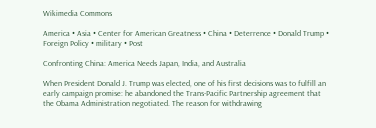Wikimedia Commons

America • Asia • Center for American Greatness • China • Deterrence • Donald Trump • Foreign Policy • military • Post

Confronting China: America Needs Japan, India, and Australia

When President Donald J. Trump was elected, one of his first decisions was to fulfill an early campaign promise: he abandoned the Trans-Pacific Partnership agreement that the Obama Administration negotiated. The reason for withdrawing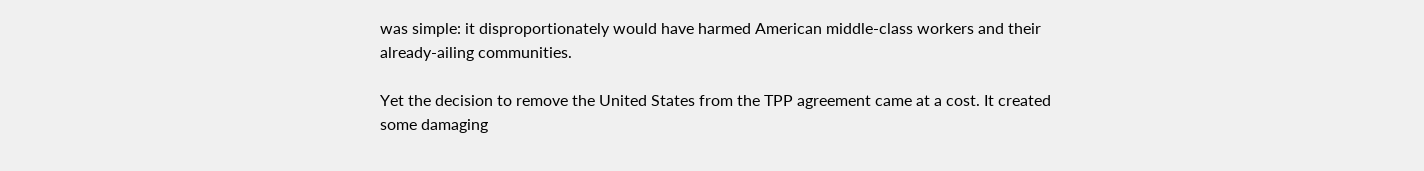was simple: it disproportionately would have harmed American middle-class workers and their already-ailing communities.

Yet the decision to remove the United States from the TPP agreement came at a cost. It created some damaging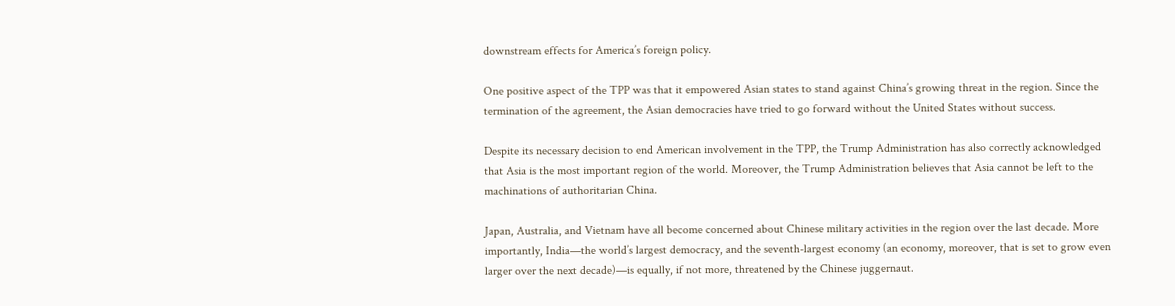downstream effects for America’s foreign policy.

One positive aspect of the TPP was that it empowered Asian states to stand against China’s growing threat in the region. Since the termination of the agreement, the Asian democracies have tried to go forward without the United States without success.

Despite its necessary decision to end American involvement in the TPP, the Trump Administration has also correctly acknowledged that Asia is the most important region of the world. Moreover, the Trump Administration believes that Asia cannot be left to the machinations of authoritarian China.

Japan, Australia, and Vietnam have all become concerned about Chinese military activities in the region over the last decade. More importantly, India—the world’s largest democracy, and the seventh-largest economy (an economy, moreover, that is set to grow even larger over the next decade)—is equally, if not more, threatened by the Chinese juggernaut.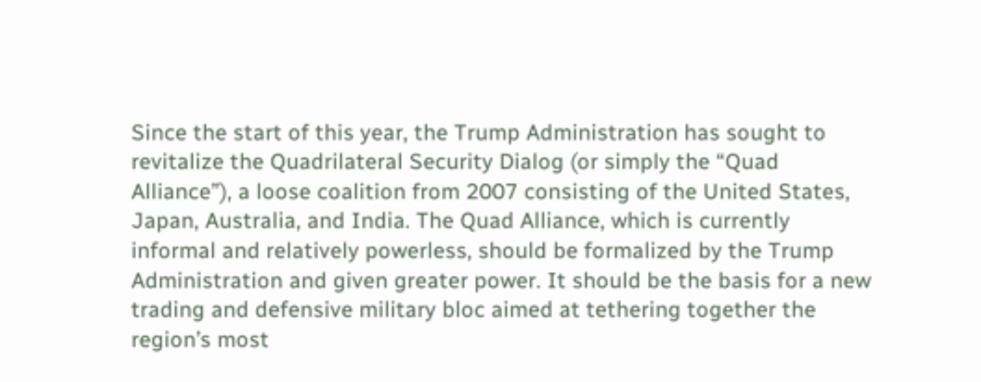Since the start of this year, the Trump Administration has sought to revitalize the Quadrilateral Security Dialog (or simply the “Quad Alliance”), a loose coalition from 2007 consisting of the United States, Japan, Australia, and India. The Quad Alliance, which is currently informal and relatively powerless, should be formalized by the Trump Administration and given greater power. It should be the basis for a new trading and defensive military bloc aimed at tethering together the region’s most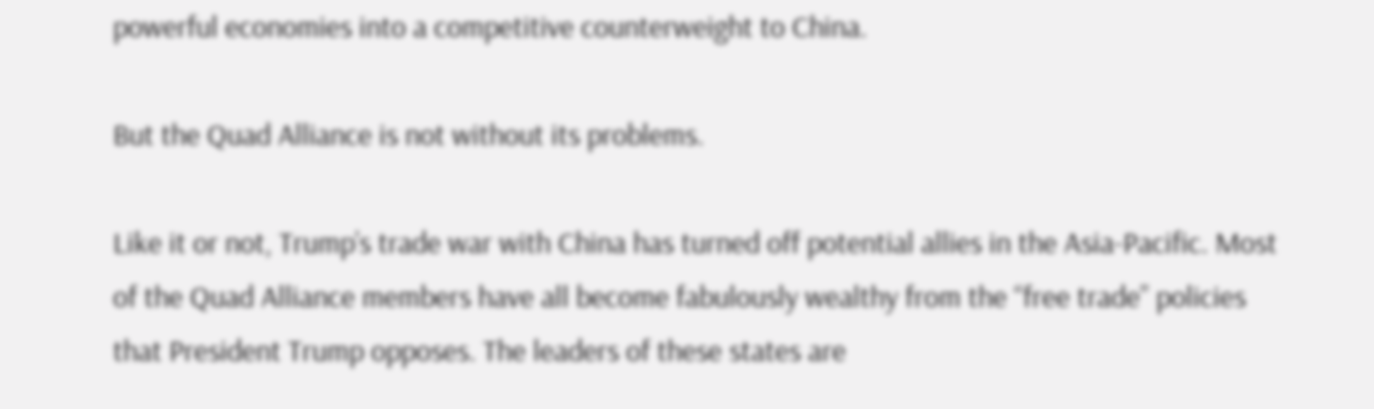powerful economies into a competitive counterweight to China.

But the Quad Alliance is not without its problems.

Like it or not, Trump’s trade war with China has turned off potential allies in the Asia-Pacific. Most of the Quad Alliance members have all become fabulously wealthy from the “free trade” policies that President Trump opposes. The leaders of these states are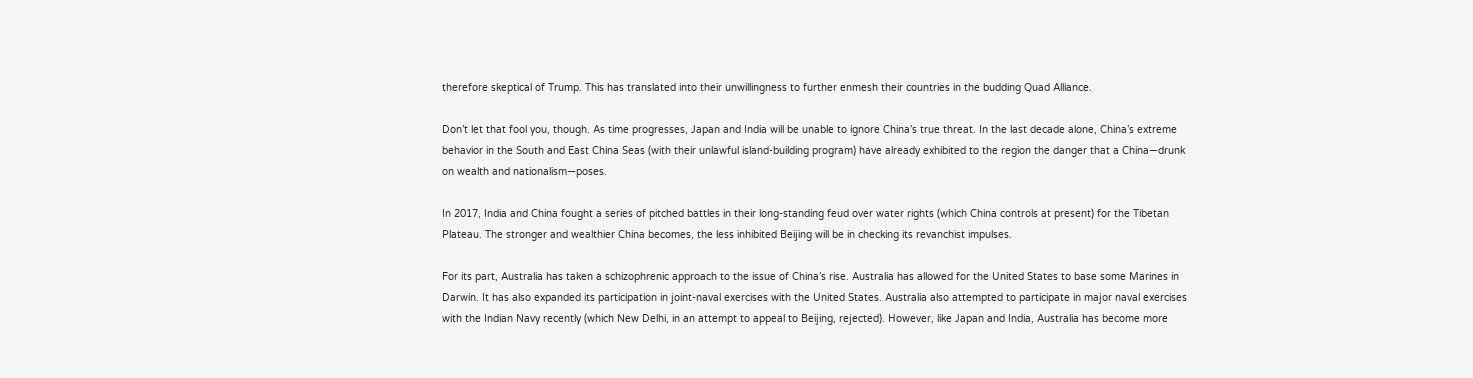therefore skeptical of Trump. This has translated into their unwillingness to further enmesh their countries in the budding Quad Alliance.

Don’t let that fool you, though. As time progresses, Japan and India will be unable to ignore China’s true threat. In the last decade alone, China’s extreme behavior in the South and East China Seas (with their unlawful island-building program) have already exhibited to the region the danger that a China—drunk on wealth and nationalism—poses.

In 2017, India and China fought a series of pitched battles in their long-standing feud over water rights (which China controls at present) for the Tibetan Plateau. The stronger and wealthier China becomes, the less inhibited Beijing will be in checking its revanchist impulses.

For its part, Australia has taken a schizophrenic approach to the issue of China’s rise. Australia has allowed for the United States to base some Marines in Darwin. It has also expanded its participation in joint-naval exercises with the United States. Australia also attempted to participate in major naval exercises with the Indian Navy recently (which New Delhi, in an attempt to appeal to Beijing, rejected). However, like Japan and India, Australia has become more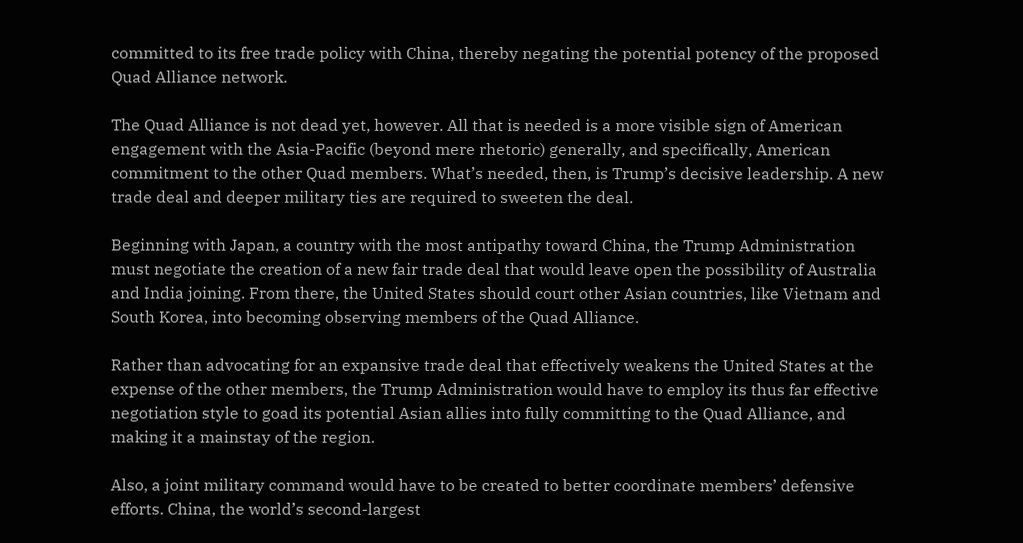committed to its free trade policy with China, thereby negating the potential potency of the proposed Quad Alliance network.

The Quad Alliance is not dead yet, however. All that is needed is a more visible sign of American engagement with the Asia-Pacific (beyond mere rhetoric) generally, and specifically, American commitment to the other Quad members. What’s needed, then, is Trump’s decisive leadership. A new trade deal and deeper military ties are required to sweeten the deal.

Beginning with Japan, a country with the most antipathy toward China, the Trump Administration must negotiate the creation of a new fair trade deal that would leave open the possibility of Australia and India joining. From there, the United States should court other Asian countries, like Vietnam and South Korea, into becoming observing members of the Quad Alliance.

Rather than advocating for an expansive trade deal that effectively weakens the United States at the expense of the other members, the Trump Administration would have to employ its thus far effective negotiation style to goad its potential Asian allies into fully committing to the Quad Alliance, and making it a mainstay of the region.

Also, a joint military command would have to be created to better coordinate members’ defensive efforts. China, the world’s second-largest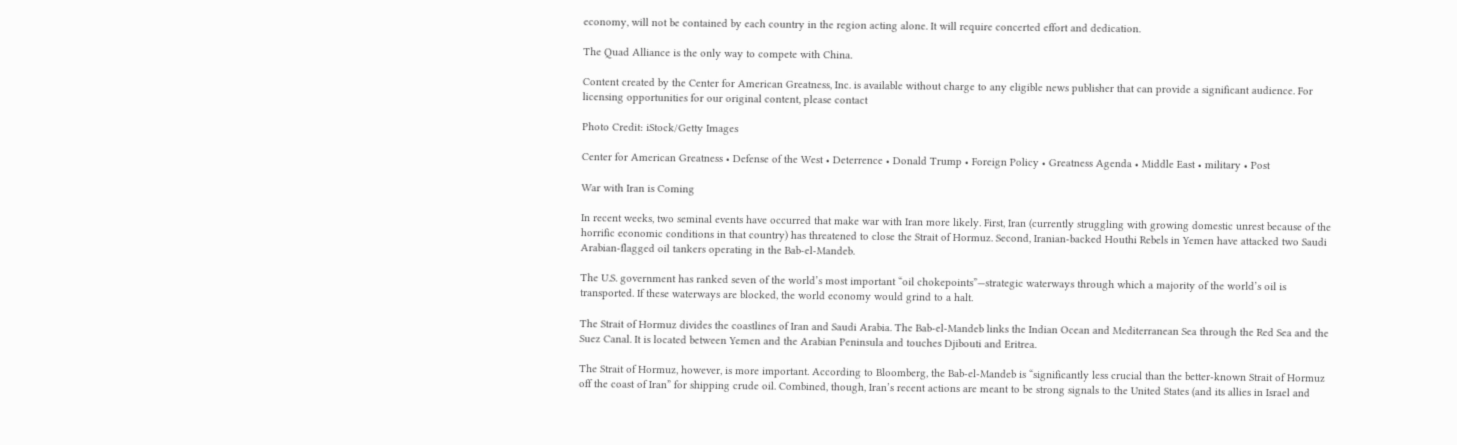economy, will not be contained by each country in the region acting alone. It will require concerted effort and dedication.

The Quad Alliance is the only way to compete with China.

Content created by the Center for American Greatness, Inc. is available without charge to any eligible news publisher that can provide a significant audience. For licensing opportunities for our original content, please contact

Photo Credit: iStock/Getty Images

Center for American Greatness • Defense of the West • Deterrence • Donald Trump • Foreign Policy • Greatness Agenda • Middle East • military • Post

War with Iran is Coming

In recent weeks, two seminal events have occurred that make war with Iran more likely. First, Iran (currently struggling with growing domestic unrest because of the horrific economic conditions in that country) has threatened to close the Strait of Hormuz. Second, Iranian-backed Houthi Rebels in Yemen have attacked two Saudi Arabian-flagged oil tankers operating in the Bab-el-Mandeb.

The U.S. government has ranked seven of the world’s most important “oil chokepoints”—strategic waterways through which a majority of the world’s oil is transported. If these waterways are blocked, the world economy would grind to a halt.

The Strait of Hormuz divides the coastlines of Iran and Saudi Arabia. The Bab-el-Mandeb links the Indian Ocean and Mediterranean Sea through the Red Sea and the Suez Canal. It is located between Yemen and the Arabian Peninsula and touches Djibouti and Eritrea.

The Strait of Hormuz, however, is more important. According to Bloomberg, the Bab-el-Mandeb is “significantly less crucial than the better-known Strait of Hormuz off the coast of Iran” for shipping crude oil. Combined, though, Iran’s recent actions are meant to be strong signals to the United States (and its allies in Israel and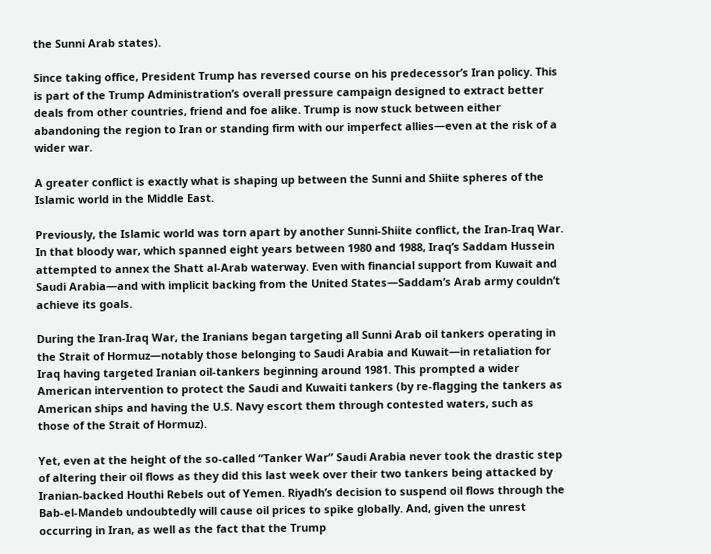the Sunni Arab states).

Since taking office, President Trump has reversed course on his predecessor’s Iran policy. This is part of the Trump Administration’s overall pressure campaign designed to extract better deals from other countries, friend and foe alike. Trump is now stuck between either abandoning the region to Iran or standing firm with our imperfect allies—even at the risk of a wider war.

A greater conflict is exactly what is shaping up between the Sunni and Shiite spheres of the Islamic world in the Middle East.

Previously, the Islamic world was torn apart by another Sunni-Shiite conflict, the Iran-Iraq War. In that bloody war, which spanned eight years between 1980 and 1988, Iraq’s Saddam Hussein attempted to annex the Shatt al-Arab waterway. Even with financial support from Kuwait and Saudi Arabia—and with implicit backing from the United States—Saddam’s Arab army couldn’t achieve its goals.

During the Iran-Iraq War, the Iranians began targeting all Sunni Arab oil tankers operating in the Strait of Hormuz—notably those belonging to Saudi Arabia and Kuwait—in retaliation for Iraq having targeted Iranian oil-tankers beginning around 1981. This prompted a wider American intervention to protect the Saudi and Kuwaiti tankers (by re-flagging the tankers as American ships and having the U.S. Navy escort them through contested waters, such as those of the Strait of Hormuz).

Yet, even at the height of the so-called “Tanker War” Saudi Arabia never took the drastic step of altering their oil flows as they did this last week over their two tankers being attacked by Iranian-backed Houthi Rebels out of Yemen. Riyadh’s decision to suspend oil flows through the Bab-el-Mandeb undoubtedly will cause oil prices to spike globally. And, given the unrest occurring in Iran, as well as the fact that the Trump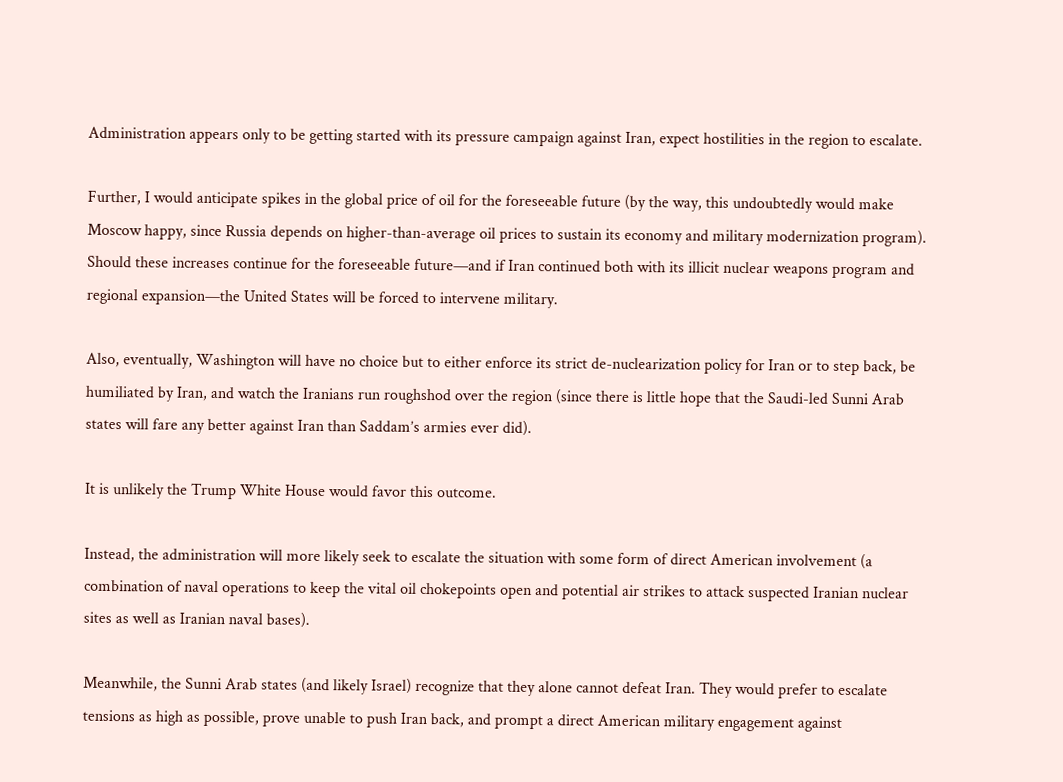Administration appears only to be getting started with its pressure campaign against Iran, expect hostilities in the region to escalate.

Further, I would anticipate spikes in the global price of oil for the foreseeable future (by the way, this undoubtedly would make Moscow happy, since Russia depends on higher-than-average oil prices to sustain its economy and military modernization program). Should these increases continue for the foreseeable future—and if Iran continued both with its illicit nuclear weapons program and regional expansion—the United States will be forced to intervene military.

Also, eventually, Washington will have no choice but to either enforce its strict de-nuclearization policy for Iran or to step back, be humiliated by Iran, and watch the Iranians run roughshod over the region (since there is little hope that the Saudi-led Sunni Arab states will fare any better against Iran than Saddam’s armies ever did).

It is unlikely the Trump White House would favor this outcome.

Instead, the administration will more likely seek to escalate the situation with some form of direct American involvement (a combination of naval operations to keep the vital oil chokepoints open and potential air strikes to attack suspected Iranian nuclear sites as well as Iranian naval bases).

Meanwhile, the Sunni Arab states (and likely Israel) recognize that they alone cannot defeat Iran. They would prefer to escalate tensions as high as possible, prove unable to push Iran back, and prompt a direct American military engagement against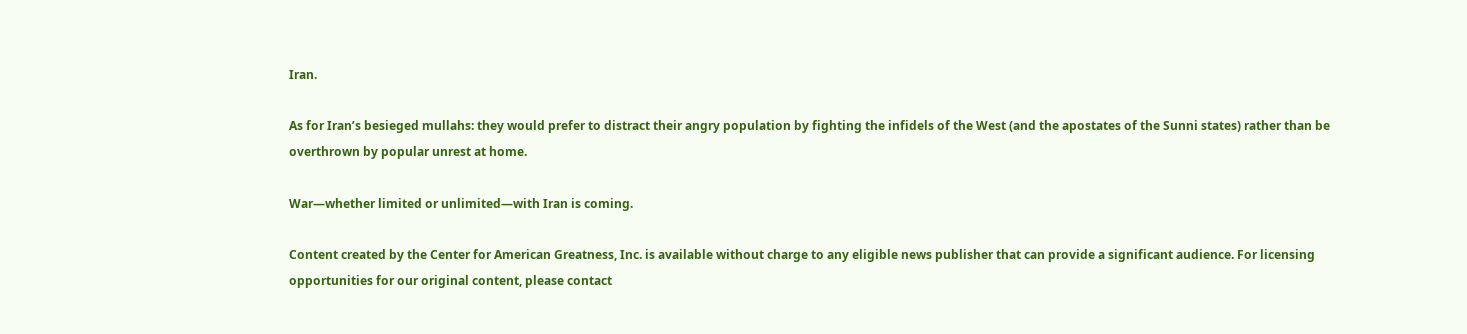Iran.

As for Iran’s besieged mullahs: they would prefer to distract their angry population by fighting the infidels of the West (and the apostates of the Sunni states) rather than be overthrown by popular unrest at home.

War—whether limited or unlimited—with Iran is coming.

Content created by the Center for American Greatness, Inc. is available without charge to any eligible news publisher that can provide a significant audience. For licensing opportunities for our original content, please contact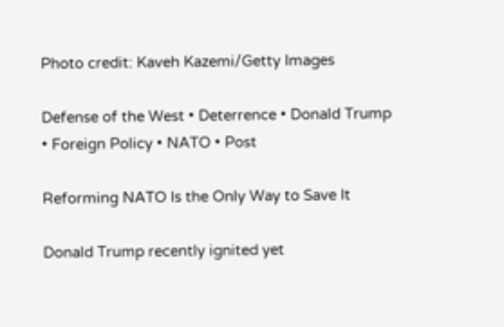Photo credit: Kaveh Kazemi/Getty Images

Defense of the West • Deterrence • Donald Trump • Foreign Policy • NATO • Post

Reforming NATO Is the Only Way to Save It

Donald Trump recently ignited yet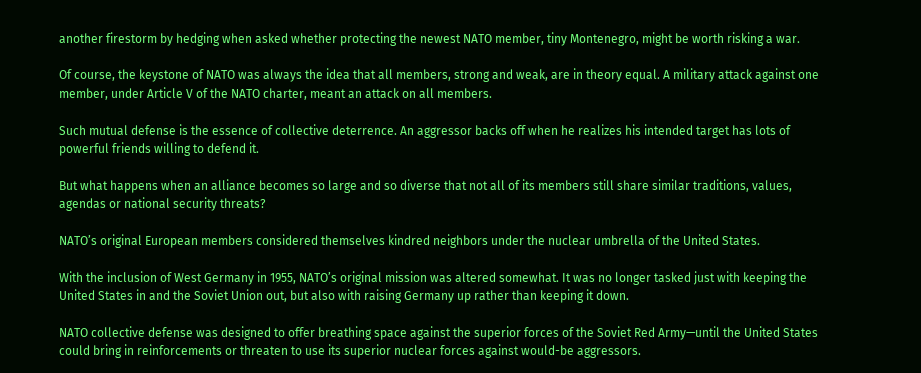another firestorm by hedging when asked whether protecting the newest NATO member, tiny Montenegro, might be worth risking a war.

Of course, the keystone of NATO was always the idea that all members, strong and weak, are in theory equal. A military attack against one member, under Article V of the NATO charter, meant an attack on all members.

Such mutual defense is the essence of collective deterrence. An aggressor backs off when he realizes his intended target has lots of powerful friends willing to defend it.

But what happens when an alliance becomes so large and so diverse that not all of its members still share similar traditions, values, agendas or national security threats?

NATO’s original European members considered themselves kindred neighbors under the nuclear umbrella of the United States.

With the inclusion of West Germany in 1955, NATO’s original mission was altered somewhat. It was no longer tasked just with keeping the United States in and the Soviet Union out, but also with raising Germany up rather than keeping it down.

NATO collective defense was designed to offer breathing space against the superior forces of the Soviet Red Army—until the United States could bring in reinforcements or threaten to use its superior nuclear forces against would-be aggressors.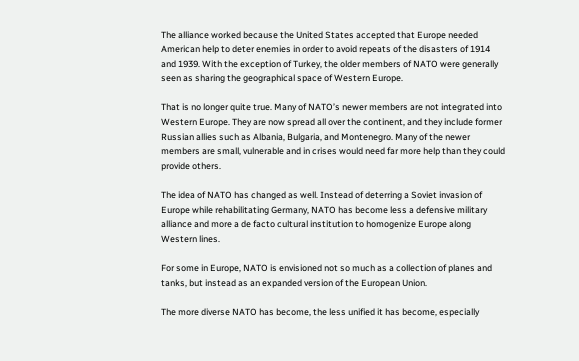The alliance worked because the United States accepted that Europe needed American help to deter enemies in order to avoid repeats of the disasters of 1914 and 1939. With the exception of Turkey, the older members of NATO were generally seen as sharing the geographical space of Western Europe.

That is no longer quite true. Many of NATO’s newer members are not integrated into Western Europe. They are now spread all over the continent, and they include former Russian allies such as Albania, Bulgaria, and Montenegro. Many of the newer members are small, vulnerable and in crises would need far more help than they could provide others.

The idea of NATO has changed as well. Instead of deterring a Soviet invasion of Europe while rehabilitating Germany, NATO has become less a defensive military alliance and more a de facto cultural institution to homogenize Europe along Western lines.

For some in Europe, NATO is envisioned not so much as a collection of planes and tanks, but instead as an expanded version of the European Union.

The more diverse NATO has become, the less unified it has become, especially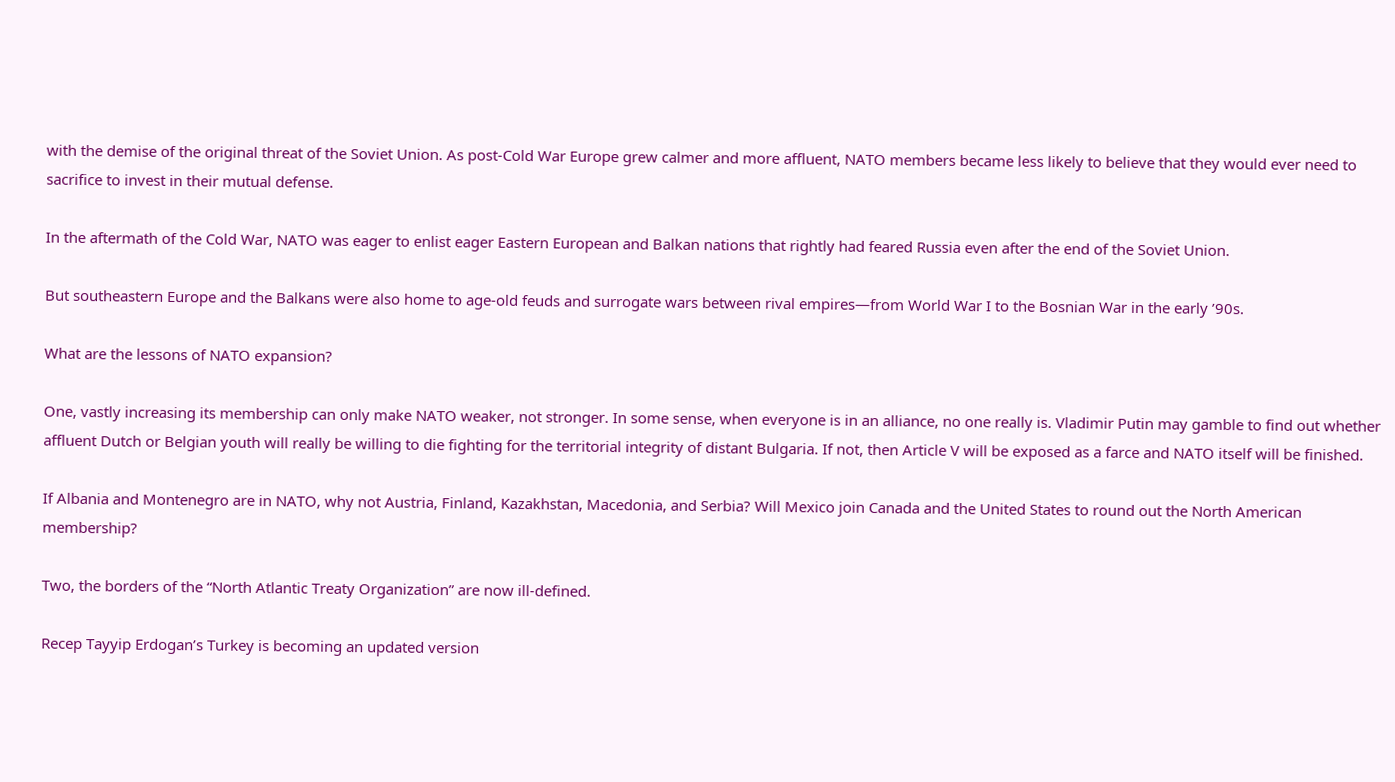with the demise of the original threat of the Soviet Union. As post-Cold War Europe grew calmer and more affluent, NATO members became less likely to believe that they would ever need to sacrifice to invest in their mutual defense.

In the aftermath of the Cold War, NATO was eager to enlist eager Eastern European and Balkan nations that rightly had feared Russia even after the end of the Soviet Union.

But southeastern Europe and the Balkans were also home to age-old feuds and surrogate wars between rival empires—from World War I to the Bosnian War in the early ’90s.

What are the lessons of NATO expansion?

One, vastly increasing its membership can only make NATO weaker, not stronger. In some sense, when everyone is in an alliance, no one really is. Vladimir Putin may gamble to find out whether affluent Dutch or Belgian youth will really be willing to die fighting for the territorial integrity of distant Bulgaria. If not, then Article V will be exposed as a farce and NATO itself will be finished.

If Albania and Montenegro are in NATO, why not Austria, Finland, Kazakhstan, Macedonia, and Serbia? Will Mexico join Canada and the United States to round out the North American membership?

Two, the borders of the “North Atlantic Treaty Organization” are now ill-defined.

Recep Tayyip Erdogan’s Turkey is becoming an updated version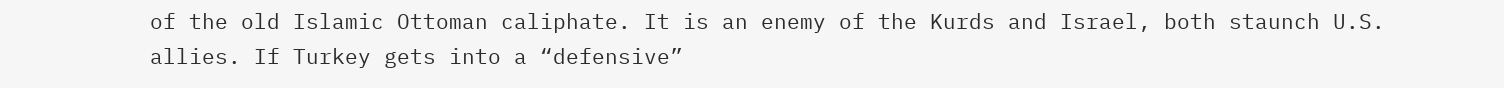of the old Islamic Ottoman caliphate. It is an enemy of the Kurds and Israel, both staunch U.S. allies. If Turkey gets into a “defensive”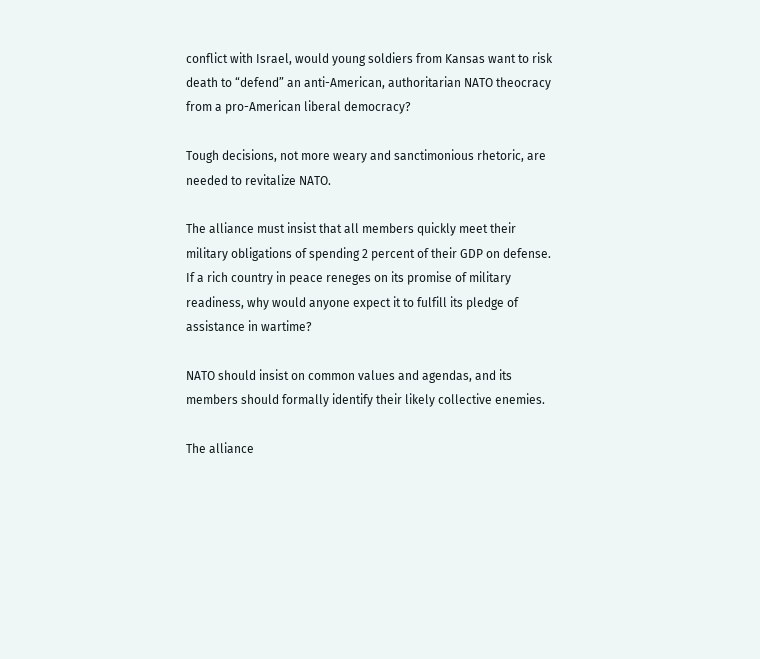conflict with Israel, would young soldiers from Kansas want to risk death to “defend” an anti-American, authoritarian NATO theocracy from a pro-American liberal democracy?

Tough decisions, not more weary and sanctimonious rhetoric, are needed to revitalize NATO.

The alliance must insist that all members quickly meet their military obligations of spending 2 percent of their GDP on defense. If a rich country in peace reneges on its promise of military readiness, why would anyone expect it to fulfill its pledge of assistance in wartime?

NATO should insist on common values and agendas, and its members should formally identify their likely collective enemies.

The alliance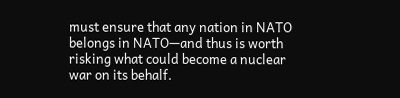must ensure that any nation in NATO belongs in NATO—and thus is worth risking what could become a nuclear war on its behalf.